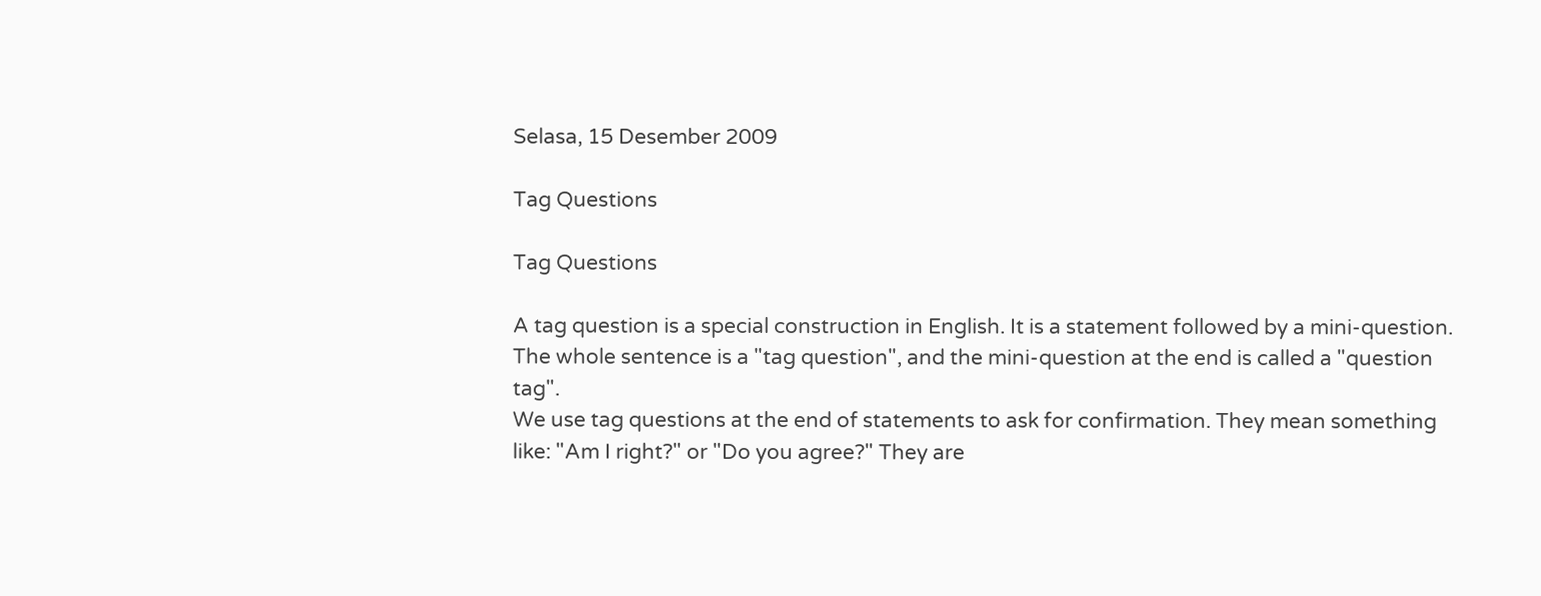Selasa, 15 Desember 2009

Tag Questions

Tag Questions

A tag question is a special construction in English. It is a statement followed by a mini-question. The whole sentence is a "tag question", and the mini-question at the end is called a "question tag".
We use tag questions at the end of statements to ask for confirmation. They mean something like: "Am I right?" or "Do you agree?" They are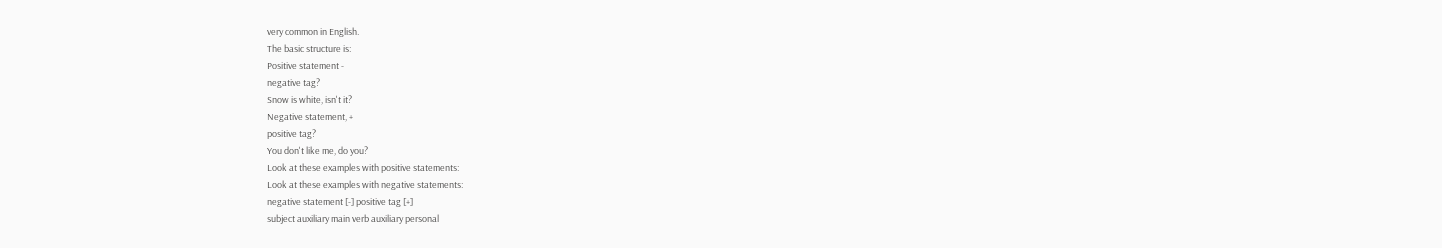very common in English.
The basic structure is:
Positive statement -
negative tag?
Snow is white, isn't it?
Negative statement, +
positive tag?
You don't like me, do you?
Look at these examples with positive statements:
Look at these examples with negative statements:
negative statement [-] positive tag [+]
subject auxiliary main verb auxiliary personal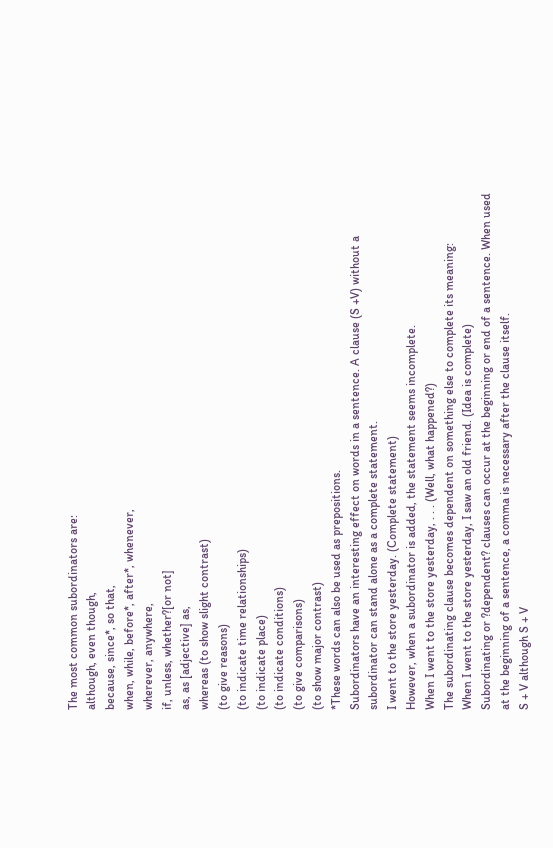The most common subordinators are:
although, even though,
because, since*, so that,
when, while, before*, after*, whenever,
wherever, anywhere,
if, unless, whether?[or not]
as, as [adjective] as,
whereas (to show slight contrast)
(to give reasons)
(to indicate time relationships)
(to indicate place)
(to indicate conditions)
(to give comparisons)
(to show major contrast)
*These words can also be used as prepositions.
Subordinators have an interesting effect on words in a sentence. A clause (S +V) without a subordinator can stand alone as a complete statement.
I went to the store yesterday. (Complete statement)
However, when a subordinator is added, the statement seems incomplete.
When I went to the store yesterday, . . . (Well, what happened?)
The subordinating clause becomes dependent on something else to complete its meaning:
When I went to the store yesterday, I saw an old friend. (Idea is complete)
Subordinating or ?dependent? clauses can occur at the beginning or end of a sentence. When used at the beginning of a sentence, a comma is necessary after the clause itself.
S + V although S + V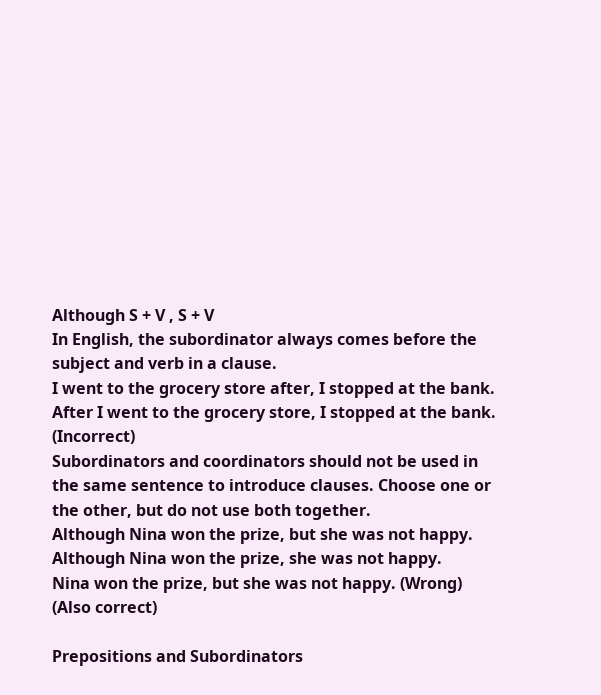Although S + V , S + V
In English, the subordinator always comes before the subject and verb in a clause.
I went to the grocery store after, I stopped at the bank.
After I went to the grocery store, I stopped at the bank. (Incorrect)
Subordinators and coordinators should not be used in the same sentence to introduce clauses. Choose one or the other, but do not use both together.
Although Nina won the prize, but she was not happy.
Although Nina won the prize, she was not happy.
Nina won the prize, but she was not happy. (Wrong)
(Also correct)

Prepositions and Subordinators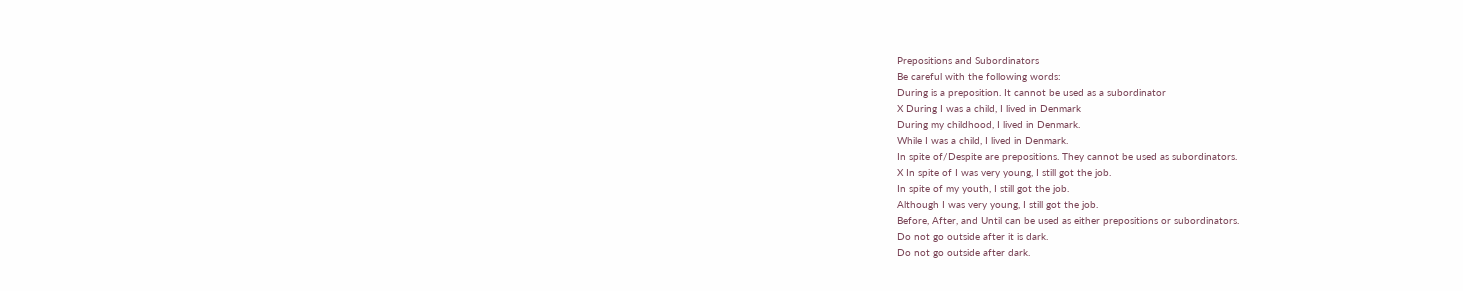Prepositions and Subordinators
Be careful with the following words:
During is a preposition. It cannot be used as a subordinator
X During I was a child, I lived in Denmark
During my childhood, I lived in Denmark.
While I was a child, I lived in Denmark.
In spite of/Despite are prepositions. They cannot be used as subordinators.
X In spite of I was very young, I still got the job.
In spite of my youth, I still got the job.
Although I was very young, I still got the job.
Before, After, and Until can be used as either prepositions or subordinators.
Do not go outside after it is dark.
Do not go outside after dark.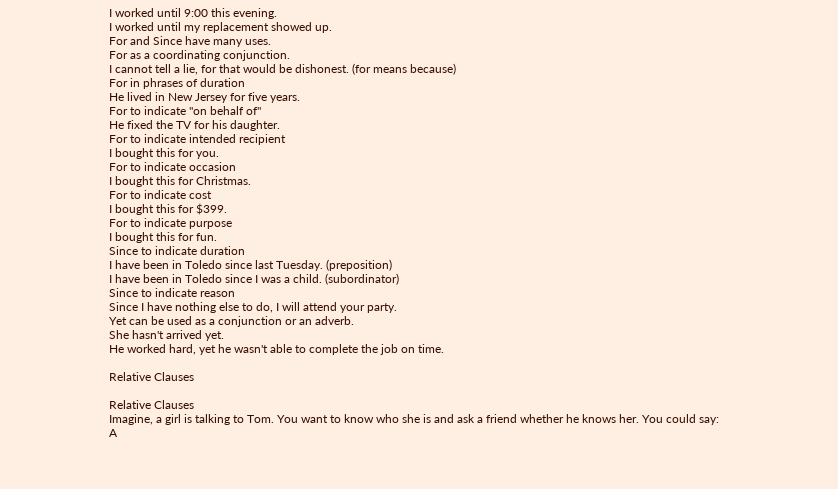I worked until 9:00 this evening.
I worked until my replacement showed up.
For and Since have many uses.
For as a coordinating conjunction.
I cannot tell a lie, for that would be dishonest. (for means because)
For in phrases of duration
He lived in New Jersey for five years.
For to indicate "on behalf of"
He fixed the TV for his daughter.
For to indicate intended recipient
I bought this for you.
For to indicate occasion
I bought this for Christmas.
For to indicate cost
I bought this for $399.
For to indicate purpose
I bought this for fun.
Since to indicate duration
I have been in Toledo since last Tuesday. (preposition)
I have been in Toledo since I was a child. (subordinator)
Since to indicate reason
Since I have nothing else to do, I will attend your party.
Yet can be used as a conjunction or an adverb.
She hasn't arrived yet.
He worked hard, yet he wasn't able to complete the job on time.

Relative Clauses

Relative Clauses
Imagine, a girl is talking to Tom. You want to know who she is and ask a friend whether he knows her. You could say:
A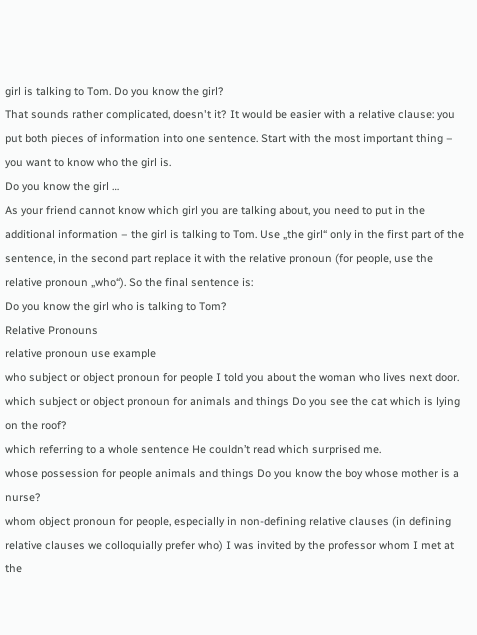girl is talking to Tom. Do you know the girl?
That sounds rather complicated, doesn't it? It would be easier with a relative clause: you put both pieces of information into one sentence. Start with the most important thing – you want to know who the girl is.
Do you know the girl …
As your friend cannot know which girl you are talking about, you need to put in the additional information – the girl is talking to Tom. Use „the girl“ only in the first part of the sentence, in the second part replace it with the relative pronoun (for people, use the relative pronoun „who“). So the final sentence is:
Do you know the girl who is talking to Tom?
Relative Pronouns
relative pronoun use example
who subject or object pronoun for people I told you about the woman who lives next door.
which subject or object pronoun for animals and things Do you see the cat which is lying on the roof?
which referring to a whole sentence He couldn’t read which surprised me.
whose possession for people animals and things Do you know the boy whose mother is a nurse?
whom object pronoun for people, especially in non-defining relative clauses (in defining relative clauses we colloquially prefer who) I was invited by the professor whom I met at the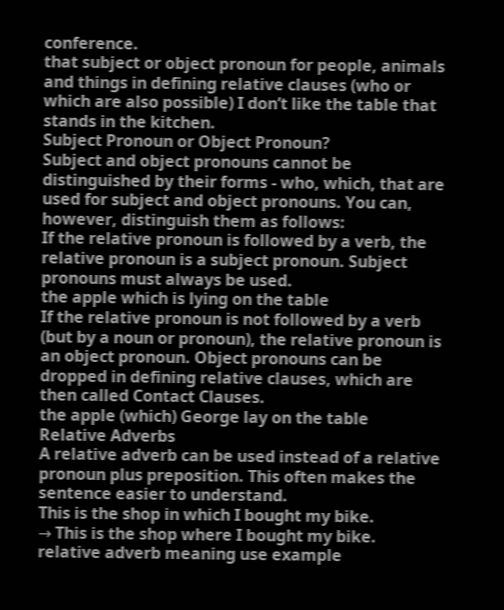conference.
that subject or object pronoun for people, animals and things in defining relative clauses (who or which are also possible) I don’t like the table that stands in the kitchen.
Subject Pronoun or Object Pronoun?
Subject and object pronouns cannot be distinguished by their forms - who, which, that are used for subject and object pronouns. You can, however, distinguish them as follows:
If the relative pronoun is followed by a verb, the relative pronoun is a subject pronoun. Subject pronouns must always be used.
the apple which is lying on the table
If the relative pronoun is not followed by a verb (but by a noun or pronoun), the relative pronoun is an object pronoun. Object pronouns can be dropped in defining relative clauses, which are then called Contact Clauses.
the apple (which) George lay on the table
Relative Adverbs
A relative adverb can be used instead of a relative pronoun plus preposition. This often makes the sentence easier to understand.
This is the shop in which I bought my bike.
→ This is the shop where I bought my bike.
relative adverb meaning use example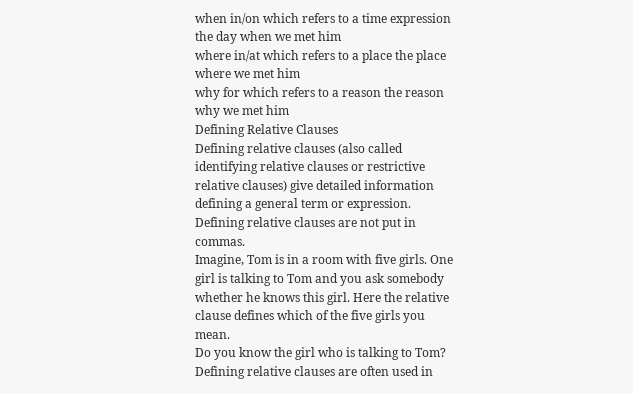when in/on which refers to a time expression the day when we met him
where in/at which refers to a place the place where we met him
why for which refers to a reason the reason why we met him
Defining Relative Clauses
Defining relative clauses (also called identifying relative clauses or restrictive relative clauses) give detailed information defining a general term or expression. Defining relative clauses are not put in commas.
Imagine, Tom is in a room with five girls. One girl is talking to Tom and you ask somebody whether he knows this girl. Here the relative clause defines which of the five girls you mean.
Do you know the girl who is talking to Tom?
Defining relative clauses are often used in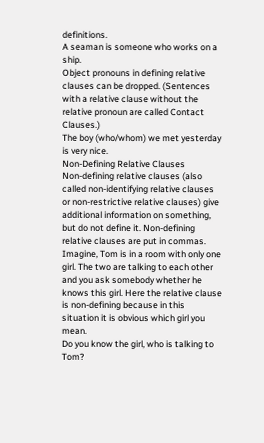definitions.
A seaman is someone who works on a ship.
Object pronouns in defining relative clauses can be dropped. (Sentences with a relative clause without the relative pronoun are called Contact Clauses.)
The boy (who/whom) we met yesterday is very nice.
Non-Defining Relative Clauses
Non-defining relative clauses (also called non-identifying relative clauses or non-restrictive relative clauses) give additional information on something, but do not define it. Non-defining relative clauses are put in commas.
Imagine, Tom is in a room with only one girl. The two are talking to each other and you ask somebody whether he knows this girl. Here the relative clause is non-defining because in this situation it is obvious which girl you mean.
Do you know the girl, who is talking to Tom?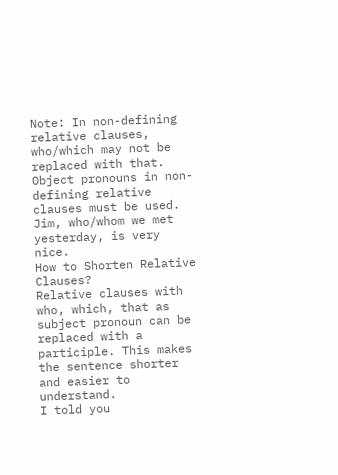Note: In non-defining relative clauses, who/which may not be replaced with that.
Object pronouns in non-defining relative clauses must be used.
Jim, who/whom we met yesterday, is very nice.
How to Shorten Relative Clauses?
Relative clauses with who, which, that as subject pronoun can be replaced with a participle. This makes the sentence shorter and easier to understand.
I told you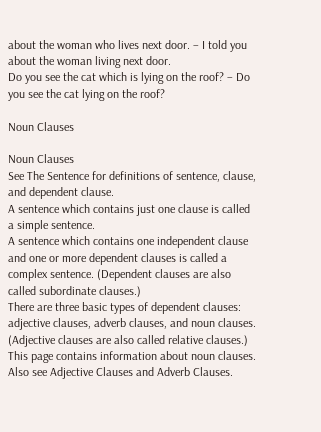about the woman who lives next door. – I told you about the woman living next door.
Do you see the cat which is lying on the roof? – Do you see the cat lying on the roof?

Noun Clauses

Noun Clauses
See The Sentence for definitions of sentence, clause, and dependent clause.
A sentence which contains just one clause is called a simple sentence.
A sentence which contains one independent clause and one or more dependent clauses is called a complex sentence. (Dependent clauses are also called subordinate clauses.)
There are three basic types of dependent clauses: adjective clauses, adverb clauses, and noun clauses. (Adjective clauses are also called relative clauses.)
This page contains information about noun clauses. Also see Adjective Clauses and Adverb Clauses.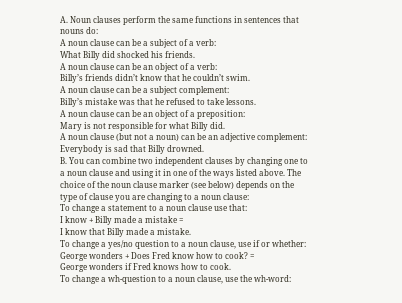A. Noun clauses perform the same functions in sentences that nouns do:
A noun clause can be a subject of a verb:
What Billy did shocked his friends.
A noun clause can be an object of a verb:
Billy’s friends didn’t know that he couldn’t swim.
A noun clause can be a subject complement:
Billy’s mistake was that he refused to take lessons.
A noun clause can be an object of a preposition:
Mary is not responsible for what Billy did.
A noun clause (but not a noun) can be an adjective complement:
Everybody is sad that Billy drowned.
B. You can combine two independent clauses by changing one to a noun clause and using it in one of the ways listed above. The choice of the noun clause marker (see below) depends on the type of clause you are changing to a noun clause:
To change a statement to a noun clause use that:
I know + Billy made a mistake =
I know that Billy made a mistake.
To change a yes/no question to a noun clause, use if or whether:
George wonders + Does Fred know how to cook? =
George wonders if Fred knows how to cook.
To change a wh-question to a noun clause, use the wh-word: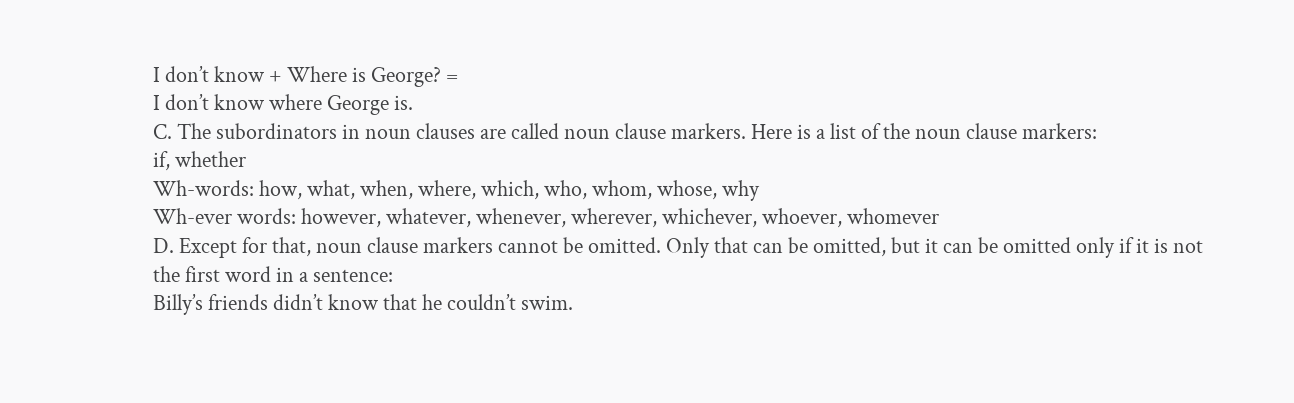I don’t know + Where is George? =
I don’t know where George is.
C. The subordinators in noun clauses are called noun clause markers. Here is a list of the noun clause markers:
if, whether
Wh-words: how, what, when, where, which, who, whom, whose, why
Wh-ever words: however, whatever, whenever, wherever, whichever, whoever, whomever
D. Except for that, noun clause markers cannot be omitted. Only that can be omitted, but it can be omitted only if it is not the first word in a sentence:
Billy’s friends didn’t know that he couldn’t swim.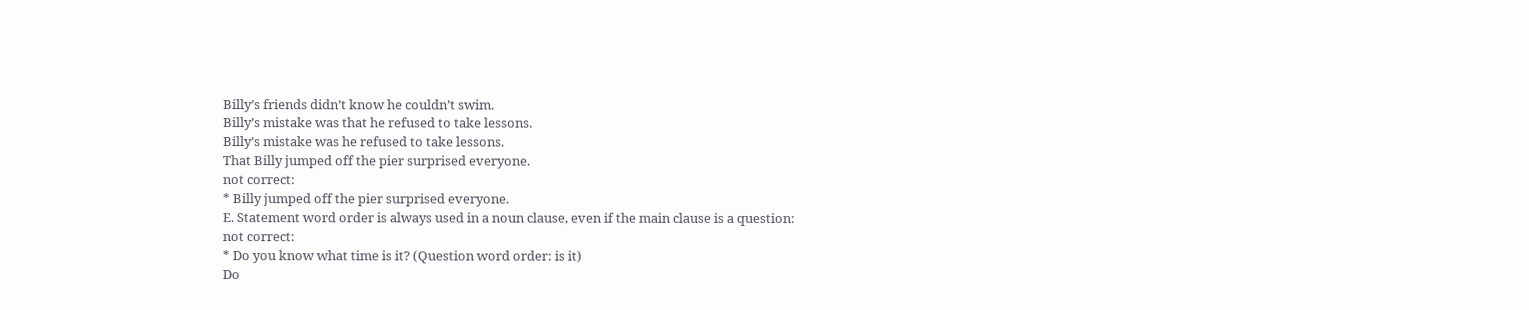Billy’s friends didn’t know he couldn’t swim.
Billy’s mistake was that he refused to take lessons.
Billy’s mistake was he refused to take lessons.
That Billy jumped off the pier surprised everyone.
not correct:
* Billy jumped off the pier surprised everyone.
E. Statement word order is always used in a noun clause, even if the main clause is a question:
not correct:
* Do you know what time is it? (Question word order: is it)
Do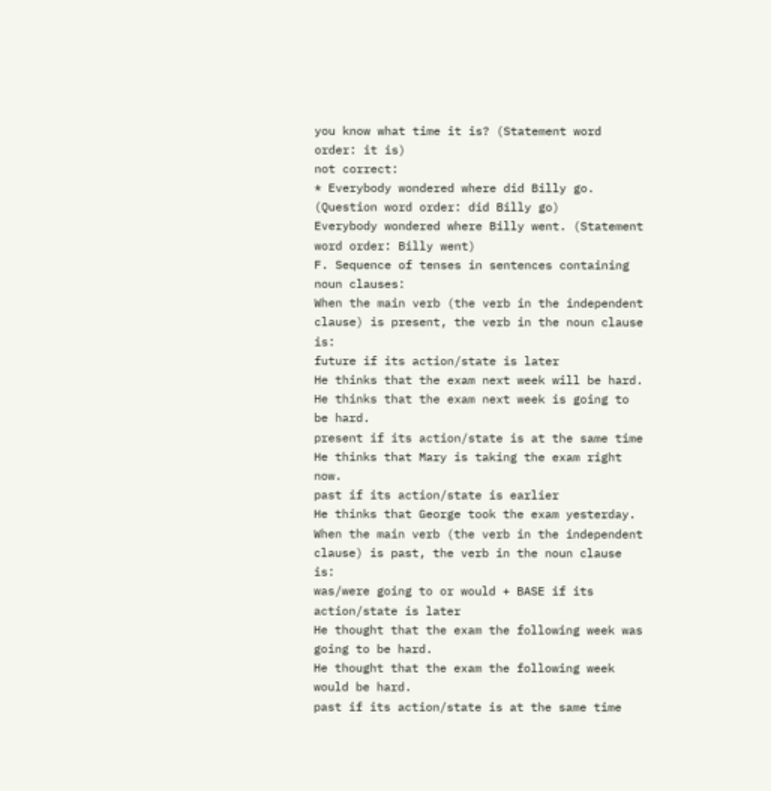you know what time it is? (Statement word order: it is)
not correct:
* Everybody wondered where did Billy go. (Question word order: did Billy go)
Everybody wondered where Billy went. (Statement word order: Billy went)
F. Sequence of tenses in sentences containing noun clauses:
When the main verb (the verb in the independent clause) is present, the verb in the noun clause is:
future if its action/state is later
He thinks that the exam next week will be hard.
He thinks that the exam next week is going to be hard.
present if its action/state is at the same time
He thinks that Mary is taking the exam right now.
past if its action/state is earlier
He thinks that George took the exam yesterday.
When the main verb (the verb in the independent clause) is past, the verb in the noun clause is:
was/were going to or would + BASE if its action/state is later
He thought that the exam the following week was going to be hard.
He thought that the exam the following week would be hard.
past if its action/state is at the same time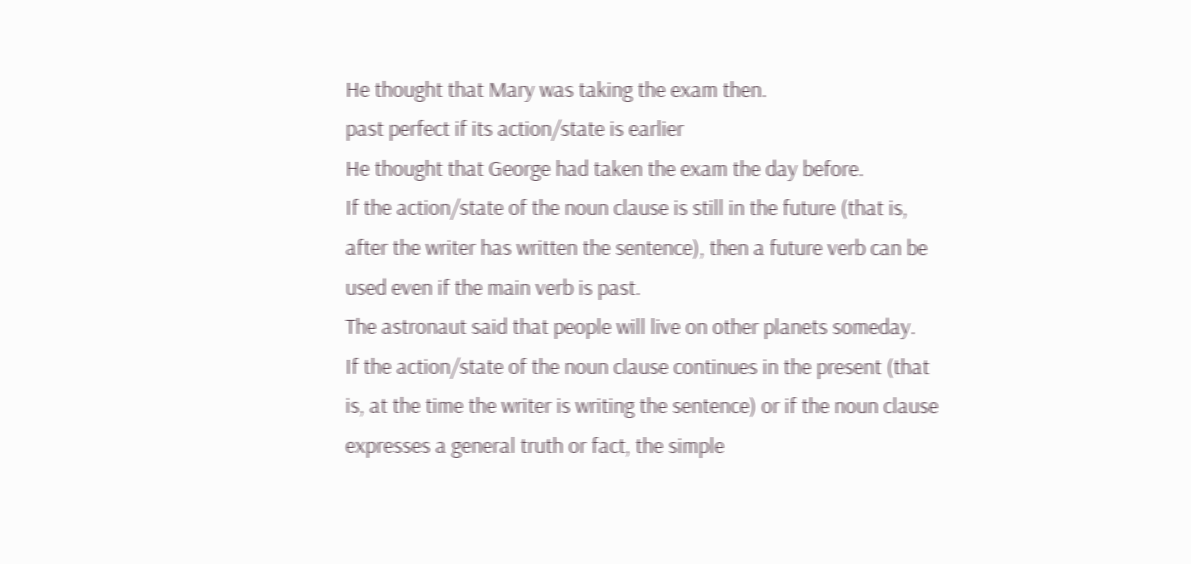He thought that Mary was taking the exam then.
past perfect if its action/state is earlier
He thought that George had taken the exam the day before.
If the action/state of the noun clause is still in the future (that is, after the writer has written the sentence), then a future verb can be used even if the main verb is past.
The astronaut said that people will live on other planets someday.
If the action/state of the noun clause continues in the present (that is, at the time the writer is writing the sentence) or if the noun clause expresses a general truth or fact, the simple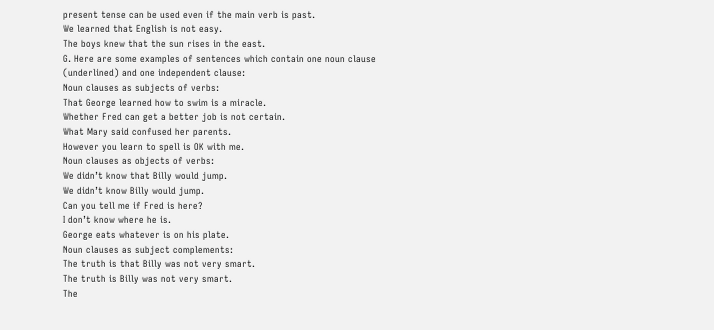present tense can be used even if the main verb is past.
We learned that English is not easy.
The boys knew that the sun rises in the east.
G. Here are some examples of sentences which contain one noun clause (underlined) and one independent clause:
Noun clauses as subjects of verbs:
That George learned how to swim is a miracle.
Whether Fred can get a better job is not certain.
What Mary said confused her parents.
However you learn to spell is OK with me.
Noun clauses as objects of verbs:
We didn’t know that Billy would jump.
We didn’t know Billy would jump.
Can you tell me if Fred is here?
I don’t know where he is.
George eats whatever is on his plate.
Noun clauses as subject complements:
The truth is that Billy was not very smart.
The truth is Billy was not very smart.
The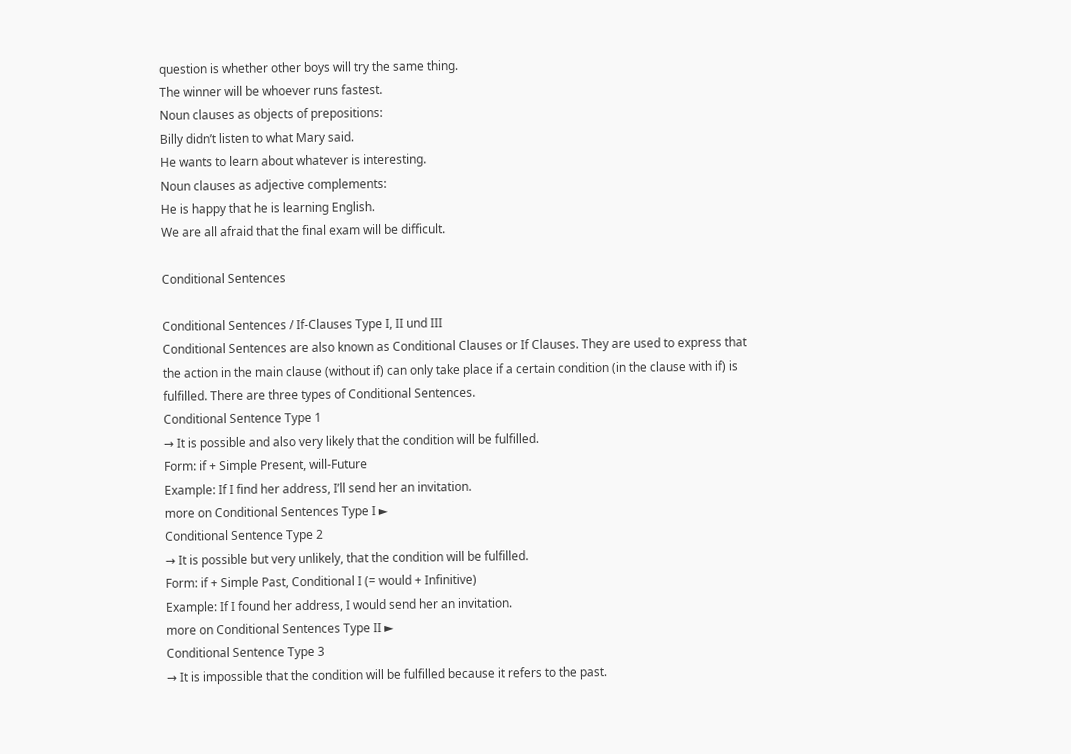question is whether other boys will try the same thing.
The winner will be whoever runs fastest.
Noun clauses as objects of prepositions:
Billy didn’t listen to what Mary said.
He wants to learn about whatever is interesting.
Noun clauses as adjective complements:
He is happy that he is learning English.
We are all afraid that the final exam will be difficult.

Conditional Sentences

Conditional Sentences / If-Clauses Type I, II und III
Conditional Sentences are also known as Conditional Clauses or If Clauses. They are used to express that the action in the main clause (without if) can only take place if a certain condition (in the clause with if) is fulfilled. There are three types of Conditional Sentences.
Conditional Sentence Type 1
→ It is possible and also very likely that the condition will be fulfilled.
Form: if + Simple Present, will-Future
Example: If I find her address, I’ll send her an invitation.
more on Conditional Sentences Type I ►
Conditional Sentence Type 2
→ It is possible but very unlikely, that the condition will be fulfilled.
Form: if + Simple Past, Conditional I (= would + Infinitive)
Example: If I found her address, I would send her an invitation.
more on Conditional Sentences Type II ►
Conditional Sentence Type 3
→ It is impossible that the condition will be fulfilled because it refers to the past.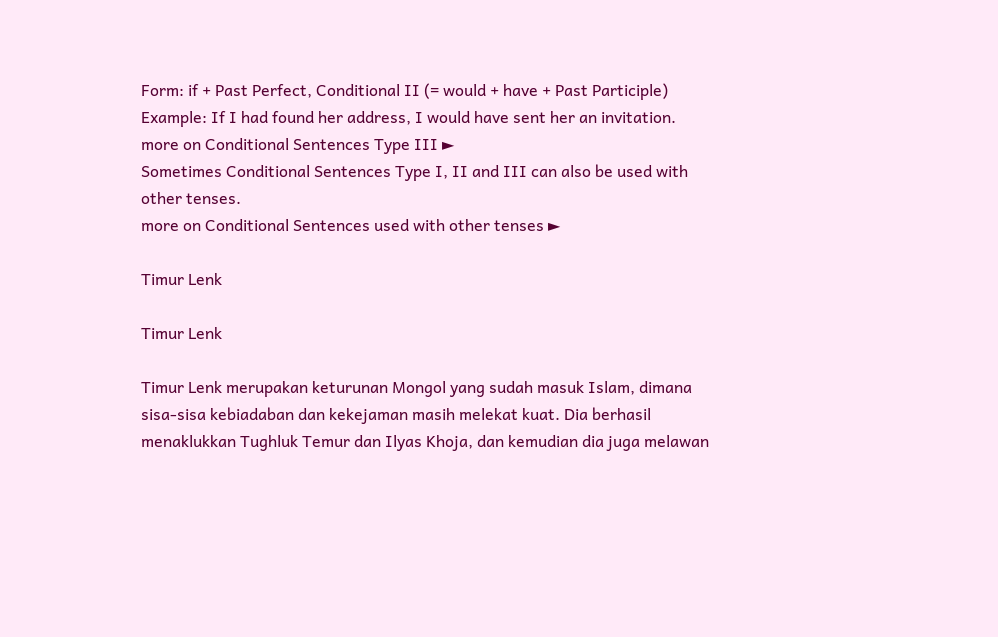Form: if + Past Perfect, Conditional II (= would + have + Past Participle)
Example: If I had found her address, I would have sent her an invitation.
more on Conditional Sentences Type III ►
Sometimes Conditional Sentences Type I, II and III can also be used with other tenses.
more on Conditional Sentences used with other tenses ►

Timur Lenk

Timur Lenk

Timur Lenk merupakan keturunan Mongol yang sudah masuk Islam, dimana sisa-sisa kebiadaban dan kekejaman masih melekat kuat. Dia berhasil menaklukkan Tughluk Temur dan Ilyas Khoja, dan kemudian dia juga melawan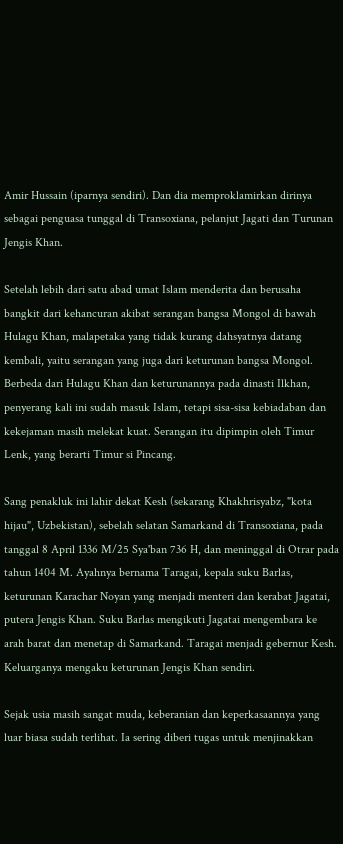Amir Hussain (iparnya sendiri). Dan dia memproklamirkan dirinya sebagai penguasa tunggal di Transoxiana, pelanjut Jagati dan Turunan Jengis Khan.

Setelah lebih dari satu abad umat Islam menderita dan berusaha bangkit dari kehancuran akibat serangan bangsa Mongol di bawah Hulagu Khan, malapetaka yang tidak kurang dahsyatnya datang kembali, yaitu serangan yang juga dari keturunan bangsa Mongol. Berbeda dari Hulagu Khan dan keturunannya pada dinasti Ilkhan, penyerang kali ini sudah masuk Islam, tetapi sisa-sisa kebiadaban dan kekejaman masih melekat kuat. Serangan itu dipimpin oleh Timur Lenk, yang berarti Timur si Pincang.

Sang penakluk ini lahir dekat Kesh (sekarang Khakhrisyabz, "kota hijau", Uzbekistan), sebelah selatan Samarkand di Transoxiana, pada tanggal 8 April 1336 M/25 Sya'ban 736 H, dan meninggal di Otrar pada tahun 1404 M. Ayahnya bernama Taragai, kepala suku Barlas, keturunan Karachar Noyan yang menjadi menteri dan kerabat Jagatai, putera Jengis Khan. Suku Barlas mengikuti Jagatai mengembara ke arah barat dan menetap di Samarkand. Taragai menjadi gebernur Kesh. Keluarganya mengaku keturunan Jengis Khan sendiri.

Sejak usia masih sangat muda, keberanian dan keperkasaannya yang luar biasa sudah terlihat. Ia sering diberi tugas untuk menjinakkan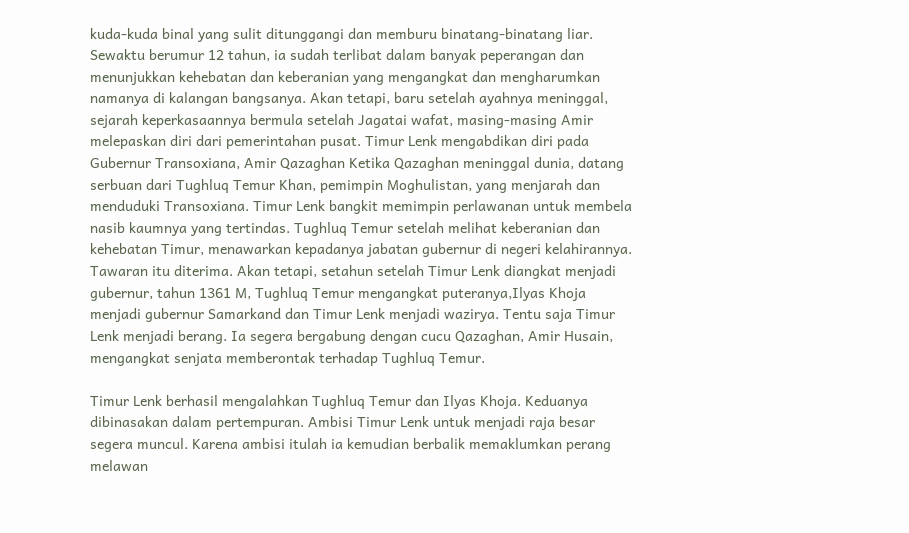kuda-kuda binal yang sulit ditunggangi dan memburu binatang-binatang liar. Sewaktu berumur 12 tahun, ia sudah terlibat dalam banyak peperangan dan menunjukkan kehebatan dan keberanian yang mengangkat dan mengharumkan namanya di kalangan bangsanya. Akan tetapi, baru setelah ayahnya meninggal, sejarah keperkasaannya bermula setelah Jagatai wafat, masing-masing Amir melepaskan diri dari pemerintahan pusat. Timur Lenk mengabdikan diri pada Gubernur Transoxiana, Amir Qazaghan Ketika Qazaghan meninggal dunia, datang serbuan dari Tughluq Temur Khan, pemimpin Moghulistan, yang menjarah dan menduduki Transoxiana. Timur Lenk bangkit memimpin perlawanan untuk membela nasib kaumnya yang tertindas. Tughluq Temur setelah melihat keberanian dan kehebatan Timur, menawarkan kepadanya jabatan gubernur di negeri kelahirannya. Tawaran itu diterima. Akan tetapi, setahun setelah Timur Lenk diangkat menjadi gubernur, tahun 1361 M, Tughluq Temur mengangkat puteranya,Ilyas Khoja menjadi gubernur Samarkand dan Timur Lenk menjadi wazirya. Tentu saja Timur Lenk menjadi berang. Ia segera bergabung dengan cucu Qazaghan, Amir Husain, mengangkat senjata memberontak terhadap Tughluq Temur.

Timur Lenk berhasil mengalahkan Tughluq Temur dan Ilyas Khoja. Keduanya dibinasakan dalam pertempuran. Ambisi Timur Lenk untuk menjadi raja besar segera muncul. Karena ambisi itulah ia kemudian berbalik memaklumkan perang melawan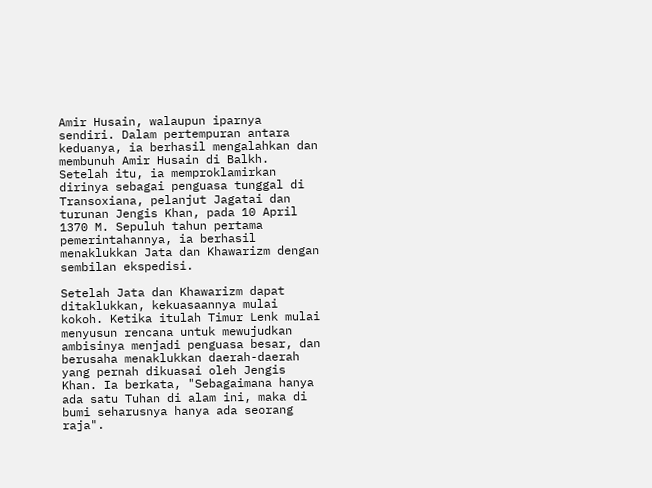Amir Husain, walaupun iparnya sendiri. Dalam pertempuran antara keduanya, ia berhasil mengalahkan dan membunuh Amir Husain di Balkh. Setelah itu, ia memproklamirkan dirinya sebagai penguasa tunggal di Transoxiana, pelanjut Jagatai dan turunan Jengis Khan, pada 10 April 1370 M. Sepuluh tahun pertama pemerintahannya, ia berhasil menaklukkan Jata dan Khawarizm dengan sembilan ekspedisi.

Setelah Jata dan Khawarizm dapat ditaklukkan, kekuasaannya mulai kokoh. Ketika itulah Timur Lenk mulai menyusun rencana untuk mewujudkan ambisinya menjadi penguasa besar, dan berusaha menaklukkan daerah-daerah yang pernah dikuasai oleh Jengis Khan. Ia berkata, "Sebagaimana hanya ada satu Tuhan di alam ini, maka di bumi seharusnya hanya ada seorang raja".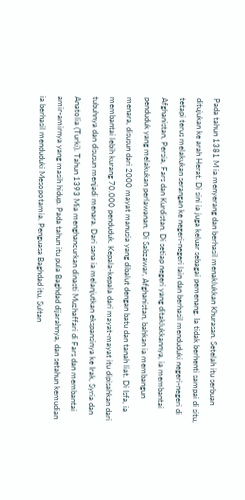Pada tahun 1381 M ia menyerang dan berhasil menaklukkan Khurasan. Setelah itu serbuan ditujukan ke arah Herat. Di sini ia juga keluar sebagai pemenang. Ia tidak berhenti sampai di situ, tetapi terus melakukan serangan ke negeri-negeri lain dan berhasil menduduki negeri-negeri di Afghanistan, Persia, Fars dan Kurdistan. Di setiap negeri yang ditaklukkannya, ia membantai penduduk yang melakukan perlawanan. Di Sabzawar, Afghanistan, bahkan ia membangun menara, disusun dari 2000 mayat manusia yang dibalut dengan batu dan tanah liat. Di Isfa, ia membantai lebih kurang 70.000 penduduk. Kepala-kepala dari mayat-mayat itu dipisahkan dari tubuhnya dan disusun menjadi menara. Dari sana ia melanjutkan ekspansinya ke Irak, Syria dan Anatolia (Turki). Tahun 1393 Mia menghancurkan dinasti Muzhaffari di Fars dan membantai amir-amirnya yang masih hidup. Pada tahun itu pula Baghdad dijarahnya, dan setahun kemudian ia berhasil menduduki Mesopotamia. Penguasa Baghdad itu, Sultan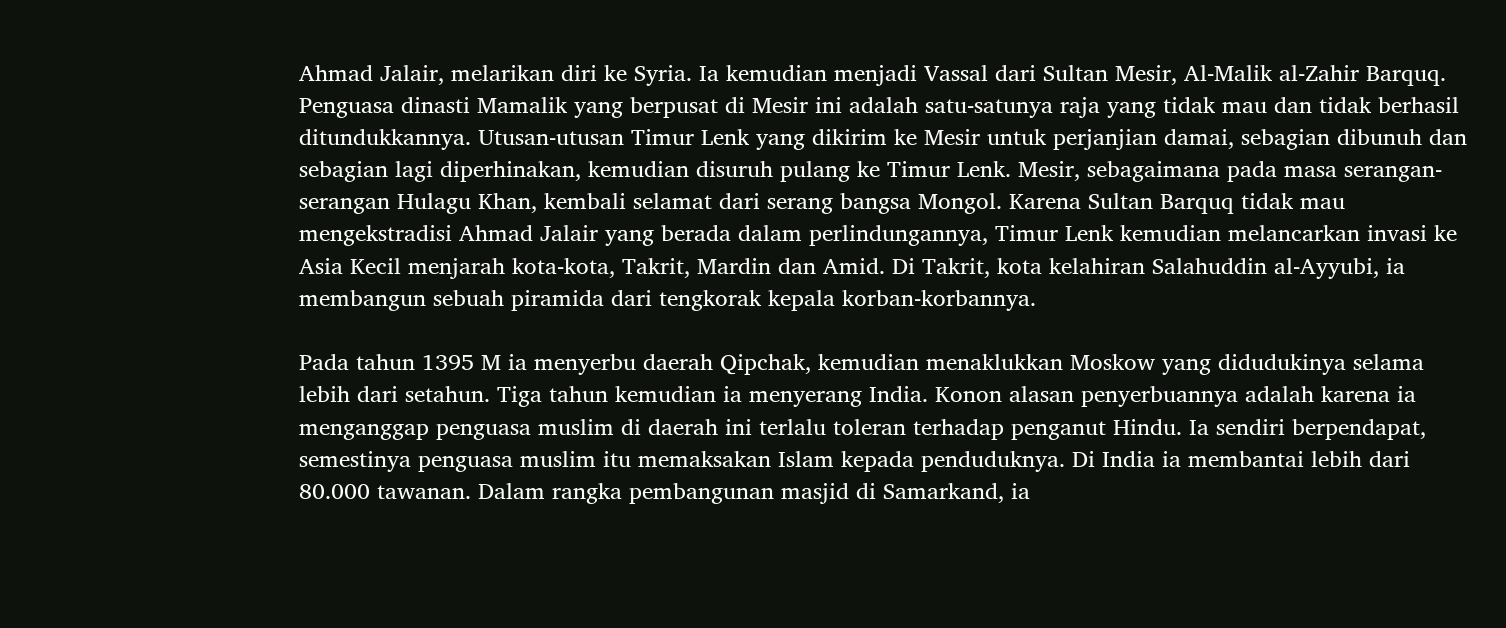Ahmad Jalair, melarikan diri ke Syria. Ia kemudian menjadi Vassal dari Sultan Mesir, Al-Malik al-Zahir Barquq. Penguasa dinasti Mamalik yang berpusat di Mesir ini adalah satu-satunya raja yang tidak mau dan tidak berhasil ditundukkannya. Utusan-utusan Timur Lenk yang dikirim ke Mesir untuk perjanjian damai, sebagian dibunuh dan sebagian lagi diperhinakan, kemudian disuruh pulang ke Timur Lenk. Mesir, sebagaimana pada masa serangan-serangan Hulagu Khan, kembali selamat dari serang bangsa Mongol. Karena Sultan Barquq tidak mau mengekstradisi Ahmad Jalair yang berada dalam perlindungannya, Timur Lenk kemudian melancarkan invasi ke Asia Kecil menjarah kota-kota, Takrit, Mardin dan Amid. Di Takrit, kota kelahiran Salahuddin al-Ayyubi, ia membangun sebuah piramida dari tengkorak kepala korban-korbannya.

Pada tahun 1395 M ia menyerbu daerah Qipchak, kemudian menaklukkan Moskow yang didudukinya selama lebih dari setahun. Tiga tahun kemudian ia menyerang India. Konon alasan penyerbuannya adalah karena ia menganggap penguasa muslim di daerah ini terlalu toleran terhadap penganut Hindu. Ia sendiri berpendapat, semestinya penguasa muslim itu memaksakan Islam kepada penduduknya. Di India ia membantai lebih dari 80.000 tawanan. Dalam rangka pembangunan masjid di Samarkand, ia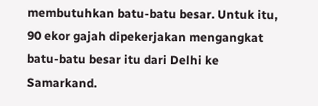membutuhkan batu-batu besar. Untuk itu, 90 ekor gajah dipekerjakan mengangkat batu-batu besar itu dari Delhi ke Samarkand.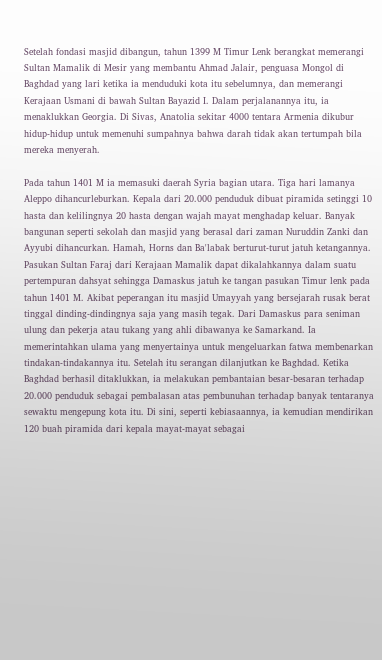Setelah fondasi masjid dibangun, tahun 1399 M Timur Lenk berangkat memerangi Sultan Mamalik di Mesir yang membantu Ahmad Jalair, penguasa Mongol di Baghdad yang lari ketika ia menduduki kota itu sebelumnya, dan memerangi Kerajaan Usmani di bawah Sultan Bayazid I. Dalam perjalanannya itu, ia menaklukkan Georgia. Di Sivas, Anatolia sekitar 4000 tentara Armenia dikubur hidup-hidup untuk memenuhi sumpahnya bahwa darah tidak akan tertumpah bila mereka menyerah.

Pada tahun 1401 M ia memasuki daerah Syria bagian utara. Tiga hari lamanya Aleppo dihancurleburkan. Kepala dari 20.000 penduduk dibuat piramida setinggi 10 hasta dan kelilingnya 20 hasta dengan wajah mayat menghadap keluar. Banyak bangunan seperti sekolah dan masjid yang berasal dari zaman Nuruddin Zanki dan Ayyubi dihancurkan. Hamah, Horns dan Ba'labak berturut-turut jatuh ketangannya. Pasukan Sultan Faraj dari Kerajaan Mamalik dapat dikalahkannya dalam suatu pertempuran dahsyat sehingga Damaskus jatuh ke tangan pasukan Timur lenk pada tahun 1401 M. Akibat peperangan itu masjid Umayyah yang bersejarah rusak berat tinggal dinding-dindingnya saja yang masih tegak. Dari Damaskus para seniman ulung dan pekerja atau tukang yang ahli dibawanya ke Samarkand. Ia memerintahkan ulama yang menyertainya untuk mengeluarkan fatwa membenarkan tindakan-tindakannya itu. Setelah itu serangan dilanjutkan ke Baghdad. Ketika Baghdad berhasil ditaklukkan, ia melakukan pembantaian besar-besaran terhadap 20.000 penduduk sebagai pembalasan atas pembunuhan terhadap banyak tentaranya sewaktu mengepung kota itu. Di sini, seperti kebiasaannya, ia kemudian mendirikan 120 buah piramida dari kepala mayat-mayat sebagai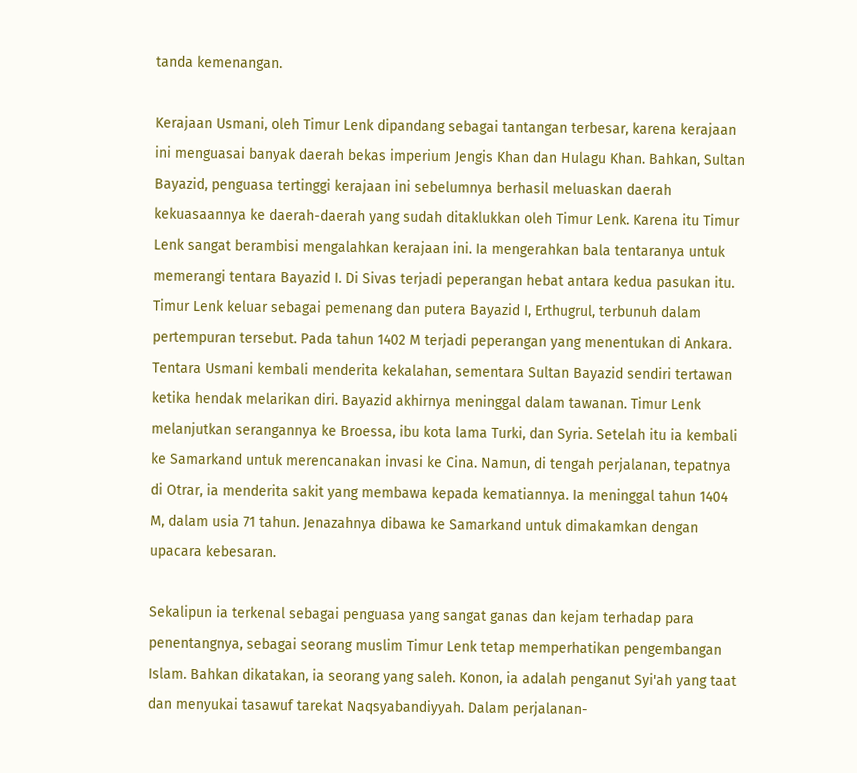tanda kemenangan.

Kerajaan Usmani, oleh Timur Lenk dipandang sebagai tantangan terbesar, karena kerajaan ini menguasai banyak daerah bekas imperium Jengis Khan dan Hulagu Khan. Bahkan, Sultan Bayazid, penguasa tertinggi kerajaan ini sebelumnya berhasil meluaskan daerah kekuasaannya ke daerah-daerah yang sudah ditaklukkan oleh Timur Lenk. Karena itu Timur Lenk sangat berambisi mengalahkan kerajaan ini. Ia mengerahkan bala tentaranya untuk memerangi tentara Bayazid I. Di Sivas terjadi peperangan hebat antara kedua pasukan itu. Timur Lenk keluar sebagai pemenang dan putera Bayazid I, Erthugrul, terbunuh dalam pertempuran tersebut. Pada tahun 1402 M terjadi peperangan yang menentukan di Ankara. Tentara Usmani kembali menderita kekalahan, sementara Sultan Bayazid sendiri tertawan ketika hendak melarikan diri. Bayazid akhirnya meninggal dalam tawanan. Timur Lenk melanjutkan serangannya ke Broessa, ibu kota lama Turki, dan Syria. Setelah itu ia kembali ke Samarkand untuk merencanakan invasi ke Cina. Namun, di tengah perjalanan, tepatnya di Otrar, ia menderita sakit yang membawa kepada kematiannya. Ia meninggal tahun 1404 M, dalam usia 71 tahun. Jenazahnya dibawa ke Samarkand untuk dimakamkan dengan upacara kebesaran.

Sekalipun ia terkenal sebagai penguasa yang sangat ganas dan kejam terhadap para penentangnya, sebagai seorang muslim Timur Lenk tetap memperhatikan pengembangan Islam. Bahkan dikatakan, ia seorang yang saleh. Konon, ia adalah penganut Syi'ah yang taat dan menyukai tasawuf tarekat Naqsyabandiyyah. Dalam perjalanan-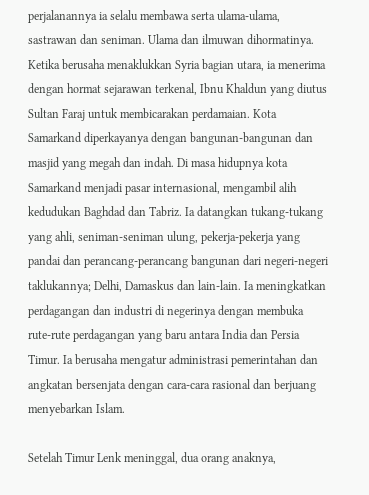perjalanannya ia selalu membawa serta ulama-ulama, sastrawan dan seniman. Ulama dan ilmuwan dihormatinya. Ketika berusaha menaklukkan Syria bagian utara, ia menerima dengan hormat sejarawan terkenal, Ibnu Khaldun yang diutus Sultan Faraj untuk membicarakan perdamaian. Kota Samarkand diperkayanya dengan bangunan-bangunan dan masjid yang megah dan indah. Di masa hidupnya kota Samarkand menjadi pasar internasional, mengambil alih kedudukan Baghdad dan Tabriz. Ia datangkan tukang-tukang yang ahli, seniman-seniman ulung, pekerja-pekerja yang pandai dan perancang-perancang bangunan dari negeri-negeri taklukannya; Delhi, Damaskus dan lain-lain. Ia meningkatkan perdagangan dan industri di negerinya dengan membuka rute-rute perdagangan yang baru antara India dan Persia Timur. Ia berusaha mengatur administrasi pemerintahan dan angkatan bersenjata dengan cara-cara rasional dan berjuang menyebarkan Islam.

Setelah Timur Lenk meninggal, dua orang anaknya,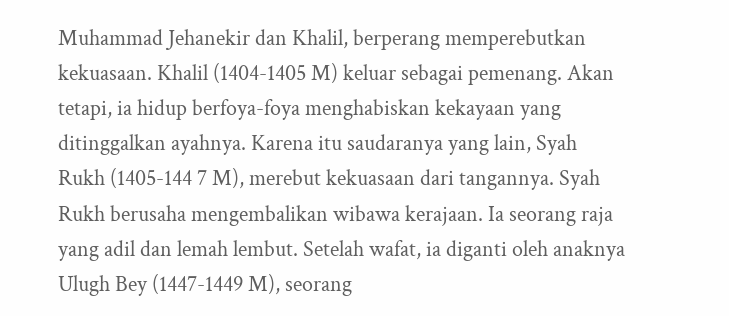Muhammad Jehanekir dan Khalil, berperang memperebutkan kekuasaan. Khalil (1404-1405 M) keluar sebagai pemenang. Akan tetapi, ia hidup berfoya-foya menghabiskan kekayaan yang ditinggalkan ayahnya. Karena itu saudaranya yang lain, Syah Rukh (1405-144 7 M), merebut kekuasaan dari tangannya. Syah Rukh berusaha mengembalikan wibawa kerajaan. Ia seorang raja yang adil dan lemah lembut. Setelah wafat, ia diganti oleh anaknya Ulugh Bey (1447-1449 M), seorang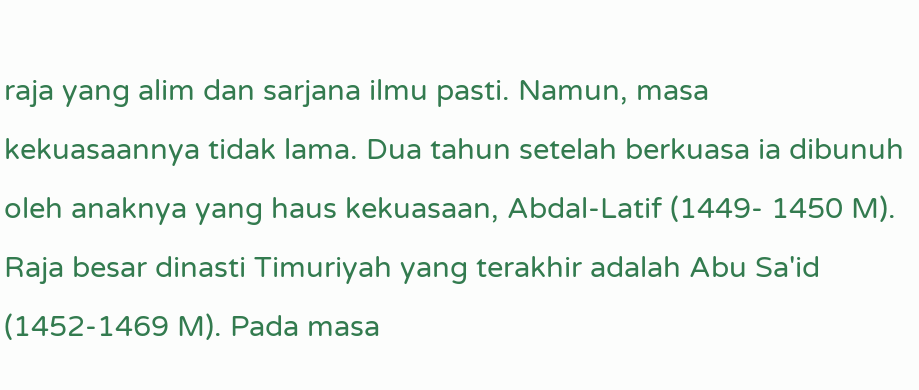raja yang alim dan sarjana ilmu pasti. Namun, masa kekuasaannya tidak lama. Dua tahun setelah berkuasa ia dibunuh oleh anaknya yang haus kekuasaan, Abdal-Latif (1449- 1450 M). Raja besar dinasti Timuriyah yang terakhir adalah Abu Sa'id (1452-1469 M). Pada masa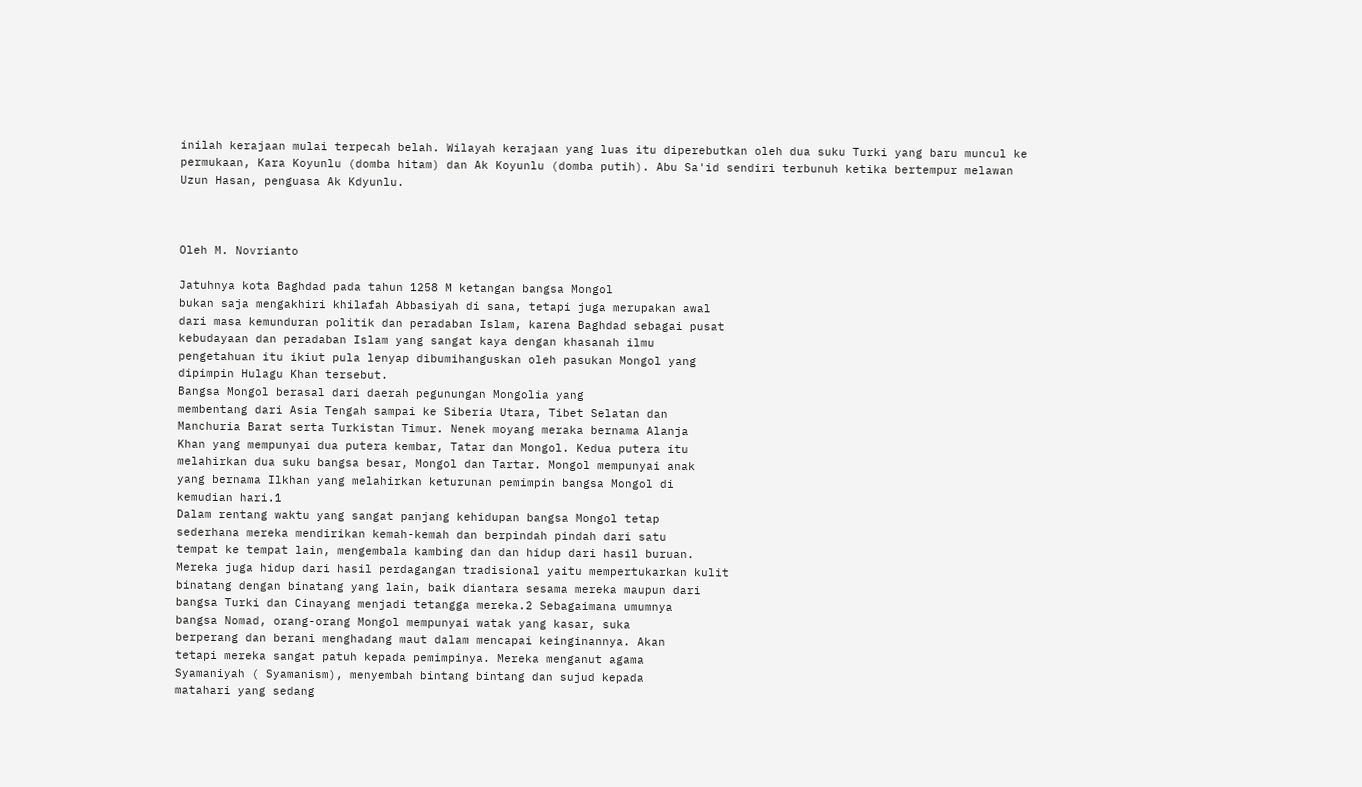inilah kerajaan mulai terpecah belah. Wilayah kerajaan yang luas itu diperebutkan oleh dua suku Turki yang baru muncul ke permukaan, Kara Koyunlu (domba hitam) dan Ak Koyunlu (domba putih). Abu Sa'id sendiri terbunuh ketika bertempur melawan Uzun Hasan, penguasa Ak Kdyunlu.



Oleh M. Novrianto

Jatuhnya kota Baghdad pada tahun 1258 M ketangan bangsa Mongol
bukan saja mengakhiri khilafah Abbasiyah di sana, tetapi juga merupakan awal
dari masa kemunduran politik dan peradaban Islam, karena Baghdad sebagai pusat
kebudayaan dan peradaban Islam yang sangat kaya dengan khasanah ilmu
pengetahuan itu ikiut pula lenyap dibumihanguskan oleh pasukan Mongol yang
dipimpin Hulagu Khan tersebut.
Bangsa Mongol berasal dari daerah pegunungan Mongolia yang
membentang dari Asia Tengah sampai ke Siberia Utara, Tibet Selatan dan
Manchuria Barat serta Turkistan Timur. Nenek moyang meraka bernama Alanja
Khan yang mempunyai dua putera kembar, Tatar dan Mongol. Kedua putera itu
melahirkan dua suku bangsa besar, Mongol dan Tartar. Mongol mempunyai anak
yang bernama Ilkhan yang melahirkan keturunan pemimpin bangsa Mongol di
kemudian hari.1
Dalam rentang waktu yang sangat panjang kehidupan bangsa Mongol tetap
sederhana mereka mendirikan kemah-kemah dan berpindah pindah dari satu
tempat ke tempat lain, mengembala kambing dan dan hidup dari hasil buruan.
Mereka juga hidup dari hasil perdagangan tradisional yaitu mempertukarkan kulit
binatang dengan binatang yang lain, baik diantara sesama mereka maupun dari
bangsa Turki dan Cinayang menjadi tetangga mereka.2 Sebagaimana umumnya
bangsa Nomad, orang-orang Mongol mempunyai watak yang kasar, suka
berperang dan berani menghadang maut dalam mencapai keinginannya. Akan
tetapi mereka sangat patuh kepada pemimpinya. Mereka menganut agama
Syamaniyah ( Syamanism), menyembah bintang bintang dan sujud kepada
matahari yang sedang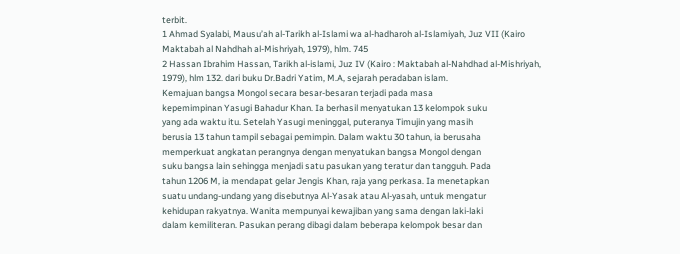terbit.
1 Ahmad Syalabi, Mausu’ah al-Tarikh al-Islami wa al-hadharoh al-Islamiyah, Juz VII (Kairo
Maktabah al Nahdhah al-Mishriyah, 1979), hlm. 745
2 Hassan Ibrahim Hassan, Tarikh al-islami, Juz IV (Kairo : Maktabah al-Nahdhad al-Mishriyah,
1979), hlm 132. dari buku Dr.Badri Yatim, M.A, sejarah peradaban islam.
Kemajuan bangsa Mongol secara besar-besaran terjadi pada masa
kepemimpinan Yasugi Bahadur Khan. Ia berhasil menyatukan 13 kelompok suku
yang ada waktu itu. Setelah Yasugi meninggal, puteranya Timujin yang masih
berusia 13 tahun tampil sebagai pemimpin. Dalam waktu 30 tahun, ia berusaha
memperkuat angkatan perangnya dengan menyatukan bangsa Mongol dengan
suku bangsa lain sehingga menjadi satu pasukan yang teratur dan tangguh. Pada
tahun 1206 M, ia mendapat gelar Jengis Khan, raja yang perkasa. Ia menetapkan
suatu undang-undang yang disebutnya Al-Yasak atau Al-yasah, untuk mengatur
kehidupan rakyatnya. Wanita mempunyai kewajiban yang sama dengan laki-laki
dalam kemiliteran. Pasukan perang dibagi dalam beberapa kelompok besar dan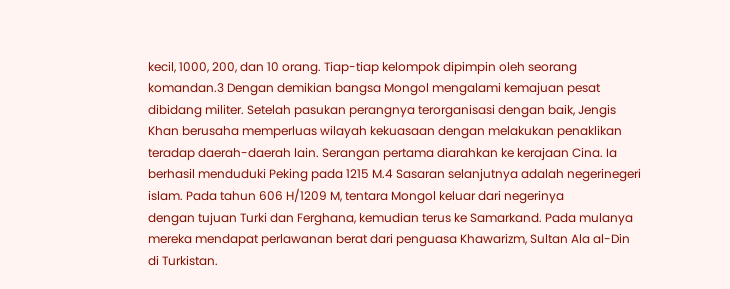kecil, 1000, 200, dan 10 orang. Tiap-tiap kelompok dipimpin oleh seorang
komandan.3 Dengan demikian bangsa Mongol mengalami kemajuan pesat
dibidang militer. Setelah pasukan perangnya terorganisasi dengan baik, Jengis
Khan berusaha memperluas wilayah kekuasaan dengan melakukan penaklikan
teradap daerah-daerah lain. Serangan pertama diarahkan ke kerajaan Cina. Ia
berhasil menduduki Peking pada 1215 M.4 Sasaran selanjutnya adalah negerinegeri
islam. Pada tahun 606 H/1209 M, tentara Mongol keluar dari negerinya
dengan tujuan Turki dan Ferghana, kemudian terus ke Samarkand. Pada mulanya
mereka mendapat perlawanan berat dari penguasa Khawarizm, Sultan Ala al-Din
di Turkistan.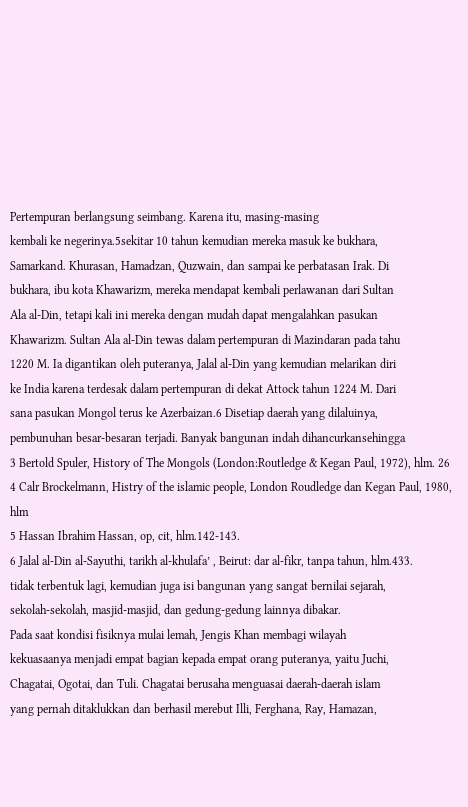Pertempuran berlangsung seimbang. Karena itu, masing-masing
kembali ke negerinya.5sekitar 10 tahun kemudian mereka masuk ke bukhara,
Samarkand. Khurasan, Hamadzan, Quzwain, dan sampai ke perbatasan Irak. Di
bukhara, ibu kota Khawarizm, mereka mendapat kembali perlawanan dari Sultan
Ala al-Din, tetapi kali ini mereka dengan mudah dapat mengalahkan pasukan
Khawarizm. Sultan Ala al-Din tewas dalam pertempuran di Mazindaran pada tahu
1220 M. Ia digantikan oleh puteranya, Jalal al-Din yang kemudian melarikan diri
ke India karena terdesak dalam pertempuran di dekat Attock tahun 1224 M. Dari
sana pasukan Mongol terus ke Azerbaizan.6 Disetiap daerah yang dilaluinya,
pembunuhan besar-besaran terjadi. Banyak bangunan indah dihancurkansehingga
3 Bertold Spuler, History of The Mongols (London:Routledge & Kegan Paul, 1972), hlm. 26
4 Calr Brockelmann, Histry of the islamic people, London Roudledge dan Kegan Paul, 1980, hlm
5 Hassan Ibrahim Hassan, op, cit, hlm.142-143.
6 Jalal al-Din al-Sayuthi, tarikh al-khulafa’ , Beirut: dar al-fikr, tanpa tahun, hlm.433.
tidak terbentuk lagi, kemudian juga isi bangunan yang sangat bernilai sejarah,
sekolah-sekolah, masjid-masjid, dan gedung-gedung lainnya dibakar.
Pada saat kondisi fisiknya mulai lemah, Jengis Khan membagi wilayah
kekuasaanya menjadi empat bagian kepada empat orang puteranya, yaitu Juchi,
Chagatai, Ogotai, dan Tuli. Chagatai berusaha menguasai daerah-daerah islam
yang pernah ditaklukkan dan berhasil merebut Illi, Ferghana, Ray, Hamazan,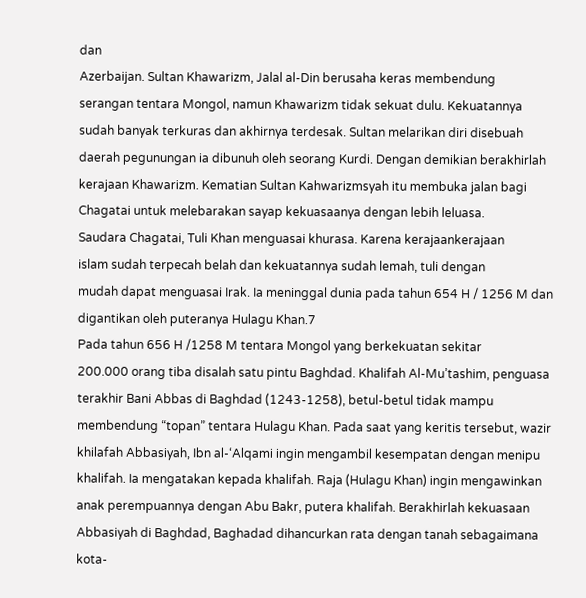dan
Azerbaijan. Sultan Khawarizm, Jalal al-Din berusaha keras membendung
serangan tentara Mongol, namun Khawarizm tidak sekuat dulu. Kekuatannya
sudah banyak terkuras dan akhirnya terdesak. Sultan melarikan diri disebuah
daerah pegunungan ia dibunuh oleh seorang Kurdi. Dengan demikian berakhirlah
kerajaan Khawarizm. Kematian Sultan Kahwarizmsyah itu membuka jalan bagi
Chagatai untuk melebarakan sayap kekuasaanya dengan lebih leluasa.
Saudara Chagatai, Tuli Khan menguasai khurasa. Karena kerajaankerajaan
islam sudah terpecah belah dan kekuatannya sudah lemah, tuli dengan
mudah dapat menguasai Irak. Ia meninggal dunia pada tahun 654 H / 1256 M dan
digantikan oleh puteranya Hulagu Khan.7
Pada tahun 656 H /1258 M tentara Mongol yang berkekuatan sekitar
200.000 orang tiba disalah satu pintu Baghdad. Khalifah Al-Mu’tashim, penguasa
terakhir Bani Abbas di Baghdad (1243-1258), betul-betul tidak mampu
membendung “topan” tentara Hulagu Khan. Pada saat yang keritis tersebut, wazir
khilafah Abbasiyah, Ibn al-‘Alqami ingin mengambil kesempatan dengan menipu
khalifah. Ia mengatakan kepada khalifah. Raja (Hulagu Khan) ingin mengawinkan
anak perempuannya dengan Abu Bakr, putera khalifah. Berakhirlah kekuasaan
Abbasiyah di Baghdad, Baghadad dihancurkan rata dengan tanah sebagaimana
kota-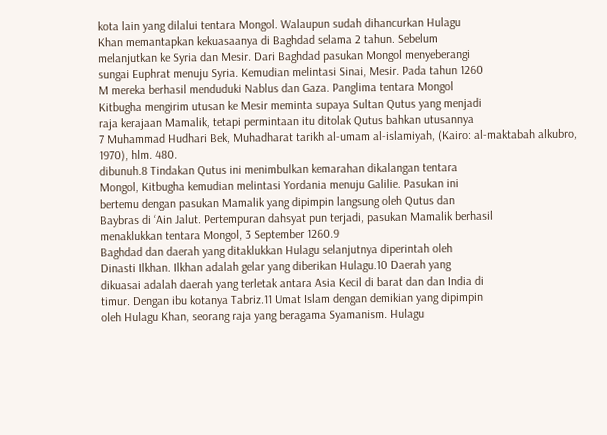kota lain yang dilalui tentara Mongol. Walaupun sudah dihancurkan Hulagu
Khan memantapkan kekuasaanya di Baghdad selama 2 tahun. Sebelum
melanjutkan ke Syria dan Mesir. Dari Baghdad pasukan Mongol menyeberangi
sungai Euphrat menuju Syria. Kemudian melintasi Sinai, Mesir. Pada tahun 1260
M mereka berhasil menduduki Nablus dan Gaza. Panglima tentara Mongol
Kitbugha mengirim utusan ke Mesir meminta supaya Sultan Qutus yang menjadi
raja kerajaan Mamalik, tetapi permintaan itu ditolak Qutus bahkan utusannya
7 Muhammad Hudhari Bek, Muhadharat tarikh al-umam al-islamiyah, (Kairo: al-maktabah alkubro,
1970), hlm. 480.
dibunuh.8 Tindakan Qutus ini menimbulkan kemarahan dikalangan tentara
Mongol, Kitbugha kemudian melintasi Yordania menuju Galilie. Pasukan ini
bertemu dengan pasukan Mamalik yang dipimpin langsung oleh Qutus dan
Baybras di ‘Ain Jalut. Pertempuran dahsyat pun terjadi, pasukan Mamalik berhasil
menaklukkan tentara Mongol, 3 September 1260.9
Baghdad dan daerah yang ditaklukkan Hulagu selanjutnya diperintah oleh
Dinasti Ilkhan. Ilkhan adalah gelar yang diberikan Hulagu.10 Daerah yang
dikuasai adalah daerah yang terletak antara Asia Kecil di barat dan dan India di
timur. Dengan ibu kotanya Tabriz.11 Umat Islam dengan demikian yang dipimpin
oleh Hulagu Khan, seorang raja yang beragama Syamanism. Hulagu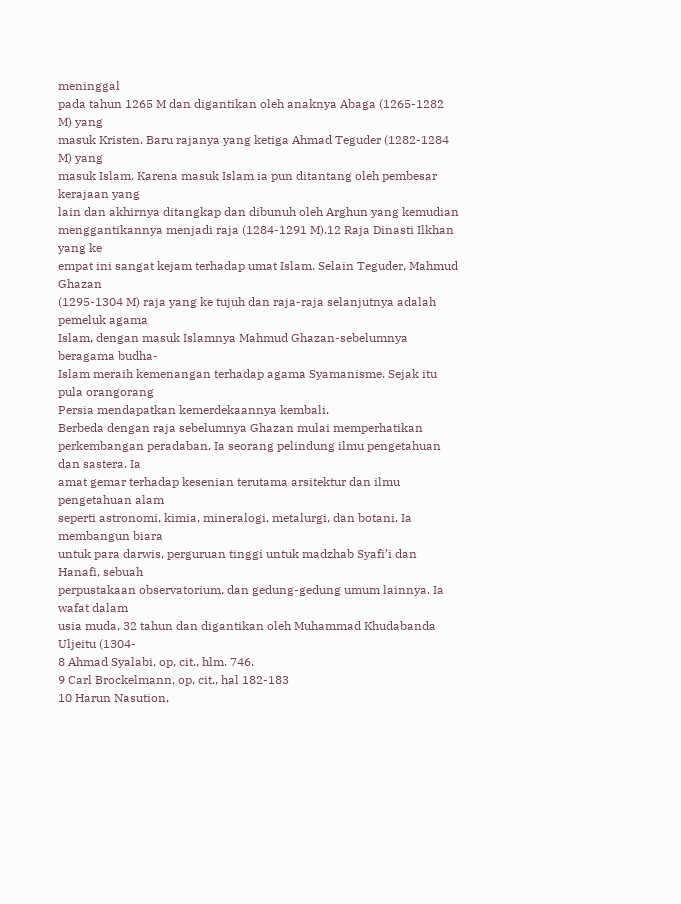meninggal
pada tahun 1265 M dan digantikan oleh anaknya Abaga (1265-1282 M) yang
masuk Kristen. Baru rajanya yang ketiga Ahmad Teguder (1282-1284 M) yang
masuk Islam. Karena masuk Islam ia pun ditantang oleh pembesar kerajaan yang
lain dan akhirnya ditangkap dan dibunuh oleh Arghun yang kemudian
menggantikannya menjadi raja (1284-1291 M).12 Raja Dinasti Ilkhan yang ke
empat ini sangat kejam terhadap umat Islam. Selain Teguder, Mahmud Ghazan
(1295-1304 M) raja yang ke tujuh dan raja-raja selanjutnya adalah pemeluk agama
Islam, dengan masuk Islamnya Mahmud Ghazan-sebelumnya beragama budha-
Islam meraih kemenangan terhadap agama Syamanisme. Sejak itu pula orangorang
Persia mendapatkan kemerdekaannya kembali.
Berbeda dengan raja sebelumnya Ghazan mulai memperhatikan
perkembangan peradaban. Ia seorang pelindung ilmu pengetahuan dan sastera. Ia
amat gemar terhadap kesenian terutama arsitektur dan ilmu pengetahuan alam
seperti astronomi, kimia, mineralogi, metalurgi, dan botani. Ia membangun biara
untuk para darwis, perguruan tinggi untuk madzhab Syafi’i dan Hanafi, sebuah
perpustakaan observatorium, dan gedung-gedung umum lainnya. Ia wafat dalam
usia muda, 32 tahun dan digantikan oleh Muhammad Khudabanda Uljeitu (1304-
8 Ahmad Syalabi, op, cit., hlm. 746.
9 Carl Brockelmann, op, cit., hal 182-183
10 Harun Nasution,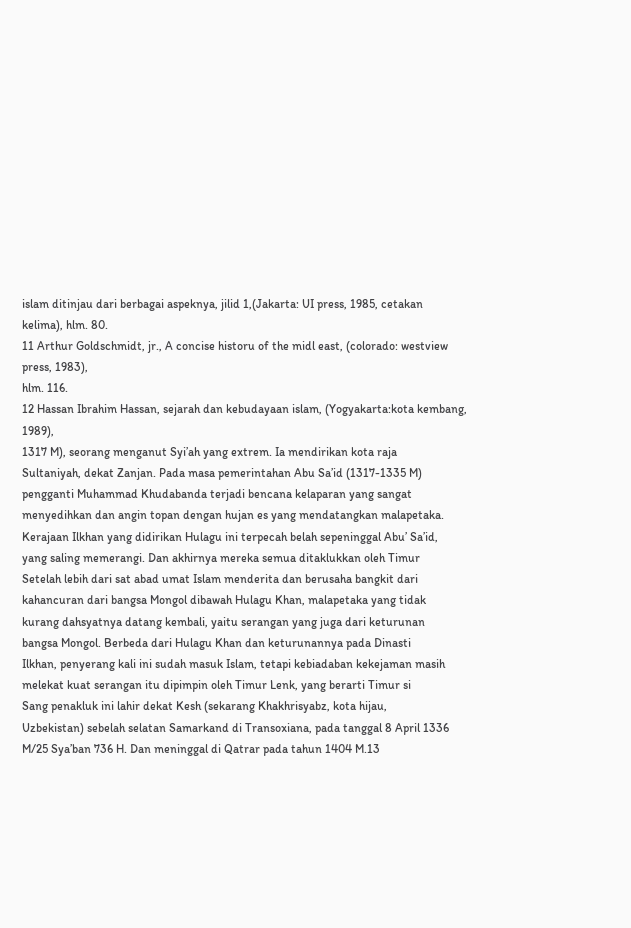islam ditinjau dari berbagai aspeknya, jilid 1,(Jakarta: UI press, 1985, cetakan
kelima), hlm. 80.
11 Arthur Goldschmidt, jr., A concise historu of the midl east, (colorado: westview press, 1983),
hlm. 116.
12 Hassan Ibrahim Hassan, sejarah dan kebudayaan islam, (Yogyakarta:kota kembang, 1989),
1317 M), seorang menganut Syi’ah yang extrem. Ia mendirikan kota raja
Sultaniyah, dekat Zanjan. Pada masa pemerintahan Abu Sa’id (1317-1335 M)
pengganti Muhammad Khudabanda terjadi bencana kelaparan yang sangat
menyedihkan dan angin topan dengan hujan es yang mendatangkan malapetaka.
Kerajaan Ilkhan yang didirikan Hulagu ini terpecah belah sepeninggal Abu’ Sa’id,
yang saling memerangi. Dan akhirnya mereka semua ditaklukkan oleh Timur
Setelah lebih dari sat abad umat Islam menderita dan berusaha bangkit dari
kahancuran dari bangsa Mongol dibawah Hulagu Khan, malapetaka yang tidak
kurang dahsyatnya datang kembali, yaitu serangan yang juga dari keturunan
bangsa Mongol. Berbeda dari Hulagu Khan dan keturunannya pada Dinasti
Ilkhan, penyerang kali ini sudah masuk Islam, tetapi kebiadaban kekejaman masih
melekat kuat serangan itu dipimpin oleh Timur Lenk, yang berarti Timur si
Sang penakluk ini lahir dekat Kesh (sekarang Khakhrisyabz, kota hijau,
Uzbekistan) sebelah selatan Samarkand di Transoxiana, pada tanggal 8 April 1336
M/25 Sya’ban 736 H. Dan meninggal di Qatrar pada tahun 1404 M.13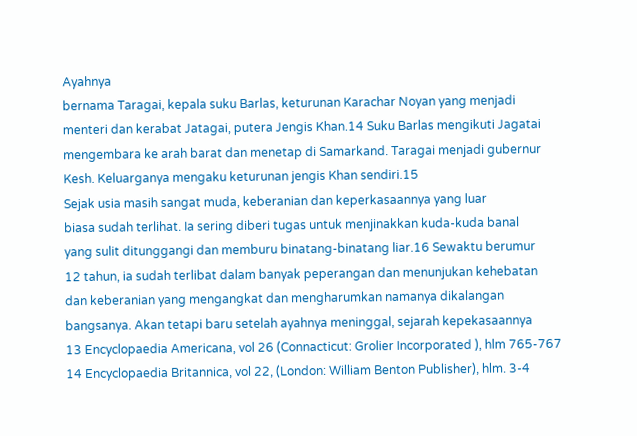Ayahnya
bernama Taragai, kepala suku Barlas, keturunan Karachar Noyan yang menjadi
menteri dan kerabat Jatagai, putera Jengis Khan.14 Suku Barlas mengikuti Jagatai
mengembara ke arah barat dan menetap di Samarkand. Taragai menjadi gubernur
Kesh. Keluarganya mengaku keturunan jengis Khan sendiri.15
Sejak usia masih sangat muda, keberanian dan keperkasaannya yang luar
biasa sudah terlihat. Ia sering diberi tugas untuk menjinakkan kuda-kuda banal
yang sulit ditunggangi dan memburu binatang-binatang liar.16 Sewaktu berumur
12 tahun, ia sudah terlibat dalam banyak peperangan dan menunjukan kehebatan
dan keberanian yang mengangkat dan mengharumkan namanya dikalangan
bangsanya. Akan tetapi baru setelah ayahnya meninggal, sejarah kepekasaannya
13 Encyclopaedia Americana, vol 26 (Connacticut: Grolier Incorporated ), hlm 765-767
14 Encyclopaedia Britannica, vol 22, (London: William Benton Publisher), hlm. 3-4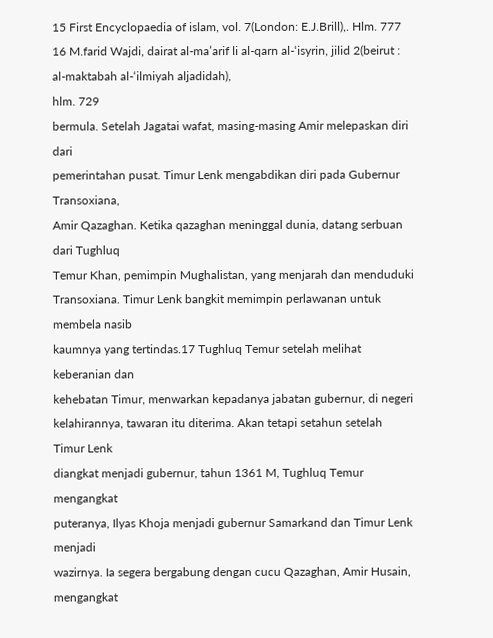15 First Encyclopaedia of islam, vol. 7(London: E.J.Brill),. Hlm. 777
16 M.farid Wajdi, dairat al-ma’arif li al-qarn al-‘isyrin, jilid 2(beirut : al-maktabah al-‘ilmiyah aljadidah),
hlm. 729
bermula. Setelah Jagatai wafat, masing-masing Amir melepaskan diri dari
pemerintahan pusat. Timur Lenk mengabdikan diri pada Gubernur Transoxiana,
Amir Qazaghan. Ketika qazaghan meninggal dunia, datang serbuan dari Tughluq
Temur Khan, pemimpin Mughalistan, yang menjarah dan menduduki
Transoxiana. Timur Lenk bangkit memimpin perlawanan untuk membela nasib
kaumnya yang tertindas.17 Tughluq Temur setelah melihat keberanian dan
kehebatan Timur, menwarkan kepadanya jabatan gubernur, di negeri
kelahirannya, tawaran itu diterima. Akan tetapi setahun setelah Timur Lenk
diangkat menjadi gubernur, tahun 1361 M, Tughluq Temur mengangkat
puteranya, Ilyas Khoja menjadi gubernur Samarkand dan Timur Lenk menjadi
wazirnya. Ia segera bergabung dengan cucu Qazaghan, Amir Husain, mengangkat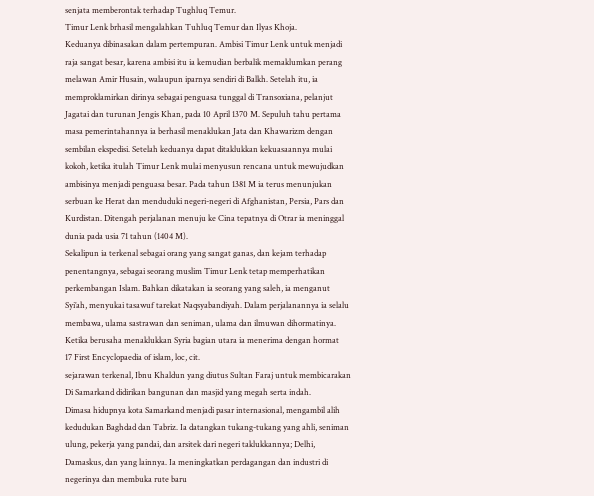senjata memberontak terhadap Tughluq Temur.
Timur Lenk brhasil mengalahkan Tuhluq Temur dan Ilyas Khoja.
Keduanya dibinasakan dalam pertempuran. Ambisi Timur Lenk untuk menjadi
raja sangat besar, karena ambisi itu ia kemudian berbalik memaklumkan perang
melawan Amir Husain, walaupun iparnya sendiri di Balkh. Setelah itu, ia
memproklamirkan dirinya sebagai penguasa tunggal di Transoxiana, pelanjut
Jagatai dan turunan Jengis Khan, pada 10 April 1370 M. Sepuluh tahu pertama
masa pemerintahannya ia berhasil menaklukan Jata dan Khawarizm dengan
sembilan ekspedisi. Setelah keduanya dapat ditaklukkan kekuasaannya mulai
kokoh, ketika itulah Timur Lenk mulai menyusun rencana untuk mewujudkan
ambisinya menjadi penguasa besar. Pada tahun 1381 M ia terus menunjukan
serbuan ke Herat dan menduduki negeri-negeri di Afghanistan, Persia, Pars dan
Kurdistan. Ditengah perjalanan menuju ke Cina tepatnya di Otrar ia meninggal
dunia pada usia 71 tahun (1404 M).
Sekalipun ia terkenal sebagai orang yang sangat ganas, dan kejam terhadap
penentangnya, sebagai seorang muslim Timur Lenk tetap memperhatikan
perkembangan Islam. Bahkan dikatakan ia seorang yang saleh, ia menganut
Syi’ah, menyukai tasawuf tarekat Naqsyabandiyah. Dalam perjalanannya ia selalu
membawa, ulama sastrawan dan seniman, ulama dan ilmuwan dihormatinya.
Ketika berusaha menaklukkan Syria bagian utara ia menerima dengan hormat
17 First Encyclopaedia of islam, loc, cit.
sejarawan terkenal, Ibnu Khaldun yang diutus Sultan Faraj untuk membicarakan
Di Samarkand didirikan bangunan dan masjid yang megah serta indah.
Dimasa hidupnya kota Samarkand menjadi pasar internasional, mengambil alih
kedudukan Baghdad dan Tabriz. Ia datangkan tukang-tukang yang ahli, seniman
ulung, pekerja yang pandai, dan arsitek dari negeri taklukkannya; Delhi,
Damaskus, dan yang lainnya. Ia meningkatkan perdagangan dan industri di
negerinya dan membuka rute baru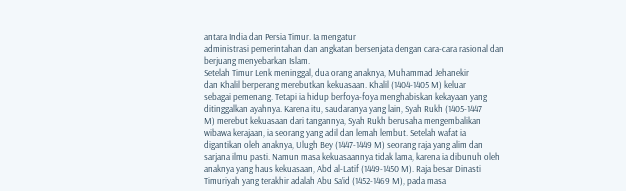antara India dan Persia Timur. Ia mengatur
administrasi pemerintahan dan angkatan bersenjata dengan cara-cara rasional dan
berjuang menyebarkan Islam.
Setelah Timur Lenk meninggal, dua orang anaknya, Muhammad Jehanekir
dan Khalil berperang merebutkan kekuasaan. Khalil (1404-1405 M) keluar
sebagai pemenang. Tetapi ia hidup berfoya-foya menghabiskan kekayaan yang
ditinggalkan ayahnya. Karena itu, saudaranya yang lain, Syah Rukh (1405-1447
M) merebut kekuasaan dari tangannya, Syah Rukh berusaha mengembalikan
wibawa kerajaan, ia seorang yang adil dan lemah lembut. Setelah wafat ia
digantikan oleh anaknya, Ulugh Bey (1447-1449 M) seorang raja yang alim dan
sarjana ilmu pasti. Namun masa kekuasaannya tidak lama, karena ia dibunuh oleh
anaknya yang haus kekuasaan, Abd al-Latif (1449-1450 M). Raja besar Dinasti
Timuriyah yang terakhir adalah Abu Sa’id (1452-1469 M), pada masa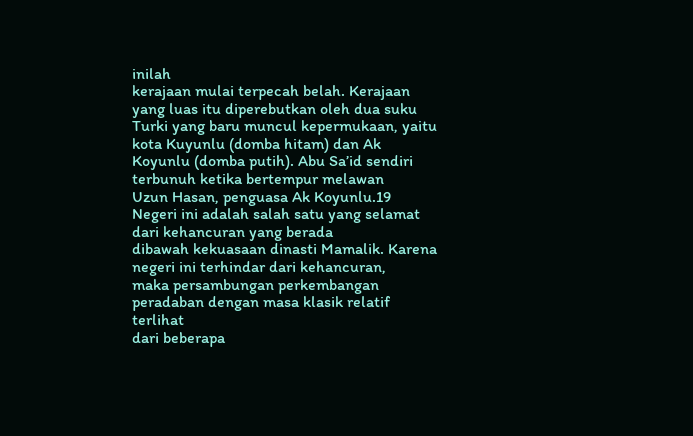inilah
kerajaan mulai terpecah belah. Kerajaan yang luas itu diperebutkan oleh dua suku
Turki yang baru muncul kepermukaan, yaitu kota Kuyunlu (domba hitam) dan Ak
Koyunlu (domba putih). Abu Sa’id sendiri terbunuh ketika bertempur melawan
Uzun Hasan, penguasa Ak Koyunlu.19
Negeri ini adalah salah satu yang selamat dari kehancuran yang berada
dibawah kekuasaan dinasti Mamalik. Karena negeri ini terhindar dari kehancuran,
maka persambungan perkembangan peradaban dengan masa klasik relatif terlihat
dari beberapa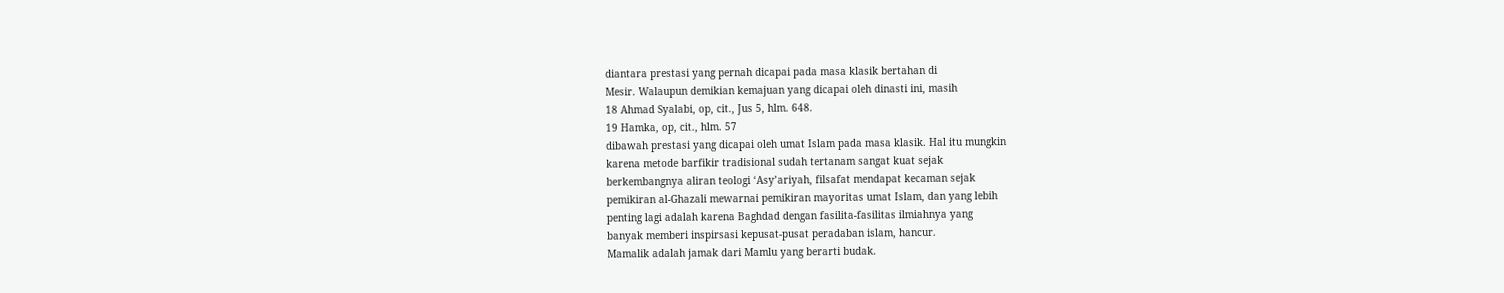diantara prestasi yang pernah dicapai pada masa klasik bertahan di
Mesir. Walaupun demikian kemajuan yang dicapai oleh dinasti ini, masih
18 Ahmad Syalabi, op, cit., Jus 5, hlm. 648.
19 Hamka, op, cit., hlm. 57
dibawah prestasi yang dicapai oleh umat Islam pada masa klasik. Hal itu mungkin
karena metode barfikir tradisional sudah tertanam sangat kuat sejak
berkembangnya aliran teologi ‘Asy’ariyah, filsafat mendapat kecaman sejak
pemikiran al-Ghazali mewarnai pemikiran mayoritas umat Islam, dan yang lebih
penting lagi adalah karena Baghdad dengan fasilita-fasilitas ilmiahnya yang
banyak memberi inspirsasi kepusat-pusat peradaban islam, hancur.
Mamalik adalah jamak dari Mamlu yang berarti budak.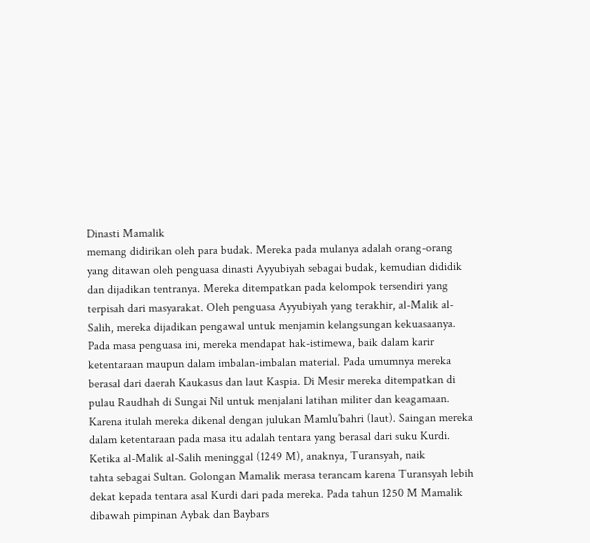Dinasti Mamalik
memang didirikan oleh para budak. Mereka pada mulanya adalah orang-orang
yang ditawan oleh penguasa dinasti Ayyubiyah sebagai budak, kemudian dididik
dan dijadikan tentranya. Mereka ditempatkan pada kelompok tersendiri yang
terpisah dari masyarakat. Oleh penguasa Ayyubiyah yang terakhir, al-Malik al-
Salih, mereka dijadikan pengawal untuk menjamin kelangsungan kekuasaanya.
Pada masa penguasa ini, mereka mendapat hak-istimewa, baik dalam karir
ketentaraan maupun dalam imbalan-imbalan material. Pada umumnya mereka
berasal dari daerah Kaukasus dan laut Kaspia. Di Mesir mereka ditempatkan di
pulau Raudhah di Sungai Nil untuk menjalani latihan militer dan keagamaan.
Karena itulah mereka dikenal dengan julukan Mamlu’bahri (laut). Saingan mereka
dalam ketentaraan pada masa itu adalah tentara yang berasal dari suku Kurdi.
Ketika al-Malik al-Salih meninggal (1249 M), anaknya, Turansyah, naik
tahta sebagai Sultan. Golongan Mamalik merasa terancam karena Turansyah lebih
dekat kepada tentara asal Kurdi dari pada mereka. Pada tahun 1250 M Mamalik
dibawah pimpinan Aybak dan Baybars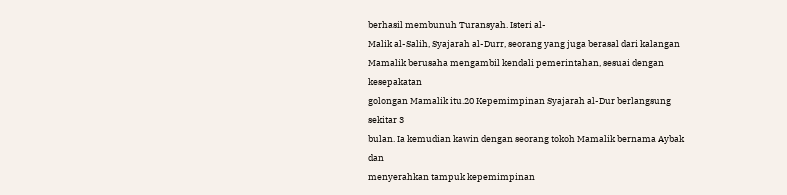berhasil membunuh Turansyah. Isteri al-
Malik al-Salih, Syajarah al-Durr, seorang yang juga berasal dari kalangan
Mamalik berusaha mengambil kendali pemerintahan, sesuai dengan kesepakatan
golongan Mamalik itu.20 Kepemimpinan Syajarah al-Dur berlangsung sekitar 3
bulan. Ia kemudian kawin dengan seorang tokoh Mamalik bernama Aybak dan
menyerahkan tampuk kepemimpinan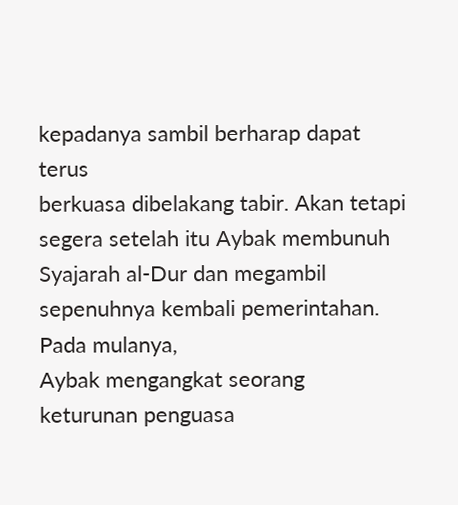kepadanya sambil berharap dapat terus
berkuasa dibelakang tabir. Akan tetapi segera setelah itu Aybak membunuh
Syajarah al-Dur dan megambil sepenuhnya kembali pemerintahan. Pada mulanya,
Aybak mengangkat seorang keturunan penguasa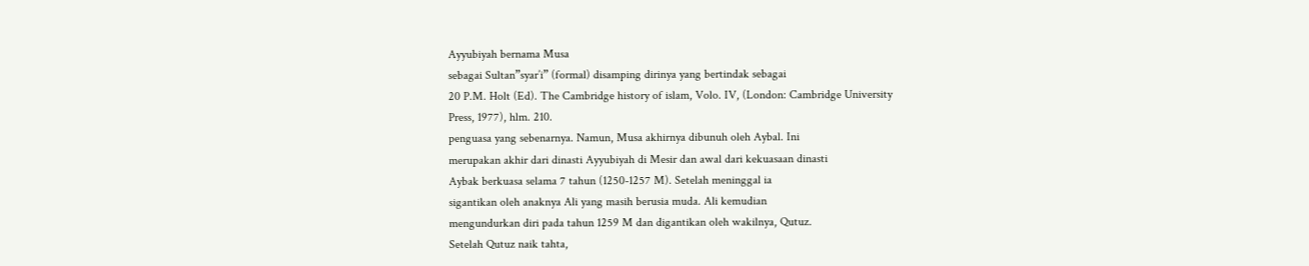Ayyubiyah bernama Musa
sebagai Sultan”syar’i” (formal) disamping dirinya yang bertindak sebagai
20 P.M. Holt (Ed). The Cambridge history of islam, Volo. IV, (London: Cambridge University
Press, 1977), hlm. 210.
penguasa yang sebenarnya. Namun, Musa akhirnya dibunuh oleh Aybal. Ini
merupakan akhir dari dinasti Ayyubiyah di Mesir dan awal dari kekuasaan dinasti
Aybak berkuasa selama 7 tahun (1250-1257 M). Setelah meninggal ia
sigantikan oleh anaknya Ali yang masih berusia muda. Ali kemudian
mengundurkan diri pada tahun 1259 M dan digantikan oleh wakilnya, Qutuz.
Setelah Qutuz naik tahta,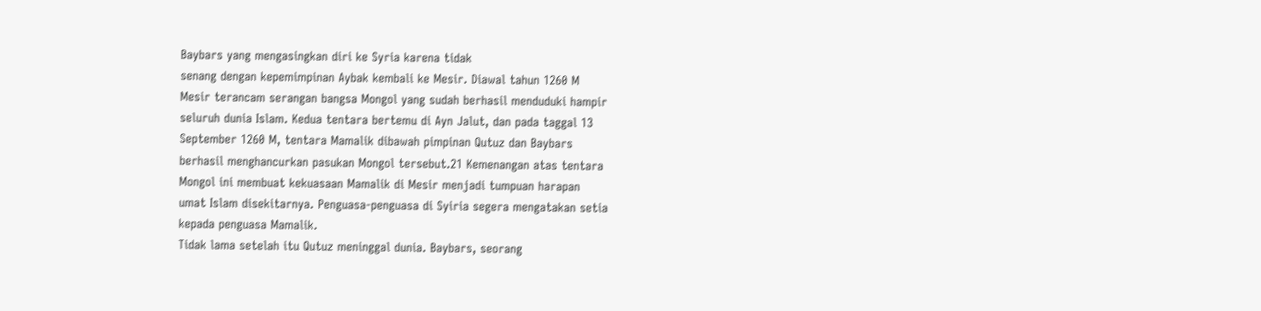Baybars yang mengasingkan diri ke Syria karena tidak
senang dengan kepemimpinan Aybak kembali ke Mesir. Diawal tahun 1260 M
Mesir terancam serangan bangsa Mongol yang sudah berhasil menduduki hampir
seluruh dunia Islam. Kedua tentara bertemu di Ayn Jalut, dan pada taggal 13
September 1260 M, tentara Mamalik dibawah pimpinan Qutuz dan Baybars
berhasil menghancurkan pasukan Mongol tersebut.21 Kemenangan atas tentara
Mongol ini membuat kekuasaan Mamalik di Mesir menjadi tumpuan harapan
umat Islam disekitarnya. Penguasa-penguasa di Syiria segera mengatakan setia
kepada penguasa Mamalik.
Tidak lama setelah itu Qutuz meninggal dunia. Baybars, seorang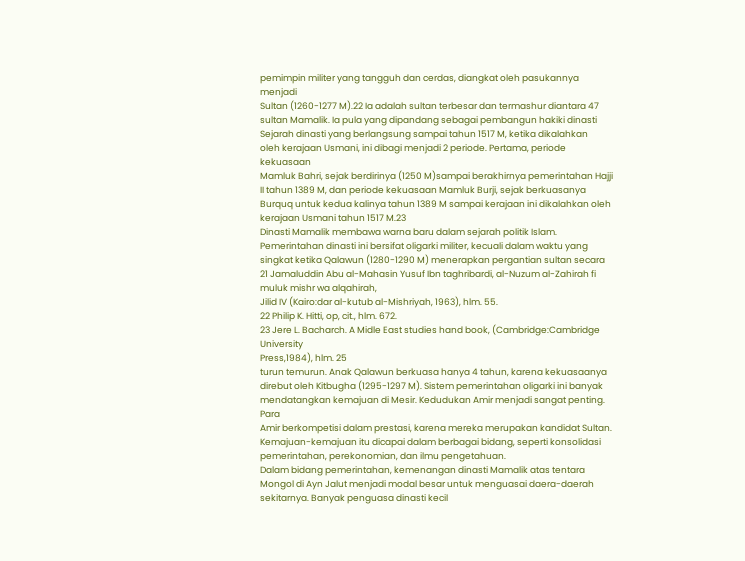pemimpin militer yang tangguh dan cerdas, diangkat oleh pasukannya menjadi
Sultan (1260-1277 M).22 Ia adalah sultan terbesar dan termashur diantara 47
sultan Mamalik. Ia pula yang dipandang sebagai pembangun hakiki dinasti
Sejarah dinasti yang berlangsung sampai tahun 1517 M, ketika dikalahkan
oleh kerajaan Usmani, ini dibagi menjadi 2 periode. Pertama, periode kekuasaan
Mamluk Bahri, sejak berdirinya (1250 M)sampai berakhirnya pemerintahan Hajji
II tahun 1389 M, dan periode kekuasaan Mamluk Burji, sejak berkuasanya
Burquq untuk kedua kalinya tahun 1389 M sampai kerajaan ini dikalahkan oleh
kerajaan Usmani tahun 1517 M.23
Dinasti Mamalik membawa warna baru dalam sejarah politik Islam.
Pemerintahan dinasti ini bersifat oligarki militer, kecuali dalam waktu yang
singkat ketika Qalawun (1280-1290 M) menerapkan pergantian sultan secara
21 Jamaluddin Abu al-Mahasin Yusuf Ibn taghribardi, al-Nuzum al-Zahirah fi muluk mishr wa alqahirah,
Jilid IV (Kairo:dar al-kutub al-Mishriyah, 1963), hlm. 55.
22 Philip K. Hitti, op, cit., hlm. 672.
23 Jere L. Bacharch. A Midle East studies hand book, (Cambridge:Cambridge University
Press,1984), hlm. 25
turun temurun. Anak Qalawun berkuasa hanya 4 tahun, karena kekuasaanya
direbut oleh Kitbugha (1295-1297 M). Sistem pemerintahan oligarki ini banyak
mendatangkan kemajuan di Mesir. Kedudukan Amir menjadi sangat penting. Para
Amir berkompetisi dalam prestasi, karena mereka merupakan kandidat Sultan.
Kemajuan-kemajuan itu dicapai dalam berbagai bidang, seperti konsolidasi
pemerintahan, perekonomian, dan ilmu pengetahuan.
Dalam bidang pemerintahan, kemenangan dinasti Mamalik atas tentara
Mongol di Ayn Jalut menjadi modal besar untuk menguasai daera-daerah
sekitarnya. Banyak penguasa dinasti kecil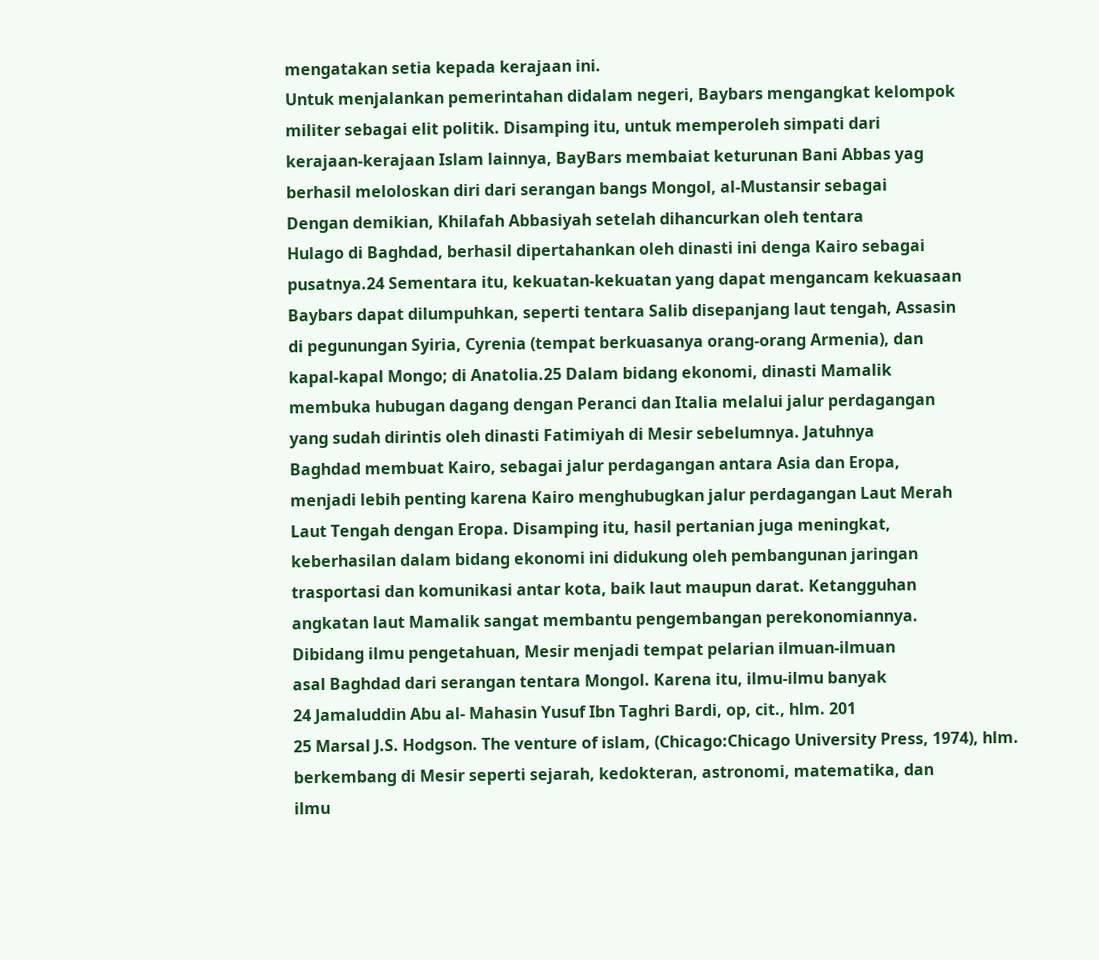mengatakan setia kepada kerajaan ini.
Untuk menjalankan pemerintahan didalam negeri, Baybars mengangkat kelompok
militer sebagai elit politik. Disamping itu, untuk memperoleh simpati dari
kerajaan-kerajaan Islam lainnya, BayBars membaiat keturunan Bani Abbas yag
berhasil meloloskan diri dari serangan bangs Mongol, al-Mustansir sebagai
Dengan demikian, Khilafah Abbasiyah setelah dihancurkan oleh tentara
Hulago di Baghdad, berhasil dipertahankan oleh dinasti ini denga Kairo sebagai
pusatnya.24 Sementara itu, kekuatan-kekuatan yang dapat mengancam kekuasaan
Baybars dapat dilumpuhkan, seperti tentara Salib disepanjang laut tengah, Assasin
di pegunungan Syiria, Cyrenia (tempat berkuasanya orang-orang Armenia), dan
kapal-kapal Mongo; di Anatolia.25 Dalam bidang ekonomi, dinasti Mamalik
membuka hubugan dagang dengan Peranci dan Italia melalui jalur perdagangan
yang sudah dirintis oleh dinasti Fatimiyah di Mesir sebelumnya. Jatuhnya
Baghdad membuat Kairo, sebagai jalur perdagangan antara Asia dan Eropa,
menjadi lebih penting karena Kairo menghubugkan jalur perdagangan Laut Merah
Laut Tengah dengan Eropa. Disamping itu, hasil pertanian juga meningkat,
keberhasilan dalam bidang ekonomi ini didukung oleh pembangunan jaringan
trasportasi dan komunikasi antar kota, baik laut maupun darat. Ketangguhan
angkatan laut Mamalik sangat membantu pengembangan perekonomiannya.
Dibidang ilmu pengetahuan, Mesir menjadi tempat pelarian ilmuan-ilmuan
asal Baghdad dari serangan tentara Mongol. Karena itu, ilmu-ilmu banyak
24 Jamaluddin Abu al- Mahasin Yusuf Ibn Taghri Bardi, op, cit., hlm. 201
25 Marsal J.S. Hodgson. The venture of islam, (Chicago:Chicago University Press, 1974), hlm.
berkembang di Mesir seperti sejarah, kedokteran, astronomi, matematika, dan
ilmu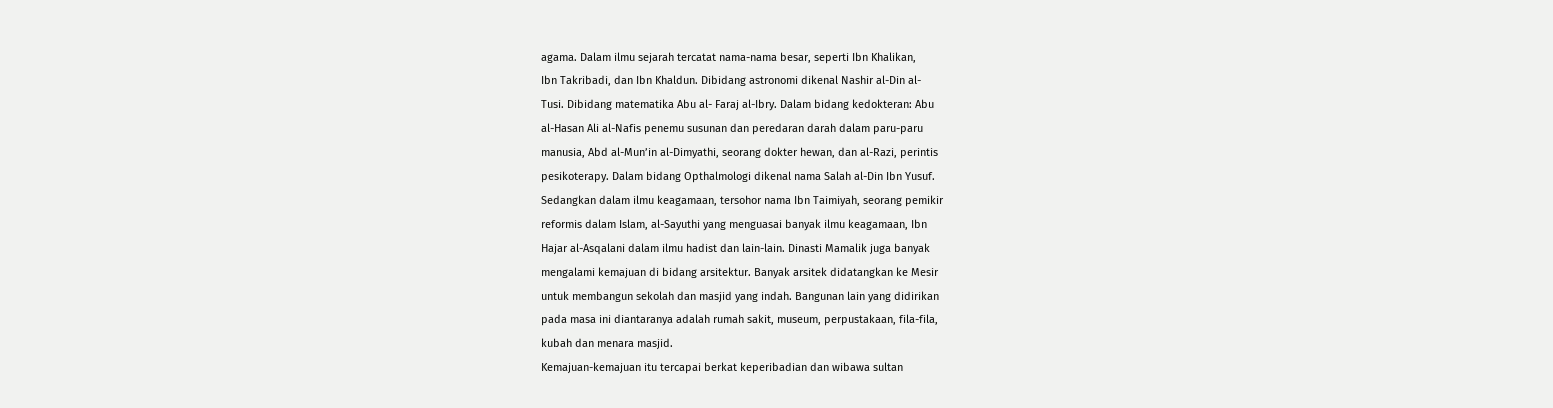agama. Dalam ilmu sejarah tercatat nama-nama besar, seperti Ibn Khalikan,
Ibn Takribadi, dan Ibn Khaldun. Dibidang astronomi dikenal Nashir al-Din al-
Tusi. Dibidang matematika Abu al- Faraj al-Ibry. Dalam bidang kedokteran: Abu
al-Hasan Ali al-Nafis penemu susunan dan peredaran darah dalam paru-paru
manusia, Abd al-Mun’in al-Dimyathi, seorang dokter hewan, dan al-Razi, perintis
pesikoterapy. Dalam bidang Opthalmologi dikenal nama Salah al-Din Ibn Yusuf.
Sedangkan dalam ilmu keagamaan, tersohor nama Ibn Taimiyah, seorang pemikir
reformis dalam Islam, al-Sayuthi yang menguasai banyak ilmu keagamaan, Ibn
Hajar al-Asqalani dalam ilmu hadist dan lain-lain. Dinasti Mamalik juga banyak
mengalami kemajuan di bidang arsitektur. Banyak arsitek didatangkan ke Mesir
untuk membangun sekolah dan masjid yang indah. Bangunan lain yang didirikan
pada masa ini diantaranya adalah rumah sakit, museum, perpustakaan, fila-fila,
kubah dan menara masjid.
Kemajuan-kemajuan itu tercapai berkat keperibadian dan wibawa sultan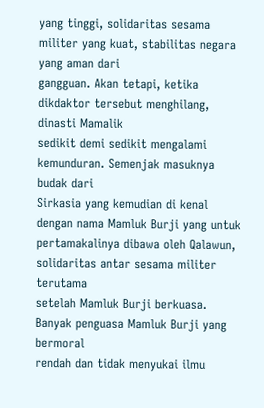yang tinggi, solidaritas sesama militer yang kuat, stabilitas negara yang aman dari
gangguan. Akan tetapi, ketika dikdaktor tersebut menghilang, dinasti Mamalik
sedikit demi sedikit mengalami kemunduran. Semenjak masuknya budak dari
Sirkasia yang kemudian di kenal dengan nama Mamluk Burji yang untuk
pertamakalinya dibawa oleh Qalawun, solidaritas antar sesama militer terutama
setelah Mamluk Burji berkuasa. Banyak penguasa Mamluk Burji yang bermoral
rendah dan tidak menyukai ilmu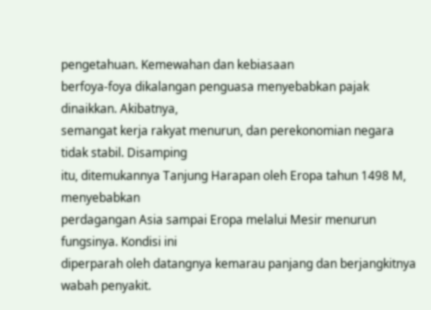pengetahuan. Kemewahan dan kebiasaan
berfoya-foya dikalangan penguasa menyebabkan pajak dinaikkan. Akibatnya,
semangat kerja rakyat menurun, dan perekonomian negara tidak stabil. Disamping
itu, ditemukannya Tanjung Harapan oleh Eropa tahun 1498 M, menyebabkan
perdagangan Asia sampai Eropa melalui Mesir menurun fungsinya. Kondisi ini
diperparah oleh datangnya kemarau panjang dan berjangkitnya wabah penyakit.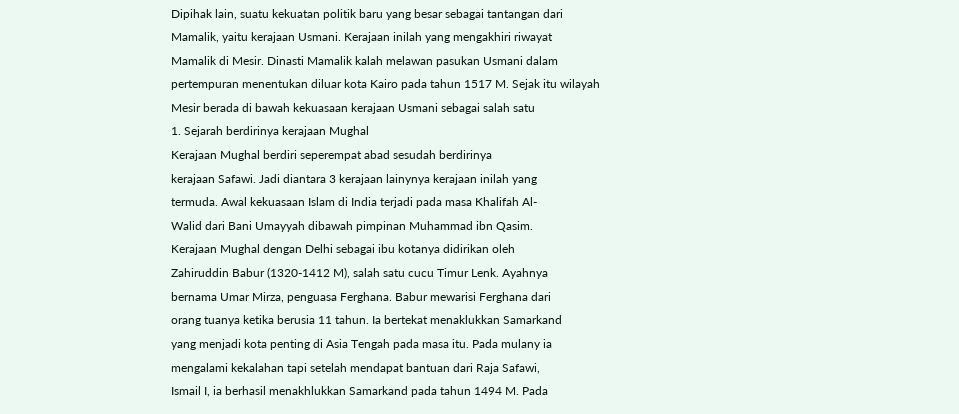Dipihak lain, suatu kekuatan politik baru yang besar sebagai tantangan dari
Mamalik, yaitu kerajaan Usmani. Kerajaan inilah yang mengakhiri riwayat
Mamalik di Mesir. Dinasti Mamalik kalah melawan pasukan Usmani dalam
pertempuran menentukan diluar kota Kairo pada tahun 1517 M. Sejak itu wilayah
Mesir berada di bawah kekuasaan kerajaan Usmani sebagai salah satu
1. Sejarah berdirinya kerajaan Mughal
Kerajaan Mughal berdiri seperempat abad sesudah berdirinya
kerajaan Safawi. Jadi diantara 3 kerajaan lainynya kerajaan inilah yang
termuda. Awal kekuasaan Islam di India terjadi pada masa Khalifah Al-
Walid dari Bani Umayyah dibawah pimpinan Muhammad ibn Qasim.
Kerajaan Mughal dengan Delhi sebagai ibu kotanya didirikan oleh
Zahiruddin Babur (1320-1412 M), salah satu cucu Timur Lenk. Ayahnya
bernama Umar Mirza, penguasa Ferghana. Babur mewarisi Ferghana dari
orang tuanya ketika berusia 11 tahun. Ia bertekat menaklukkan Samarkand
yang menjadi kota penting di Asia Tengah pada masa itu. Pada mulany ia
mengalami kekalahan tapi setelah mendapat bantuan dari Raja Safawi,
Ismail I, ia berhasil menakhlukkan Samarkand pada tahun 1494 M. Pada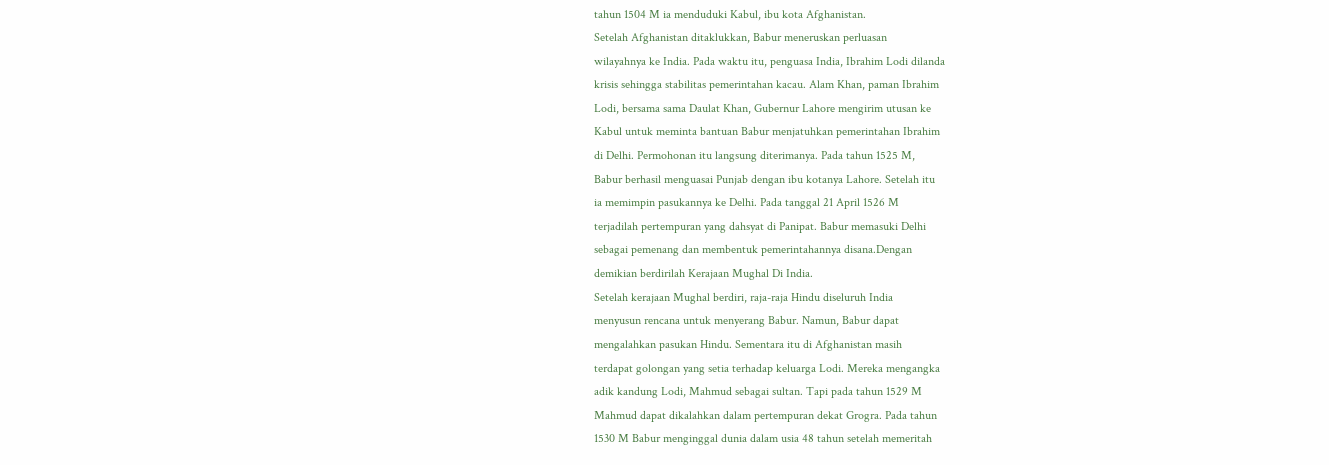tahun 1504 M ia menduduki Kabul, ibu kota Afghanistan.
Setelah Afghanistan ditaklukkan, Babur meneruskan perluasan
wilayahnya ke India. Pada waktu itu, penguasa India, Ibrahim Lodi dilanda
krisis sehingga stabilitas pemerintahan kacau. Alam Khan, paman Ibrahim
Lodi, bersama sama Daulat Khan, Gubernur Lahore mengirim utusan ke
Kabul untuk meminta bantuan Babur menjatuhkan pemerintahan Ibrahim
di Delhi. Permohonan itu langsung diterimanya. Pada tahun 1525 M,
Babur berhasil menguasai Punjab dengan ibu kotanya Lahore. Setelah itu
ia memimpin pasukannya ke Delhi. Pada tanggal 21 April 1526 M
terjadilah pertempuran yang dahsyat di Panipat. Babur memasuki Delhi
sebagai pemenang dan membentuk pemerintahannya disana.Dengan
demikian berdirilah Kerajaan Mughal Di India.
Setelah kerajaan Mughal berdiri, raja-raja Hindu diseluruh India
menyusun rencana untuk menyerang Babur. Namun, Babur dapat
mengalahkan pasukan Hindu. Sementara itu di Afghanistan masih
terdapat golongan yang setia terhadap keluarga Lodi. Mereka mengangka
adik kandung Lodi, Mahmud sebagai sultan. Tapi pada tahun 1529 M
Mahmud dapat dikalahkan dalam pertempuran dekat Grogra. Pada tahun
1530 M Babur menginggal dunia dalam usia 48 tahun setelah memeritah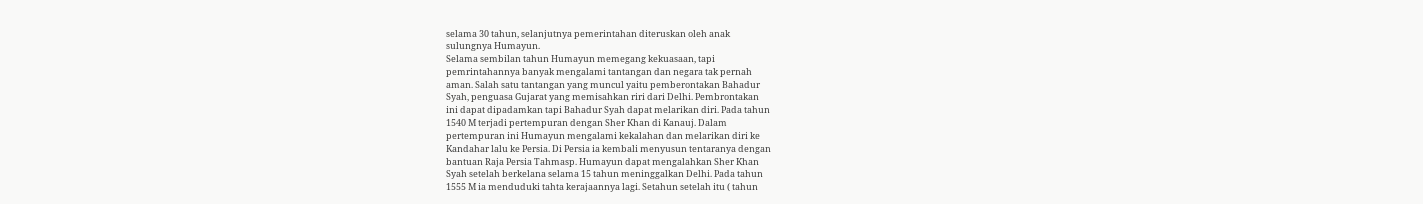selama 30 tahun, selanjutnya pemerintahan diteruskan oleh anak
sulungnya Humayun.
Selama sembilan tahun Humayun memegang kekuasaan, tapi
pemrintahannya banyak mengalami tantangan dan negara tak pernah
aman. Salah satu tantangan yang muncul yaitu pemberontakan Bahadur
Syah, penguasa Gujarat yang memisahkan riri dari Delhi. Pembrontakan
ini dapat dipadamkan tapi Bahadur Syah dapat melarikan diri. Pada tahun
1540 M terjadi pertempuran dengan Sher Khan di Kanauj. Dalam
pertempuran ini Humayun mengalami kekalahan dan melarikan diri ke
Kandahar lalu ke Persia. Di Persia ia kembali menyusun tentaranya dengan
bantuan Raja Persia Tahmasp. Humayun dapat mengalahkan Sher Khan
Syah setelah berkelana selama 15 tahun meninggalkan Delhi. Pada tahun
1555 M ia menduduki tahta kerajaannya lagi. Setahun setelah itu ( tahun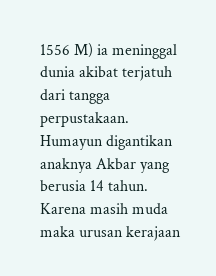1556 M) ia meninggal dunia akibat terjatuh dari tangga perpustakaan.
Humayun digantikan anaknya Akbar yang berusia 14 tahun.
Karena masih muda maka urusan kerajaan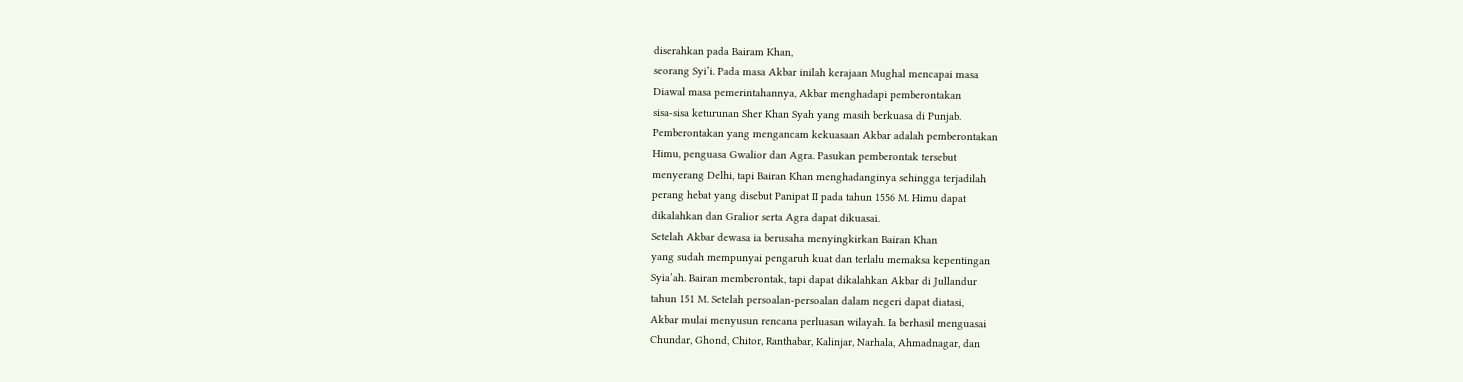diserahkan pada Bairam Khan,
seorang Syi’i. Pada masa Akbar inilah kerajaan Mughal mencapai masa
Diawal masa pemerintahannya, Akbar menghadapi pemberontakan
sisa-sisa keturunan Sher Khan Syah yang masih berkuasa di Punjab.
Pemberontakan yang mengancam kekuasaan Akbar adalah pemberontakan
Himu, penguasa Gwalior dan Agra. Pasukan pemberontak tersebut
menyerang Delhi, tapi Bairan Khan menghadanginya sehingga terjadilah
perang hebat yang disebut Panipat II pada tahun 1556 M. Himu dapat
dikalahkan dan Gralior serta Agra dapat dikuasai.
Setelah Akbar dewasa ia berusaha menyingkirkan Bairan Khan
yang sudah mempunyai pengaruh kuat dan terlalu memaksa kepentingan
Syia’ah. Bairan memberontak, tapi dapat dikalahkan Akbar di Jullandur
tahun 151 M. Setelah persoalan-persoalan dalam negeri dapat diatasi,
Akbar mulai menyusun rencana perluasan wilayah. Ia berhasil menguasai
Chundar, Ghond, Chitor, Ranthabar, Kalinjar, Narhala, Ahmadnagar, dan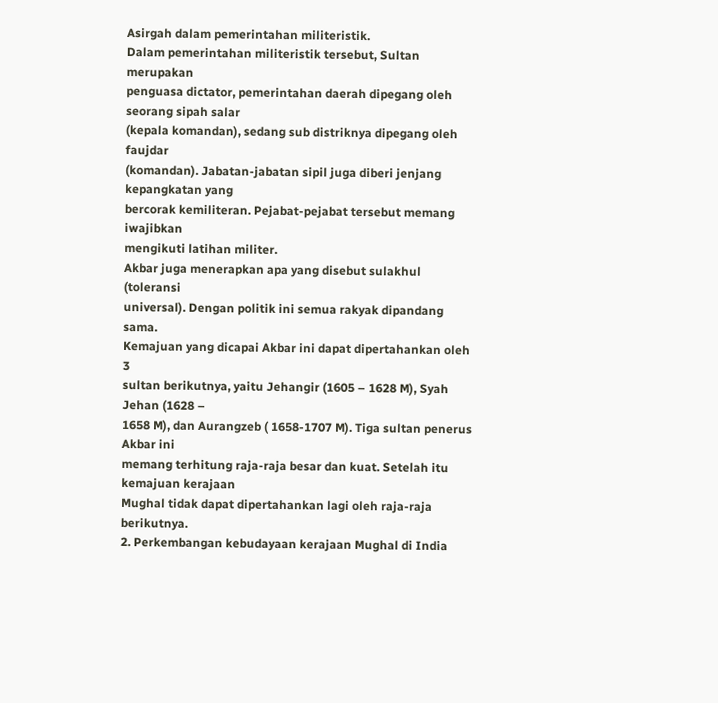Asirgah dalam pemerintahan militeristik.
Dalam pemerintahan militeristik tersebut, Sultan merupakan
penguasa dictator, pemerintahan daerah dipegang oleh seorang sipah salar
(kepala komandan), sedang sub distriknya dipegang oleh faujdar
(komandan). Jabatan-jabatan sipil juga diberi jenjang kepangkatan yang
bercorak kemiliteran. Pejabat-pejabat tersebut memang iwajibkan
mengikuti latihan militer.
Akbar juga menerapkan apa yang disebut sulakhul (toleransi
universal). Dengan politik ini semua rakyak dipandang sama.
Kemajuan yang dicapai Akbar ini dapat dipertahankan oleh 3
sultan berikutnya, yaitu Jehangir (1605 – 1628 M), Syah Jehan (1628 –
1658 M), dan Aurangzeb ( 1658-1707 M). Tiga sultan penerus Akbar ini
memang terhitung raja-raja besar dan kuat. Setelah itu kemajuan kerajaan
Mughal tidak dapat dipertahankan lagi oleh raja-raja berikutnya.
2. Perkembangan kebudayaan kerajaan Mughal di India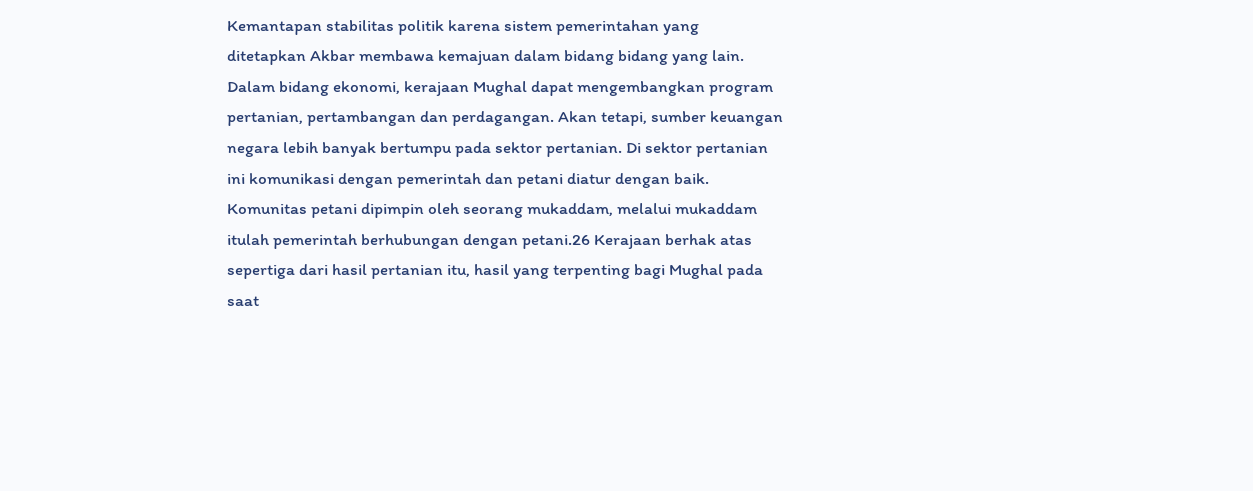Kemantapan stabilitas politik karena sistem pemerintahan yang
ditetapkan Akbar membawa kemajuan dalam bidang bidang yang lain.
Dalam bidang ekonomi, kerajaan Mughal dapat mengembangkan program
pertanian, pertambangan dan perdagangan. Akan tetapi, sumber keuangan
negara lebih banyak bertumpu pada sektor pertanian. Di sektor pertanian
ini komunikasi dengan pemerintah dan petani diatur dengan baik.
Komunitas petani dipimpin oleh seorang mukaddam, melalui mukaddam
itulah pemerintah berhubungan dengan petani.26 Kerajaan berhak atas
sepertiga dari hasil pertanian itu, hasil yang terpenting bagi Mughal pada
saat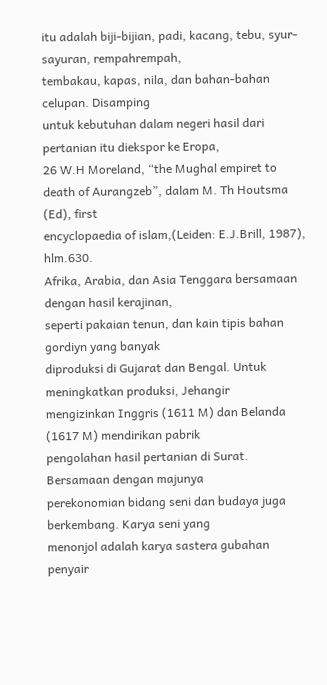itu adalah biji-bijian, padi, kacang, tebu, syur-sayuran, rempahrempah,
tembakau, kapas, nila, dan bahan-bahan celupan. Disamping
untuk kebutuhan dalam negeri hasil dari pertanian itu diekspor ke Eropa,
26 W.H Moreland, “the Mughal empiret to death of Aurangzeb”, dalam M. Th Houtsma (Ed), first
encyclopaedia of islam,(Leiden: E.J.Brill, 1987), hlm.630.
Afrika, Arabia, dan Asia Tenggara bersamaan dengan hasil kerajinan,
seperti pakaian tenun, dan kain tipis bahan gordiyn yang banyak
diproduksi di Gujarat dan Bengal. Untuk meningkatkan produksi, Jehangir
mengizinkan Inggris (1611 M) dan Belanda (1617 M) mendirikan pabrik
pengolahan hasil pertanian di Surat. Bersamaan dengan majunya
perekonomian bidang seni dan budaya juga berkembang. Karya seni yang
menonjol adalah karya sastera gubahan penyair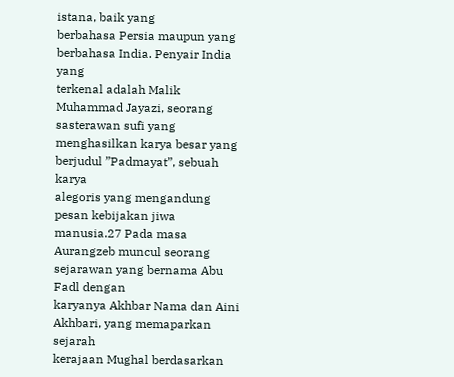istana, baik yang
berbahasa Persia maupun yang berbahasa India. Penyair India yang
terkenal adalah Malik Muhammad Jayazi, seorang sasterawan sufi yang
menghasilkan karya besar yang berjudul ”Padmayat”, sebuah karya
alegoris yang mengandung pesan kebijakan jiwa manusia.27 Pada masa
Aurangzeb muncul seorang sejarawan yang bernama Abu Fadl dengan
karyanya Akhbar Nama dan Aini Akhbari, yang memaparkan sejarah
kerajaan Mughal berdasarkan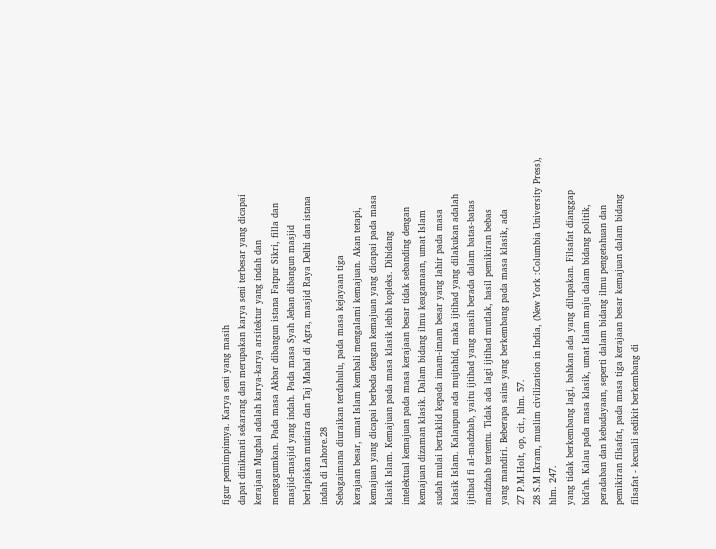figur pemimpinnya. Karya seni yang masih
dapat dinikmati sekarang dan merupakan karya seni terbesar yang dicapai
kerajaan Mughal adalah karya-karya arsitektur yang indah dan
mengagumkan. Pada masa Akbar dibangun istana Fatpur Sikri, filla dan
masjid-masjid yang indah. Pada masa Syah Jehan dibangun masjid
berlapiskan mutiara dan Taj Mahal di Agra, masjid Raya Delhi dan istana
indah di Lahore.28
Sebagaimana diuraikan terdahulu, pada masa kejayaan tiga
kerajaan besar, umat Islam kembali mengalami kemajuan. Akan tetapi,
kemajuan yang dicapai berbeda dengan kemajuan yang dicapai pada masa
klasik Islam. Kemajuan pada masa klasik lebih kopleks. Dibidang
intelektual kemajuan pada masa kerajaan besar tidak sebanding dengan
kemajuan dizaman klasik. Dalam bidang ilmu keagamaan, umat Islam
sudah mulai bertaklid kepada imam-imam besar yang lahir pada masa
klasik Islam. Kalaupun ada mujtahid, maka ijtihad yang dilakukan adalah
ijtihad fi al-madzhab, yaitu ijtihad yang masih berada dalam batas-batas
madzhab tertentu. Tidak ada lagi ijtihad mutlak, hasil pemikiran bebas
yang mandiri. Beberapa sains yang berkembang pada masa klasik, ada
27 P.M.Holt, op, cit., hlm. 57.
28 S.M Ikram, muslim civilization in India, (New York :Columbia University Press), hlm. 247.
yang tidak berkembang lagi, bahkan ada yang dilupakan. Filsafat dianggap
bid’ah. Kalau pada masa klasik, umat Islam maju dalam bidang politik,
peradaban dan kebudayaan, seperti dalam bidang ilmu pengetahuan dan
pemikiran filsafat, pada masa tiga kerajaan besar kemajuan dalam bidang
filsafat - kecuali sedikit berkembang di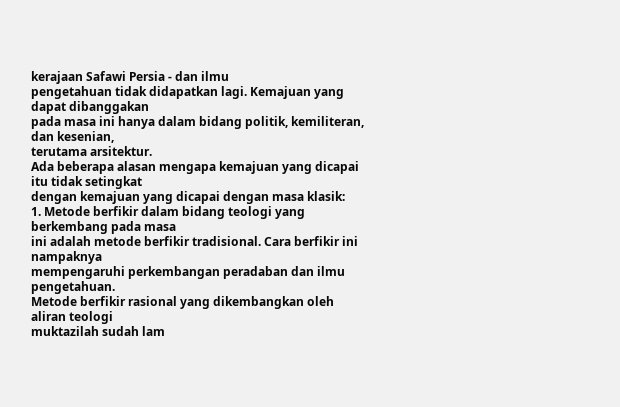kerajaan Safawi Persia - dan ilmu
pengetahuan tidak didapatkan lagi. Kemajuan yang dapat dibanggakan
pada masa ini hanya dalam bidang politik, kemiliteran, dan kesenian,
terutama arsitektur.
Ada beberapa alasan mengapa kemajuan yang dicapai itu tidak setingkat
dengan kemajuan yang dicapai dengan masa klasik:
1. Metode berfikir dalam bidang teologi yang berkembang pada masa
ini adalah metode berfikir tradisional. Cara berfikir ini nampaknya
mempengaruhi perkembangan peradaban dan ilmu pengetahuan.
Metode berfikir rasional yang dikembangkan oleh aliran teologi
muktazilah sudah lam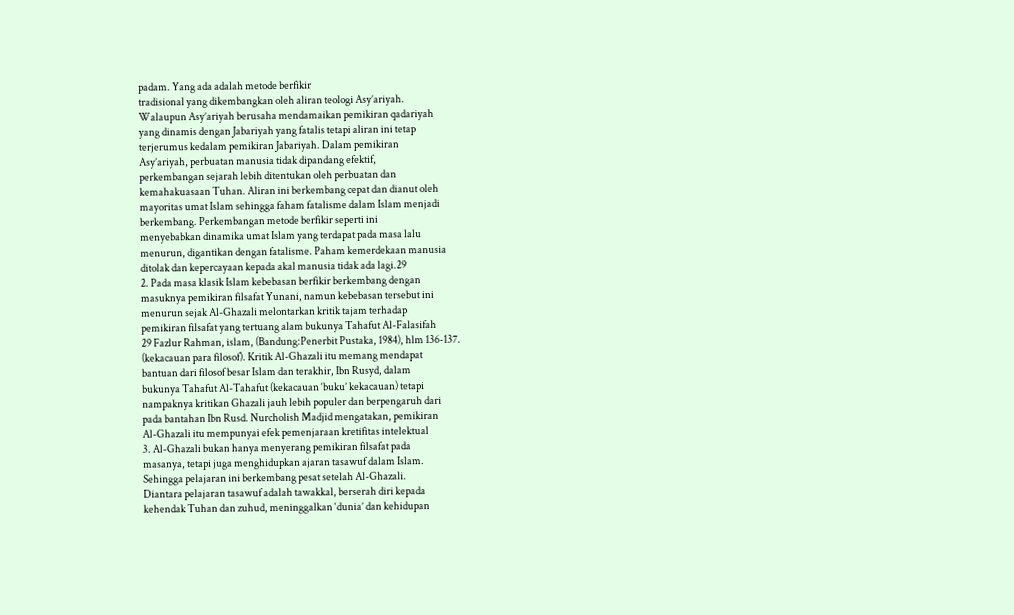padam. Yang ada adalah metode berfikir
tradisional yang dikembangkan oleh aliran teologi Asy’ariyah.
Walaupun Asy’ariyah berusaha mendamaikan pemikiran qadariyah
yang dinamis dengan Jabariyah yang fatalis tetapi aliran ini tetap
terjerumus kedalam pemikiran Jabariyah. Dalam pemikiran
Asy’ariyah, perbuatan manusia tidak dipandang efektif,
perkembangan sejarah lebih ditentukan oleh perbuatan dan
kemahakuasaan Tuhan. Aliran ini berkembang cepat dan dianut oleh
mayoritas umat Islam sehingga faham fatalisme dalam Islam menjadi
berkembang. Perkembangan metode berfikir seperti ini
menyebabkan dinamika umat Islam yang terdapat pada masa lalu
menurun, digantikan dengan fatalisme. Paham kemerdekaan manusia
ditolak dan kepercayaan kepada akal manusia tidak ada lagi.29
2. Pada masa klasik Islam kebebasan berfikir berkembang dengan
masuknya pemikiran filsafat Yunani, namun kebebasan tersebut ini
menurun sejak Al-Ghazali melontarkan kritik tajam terhadap
pemikiran filsafat yang tertuang alam bukunya Tahafut Al-Falasifah
29 Fazlur Rahman, islam, (Bandung:Penerbit Pustaka, 1984), hlm 136-137.
(kekacauan para filosof). Kritik Al-Ghazali itu memang mendapat
bantuan dari filosof besar Islam dan terakhir, Ibn Rusyd, dalam
bukunya Tahafut Al-Tahafut (kekacauan ‘buku’ kekacauan) tetapi
nampaknya kritikan Ghazali jauh lebih populer dan berpengaruh dari
pada bantahan Ibn Rusd. Nurcholish Madjid mengatakan, pemikiran
Al-Ghazali itu mempunyai efek pemenjaraan kretifitas intelektual
3. Al-Ghazali bukan hanya menyerang pemikiran filsafat pada
masanya, tetapi juga menghidupkan ajaran tasawuf dalam Islam.
Sehingga pelajaran ini berkembang pesat setelah Al-Ghazali.
Diantara pelajaran tasawuf adalah tawakkal, berserah diri kepada
kehendak Tuhan dan zuhud, meninggalkan ‘dunia’ dan kehidupan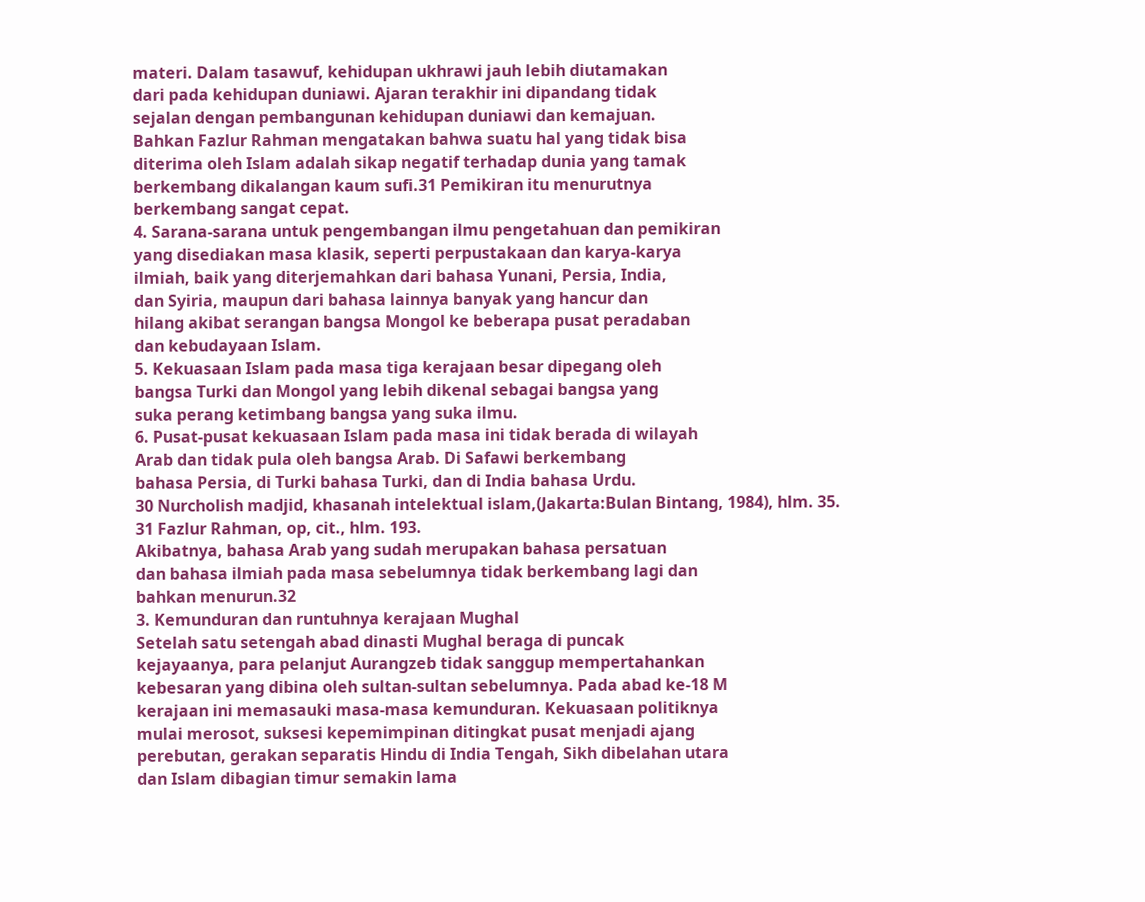materi. Dalam tasawuf, kehidupan ukhrawi jauh lebih diutamakan
dari pada kehidupan duniawi. Ajaran terakhir ini dipandang tidak
sejalan dengan pembangunan kehidupan duniawi dan kemajuan.
Bahkan Fazlur Rahman mengatakan bahwa suatu hal yang tidak bisa
diterima oleh Islam adalah sikap negatif terhadap dunia yang tamak
berkembang dikalangan kaum sufi.31 Pemikiran itu menurutnya
berkembang sangat cepat.
4. Sarana-sarana untuk pengembangan ilmu pengetahuan dan pemikiran
yang disediakan masa klasik, seperti perpustakaan dan karya-karya
ilmiah, baik yang diterjemahkan dari bahasa Yunani, Persia, India,
dan Syiria, maupun dari bahasa lainnya banyak yang hancur dan
hilang akibat serangan bangsa Mongol ke beberapa pusat peradaban
dan kebudayaan Islam.
5. Kekuasaan Islam pada masa tiga kerajaan besar dipegang oleh
bangsa Turki dan Mongol yang lebih dikenal sebagai bangsa yang
suka perang ketimbang bangsa yang suka ilmu.
6. Pusat-pusat kekuasaan Islam pada masa ini tidak berada di wilayah
Arab dan tidak pula oleh bangsa Arab. Di Safawi berkembang
bahasa Persia, di Turki bahasa Turki, dan di India bahasa Urdu.
30 Nurcholish madjid, khasanah intelektual islam,(Jakarta:Bulan Bintang, 1984), hlm. 35.
31 Fazlur Rahman, op, cit., hlm. 193.
Akibatnya, bahasa Arab yang sudah merupakan bahasa persatuan
dan bahasa ilmiah pada masa sebelumnya tidak berkembang lagi dan
bahkan menurun.32
3. Kemunduran dan runtuhnya kerajaan Mughal
Setelah satu setengah abad dinasti Mughal beraga di puncak
kejayaanya, para pelanjut Aurangzeb tidak sanggup mempertahankan
kebesaran yang dibina oleh sultan-sultan sebelumnya. Pada abad ke-18 M
kerajaan ini memasauki masa-masa kemunduran. Kekuasaan politiknya
mulai merosot, suksesi kepemimpinan ditingkat pusat menjadi ajang
perebutan, gerakan separatis Hindu di India Tengah, Sikh dibelahan utara
dan Islam dibagian timur semakin lama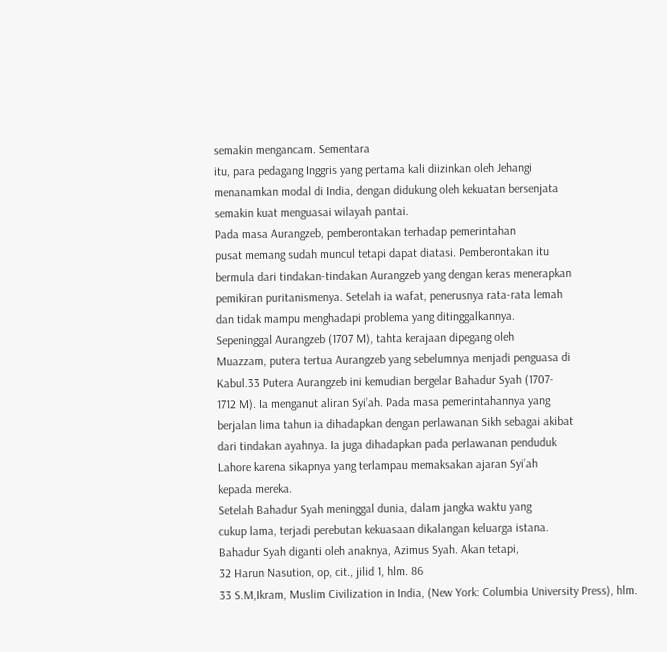semakin mengancam. Sementara
itu, para pedagang Inggris yang pertama kali diizinkan oleh Jehangi
menanamkan modal di India, dengan didukung oleh kekuatan bersenjata
semakin kuat menguasai wilayah pantai.
Pada masa Aurangzeb, pemberontakan terhadap pemerintahan
pusat memang sudah muncul tetapi dapat diatasi. Pemberontakan itu
bermula dari tindakan-tindakan Aurangzeb yang dengan keras menerapkan
pemikiran puritanismenya. Setelah ia wafat, penerusnya rata-rata lemah
dan tidak mampu menghadapi problema yang ditinggalkannya.
Sepeninggal Aurangzeb (1707 M), tahta kerajaan dipegang oleh
Muazzam, putera tertua Aurangzeb yang sebelumnya menjadi penguasa di
Kabul.33 Putera Aurangzeb ini kemudian bergelar Bahadur Syah (1707-
1712 M). Ia menganut aliran Syi’ah. Pada masa pemerintahannya yang
berjalan lima tahun ia dihadapkan dengan perlawanan Sikh sebagai akibat
dari tindakan ayahnya. Ia juga dihadapkan pada perlawanan penduduk
Lahore karena sikapnya yang terlampau memaksakan ajaran Syi’ah
kepada mereka.
Setelah Bahadur Syah meninggal dunia, dalam jangka waktu yang
cukup lama, terjadi perebutan kekuasaan dikalangan keluarga istana.
Bahadur Syah diganti oleh anaknya, Azimus Syah. Akan tetapi,
32 Harun Nasution, op, cit., jilid 1, hlm. 86
33 S.M,Ikram, Muslim Civilization in India, (New York: Columbia University Press), hlm.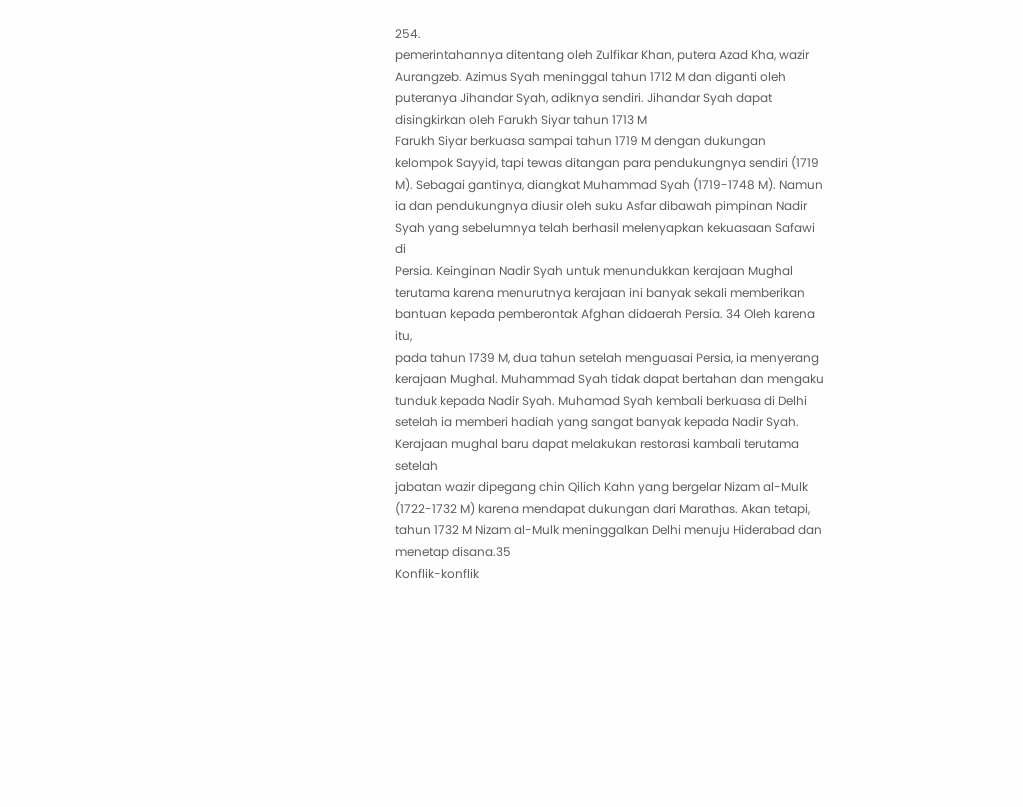254.
pemerintahannya ditentang oleh Zulfikar Khan, putera Azad Kha, wazir
Aurangzeb. Azimus Syah meninggal tahun 1712 M dan diganti oleh
puteranya Jihandar Syah, adiknya sendiri. Jihandar Syah dapat
disingkirkan oleh Farukh Siyar tahun 1713 M
Farukh Siyar berkuasa sampai tahun 1719 M dengan dukungan
kelompok Sayyid, tapi tewas ditangan para pendukungnya sendiri (1719
M). Sebagai gantinya, diangkat Muhammad Syah (1719-1748 M). Namun
ia dan pendukungnya diusir oleh suku Asfar dibawah pimpinan Nadir
Syah yang sebelumnya telah berhasil melenyapkan kekuasaan Safawi di
Persia. Keinginan Nadir Syah untuk menundukkan kerajaan Mughal
terutama karena menurutnya kerajaan ini banyak sekali memberikan
bantuan kepada pemberontak Afghan didaerah Persia. 34 Oleh karena itu,
pada tahun 1739 M, dua tahun setelah menguasai Persia, ia menyerang
kerajaan Mughal. Muhammad Syah tidak dapat bertahan dan mengaku
tunduk kepada Nadir Syah. Muhamad Syah kembali berkuasa di Delhi
setelah ia memberi hadiah yang sangat banyak kepada Nadir Syah.
Kerajaan mughal baru dapat melakukan restorasi kambali terutama setelah
jabatan wazir dipegang chin Qilich Kahn yang bergelar Nizam al-Mulk
(1722-1732 M) karena mendapat dukungan dari Marathas. Akan tetapi,
tahun 1732 M Nizam al-Mulk meninggalkan Delhi menuju Hiderabad dan
menetap disana.35
Konflik-konflik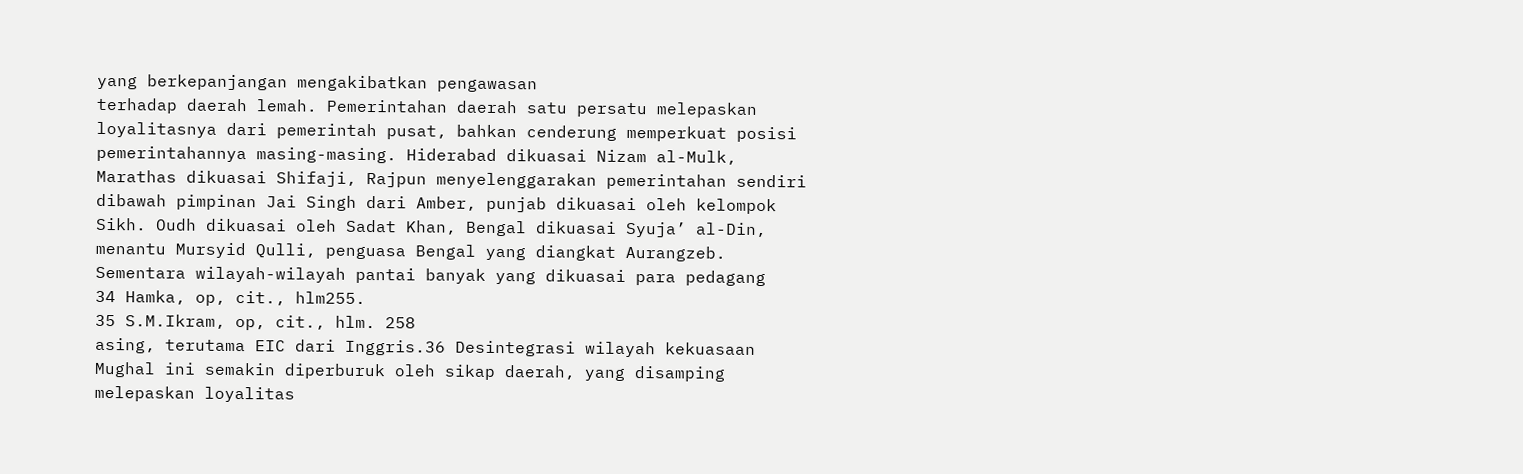yang berkepanjangan mengakibatkan pengawasan
terhadap daerah lemah. Pemerintahan daerah satu persatu melepaskan
loyalitasnya dari pemerintah pusat, bahkan cenderung memperkuat posisi
pemerintahannya masing-masing. Hiderabad dikuasai Nizam al-Mulk,
Marathas dikuasai Shifaji, Rajpun menyelenggarakan pemerintahan sendiri
dibawah pimpinan Jai Singh dari Amber, punjab dikuasai oleh kelompok
Sikh. Oudh dikuasai oleh Sadat Khan, Bengal dikuasai Syuja’ al-Din,
menantu Mursyid Qulli, penguasa Bengal yang diangkat Aurangzeb.
Sementara wilayah-wilayah pantai banyak yang dikuasai para pedagang
34 Hamka, op, cit., hlm255.
35 S.M.Ikram, op, cit., hlm. 258
asing, terutama EIC dari Inggris.36 Desintegrasi wilayah kekuasaan
Mughal ini semakin diperburuk oleh sikap daerah, yang disamping
melepaskan loyalitas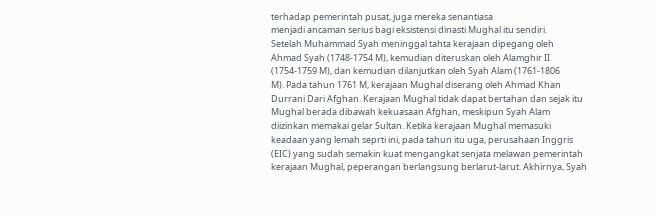terhadap pemerintah pusat, juga mereka senantiasa
menjadi ancaman serius bagi eksistensi dinasti Mughal itu sendiri.
Setelah Muhammad Syah meninggal tahta kerajaan dipegang oleh
Ahmad Syah (1748-1754 M), kemudian diteruskan oleh Alamghir II
(1754-1759 M), dan kemudian dilanjutkan oleh Syah Alam (1761-1806
M). Pada tahun 1761 M, kerajaan Mughal diserang oleh Ahmad Khan
Durrani Dari Afghan. Kerajaan Mughal tidak dapat bertahan dan sejak itu
Mughal berada dibawah kekuasaan Afghan, meskipun Syah Alam
diizinkan memakai gelar Sultan. Ketika kerajaan Mughal memasuki
keadaan yang lemah seprti ini, pada tahun itu uga, perusahaan Inggris
(EIC) yang sudah semakin kuat mengangkat senjata melawan pemerintah
kerajaan Mughal, peperangan berlangsung berlarut-larut. Akhirnya, Syah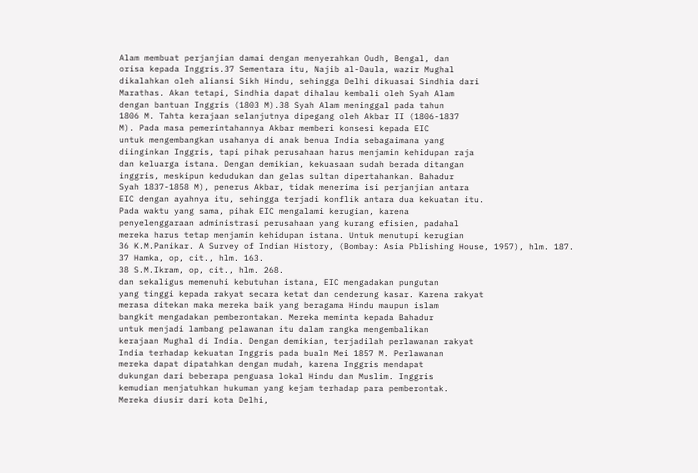Alam membuat perjanjian damai dengan menyerahkan Oudh, Bengal, dan
orisa kepada Inggris.37 Sementara itu, Najib al-Daula, wazir Mughal
dikalahkan oleh aliansi Sikh Hindu, sehingga Delhi dikuasai Sindhia dari
Marathas. Akan tetapi, Sindhia dapat dihalau kembali oleh Syah Alam
dengan bantuan Inggris (1803 M).38 Syah Alam meninggal pada tahun
1806 M. Tahta kerajaan selanjutnya dipegang oleh Akbar II (1806-1837
M). Pada masa pemerintahannya Akbar memberi konsesi kepada EIC
untuk mengembangkan usahanya di anak benua India sebagaimana yang
diinginkan Inggris, tapi pihak perusahaan harus menjamin kehidupan raja
dan keluarga istana. Dengan demikian, kekuasaan sudah berada ditangan
inggris, meskipun kedudukan dan gelas sultan dipertahankan. Bahadur
Syah 1837-1858 M), penerus Akbar, tidak menerima isi perjanjian antara
EIC dengan ayahnya itu, sehingga terjadi konflik antara dua kekuatan itu.
Pada waktu yang sama, pihak EIC mengalami kerugian, karena
penyelenggaraan administrasi perusahaan yang kurang efisien, padahal
mereka harus tetap menjamin kehidupan istana. Untuk menutupi kerugian
36 K.M.Panikar. A Survey of Indian History, (Bombay: Asia Pblishing House, 1957), hlm. 187.
37 Hamka, op, cit., hlm. 163.
38 S.M.Ikram, op, cit., hlm. 268.
dan sekaligus memenuhi kebutuhan istana, EIC mengadakan pungutan
yang tinggi kepada rakyat secara ketat dan cenderung kasar. Karena rakyat
merasa ditekan maka mereka baik yang beragama Hindu maupun islam
bangkit mengadakan pemberontakan. Mereka meminta kepada Bahadur
untuk menjadi lambang pelawanan itu dalam rangka mengembalikan
kerajaan Mughal di India. Dengan demikian, terjadilah perlawanan rakyat
India terhadap kekuatan Inggris pada bualn Mei 1857 M. Perlawanan
mereka dapat dipatahkan dengan mudah, karena Inggris mendapat
dukungan dari beberapa penguasa lokal Hindu dan Muslim. Inggris
kemudian menjatuhkan hukuman yang kejam terhadap para pemberontak.
Mereka diusir dari kota Delhi,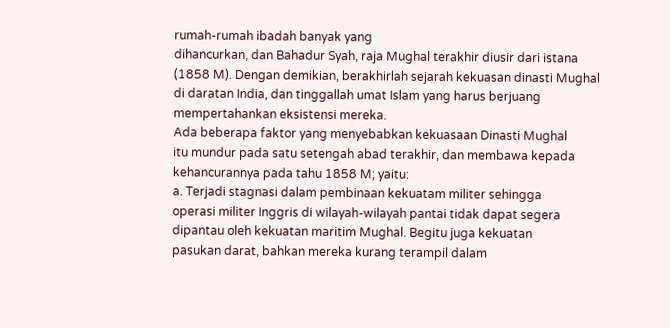rumah-rumah ibadah banyak yang
dihancurkan, dan Bahadur Syah, raja Mughal terakhir diusir dari istana
(1858 M). Dengan demikian, berakhirlah sejarah kekuasan dinasti Mughal
di daratan India, dan tinggallah umat Islam yang harus berjuang
mempertahankan eksistensi mereka.
Ada beberapa faktor yang menyebabkan kekuasaan Dinasti Mughal
itu mundur pada satu setengah abad terakhir, dan membawa kepada
kehancurannya pada tahu 1858 M; yaitu:
a. Terjadi stagnasi dalam pembinaan kekuatam militer sehingga
operasi militer Inggris di wilayah-wilayah pantai tidak dapat segera
dipantau oleh kekuatan maritim Mughal. Begitu juga kekuatan
pasukan darat, bahkan mereka kurang terampil dalam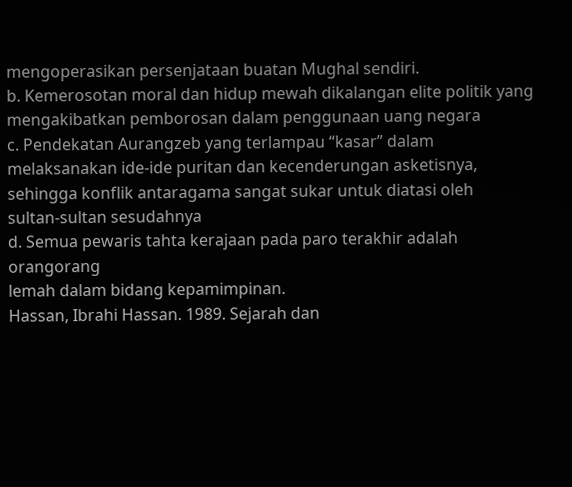mengoperasikan persenjataan buatan Mughal sendiri.
b. Kemerosotan moral dan hidup mewah dikalangan elite politik yang
mengakibatkan pemborosan dalam penggunaan uang negara
c. Pendekatan Aurangzeb yang terlampau “kasar” dalam
melaksanakan ide-ide puritan dan kecenderungan asketisnya,
sehingga konflik antaragama sangat sukar untuk diatasi oleh
sultan-sultan sesudahnya
d. Semua pewaris tahta kerajaan pada paro terakhir adalah orangorang
lemah dalam bidang kepamimpinan.
Hassan, Ibrahi Hassan. 1989. Sejarah dan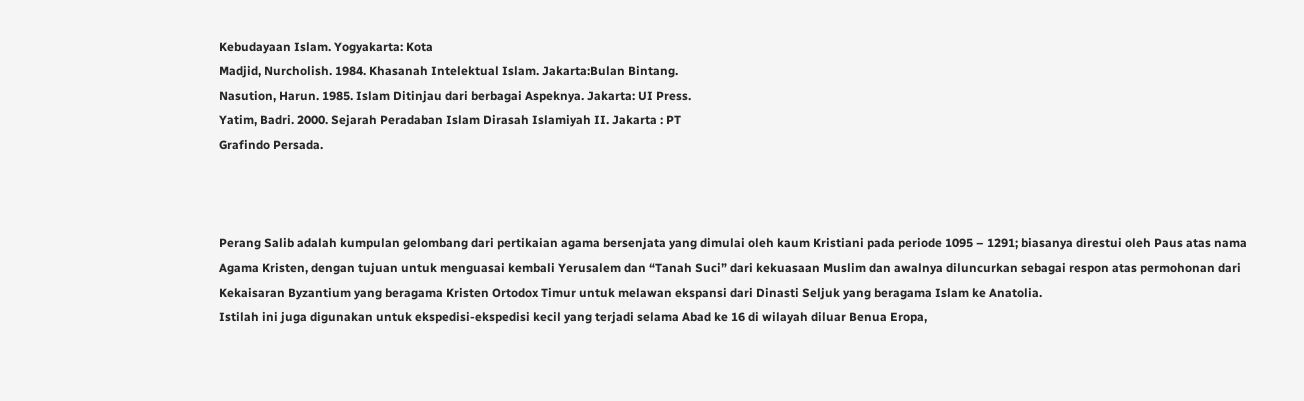Kebudayaan Islam. Yogyakarta: Kota
Madjid, Nurcholish. 1984. Khasanah Intelektual Islam. Jakarta:Bulan Bintang.
Nasution, Harun. 1985. Islam Ditinjau dari berbagai Aspeknya. Jakarta: UI Press.
Yatim, Badri. 2000. Sejarah Peradaban Islam Dirasah Islamiyah II. Jakarta : PT
Grafindo Persada.



Perang Salib adalah kumpulan gelombang dari pertikaian agama bersenjata yang dimulai oleh kaum Kristiani pada periode 1095 – 1291; biasanya direstui oleh Paus atas nama Agama Kristen, dengan tujuan untuk menguasai kembali Yerusalem dan “Tanah Suci” dari kekuasaan Muslim dan awalnya diluncurkan sebagai respon atas permohonan dari Kekaisaran Byzantium yang beragama Kristen Ortodox Timur untuk melawan ekspansi dari Dinasti Seljuk yang beragama Islam ke Anatolia.
Istilah ini juga digunakan untuk ekspedisi-ekspedisi kecil yang terjadi selama Abad ke 16 di wilayah diluar Benua Eropa,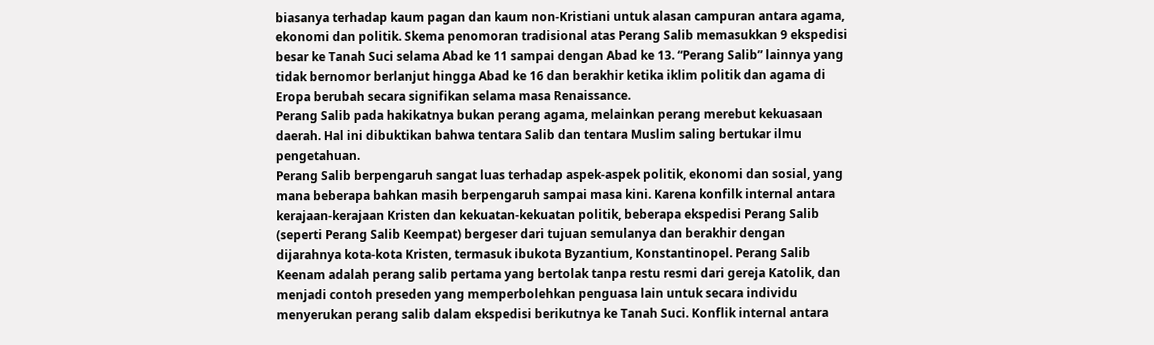biasanya terhadap kaum pagan dan kaum non-Kristiani untuk alasan campuran antara agama, ekonomi dan politik. Skema penomoran tradisional atas Perang Salib memasukkan 9 ekspedisi besar ke Tanah Suci selama Abad ke 11 sampai dengan Abad ke 13. “Perang Salib” lainnya yang tidak bernomor berlanjut hingga Abad ke 16 dan berakhir ketika iklim politik dan agama di Eropa berubah secara signifikan selama masa Renaissance.
Perang Salib pada hakikatnya bukan perang agama, melainkan perang merebut kekuasaan daerah. Hal ini dibuktikan bahwa tentara Salib dan tentara Muslim saling bertukar ilmu pengetahuan.
Perang Salib berpengaruh sangat luas terhadap aspek-aspek politik, ekonomi dan sosial, yang mana beberapa bahkan masih berpengaruh sampai masa kini. Karena konfilk internal antara kerajaan-kerajaan Kristen dan kekuatan-kekuatan politik, beberapa ekspedisi Perang Salib (seperti Perang Salib Keempat) bergeser dari tujuan semulanya dan berakhir dengan dijarahnya kota-kota Kristen, termasuk ibukota Byzantium, Konstantinopel. Perang Salib Keenam adalah perang salib pertama yang bertolak tanpa restu resmi dari gereja Katolik, dan menjadi contoh preseden yang memperbolehkan penguasa lain untuk secara individu menyerukan perang salib dalam ekspedisi berikutnya ke Tanah Suci. Konflik internal antara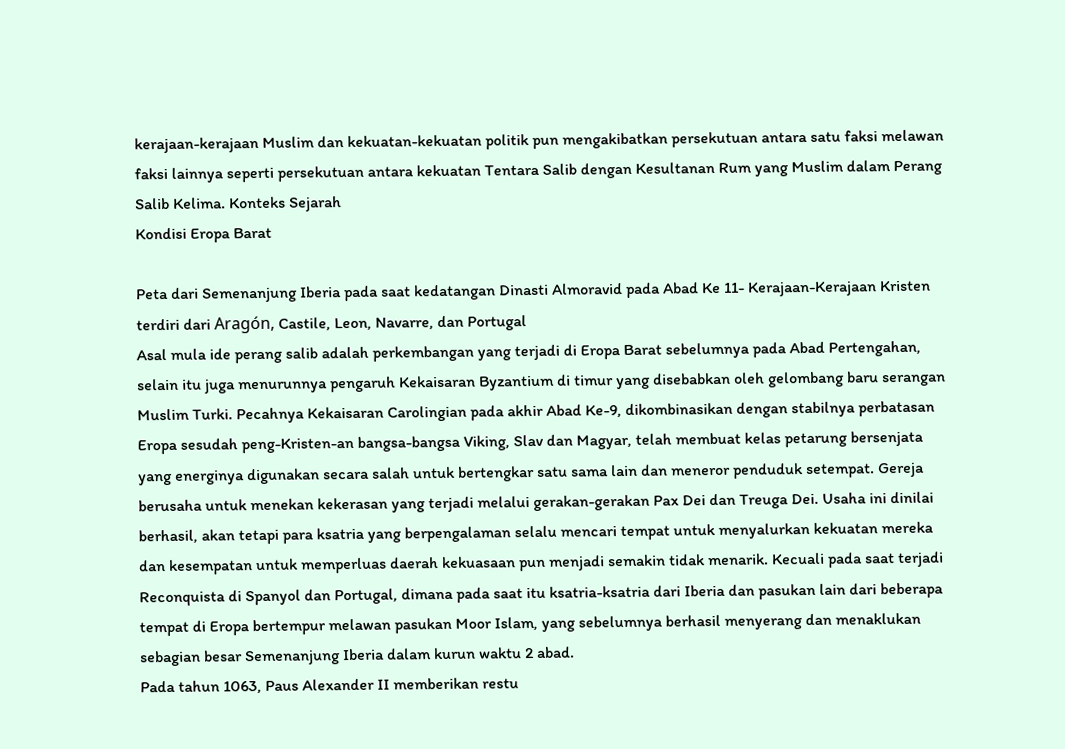kerajaan-kerajaan Muslim dan kekuatan-kekuatan politik pun mengakibatkan persekutuan antara satu faksi melawan faksi lainnya seperti persekutuan antara kekuatan Tentara Salib dengan Kesultanan Rum yang Muslim dalam Perang Salib Kelima. Konteks Sejarah
Kondisi Eropa Barat

Peta dari Semenanjung Iberia pada saat kedatangan Dinasti Almoravid pada Abad Ke 11- Kerajaan-Kerajaan Kristen terdiri dari Aragón, Castile, Leon, Navarre, dan Portugal
Asal mula ide perang salib adalah perkembangan yang terjadi di Eropa Barat sebelumnya pada Abad Pertengahan, selain itu juga menurunnya pengaruh Kekaisaran Byzantium di timur yang disebabkan oleh gelombang baru serangan Muslim Turki. Pecahnya Kekaisaran Carolingian pada akhir Abad Ke-9, dikombinasikan dengan stabilnya perbatasan Eropa sesudah peng-Kristen-an bangsa-bangsa Viking, Slav dan Magyar, telah membuat kelas petarung bersenjata yang energinya digunakan secara salah untuk bertengkar satu sama lain dan meneror penduduk setempat. Gereja berusaha untuk menekan kekerasan yang terjadi melalui gerakan-gerakan Pax Dei dan Treuga Dei. Usaha ini dinilai berhasil, akan tetapi para ksatria yang berpengalaman selalu mencari tempat untuk menyalurkan kekuatan mereka dan kesempatan untuk memperluas daerah kekuasaan pun menjadi semakin tidak menarik. Kecuali pada saat terjadi Reconquista di Spanyol dan Portugal, dimana pada saat itu ksatria-ksatria dari Iberia dan pasukan lain dari beberapa tempat di Eropa bertempur melawan pasukan Moor Islam, yang sebelumnya berhasil menyerang dan menaklukan sebagian besar Semenanjung Iberia dalam kurun waktu 2 abad.
Pada tahun 1063, Paus Alexander II memberikan restu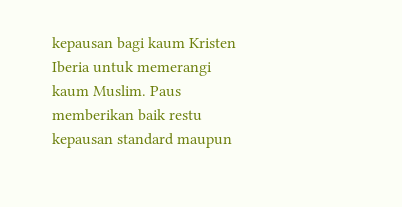kepausan bagi kaum Kristen Iberia untuk memerangi kaum Muslim. Paus memberikan baik restu kepausan standard maupun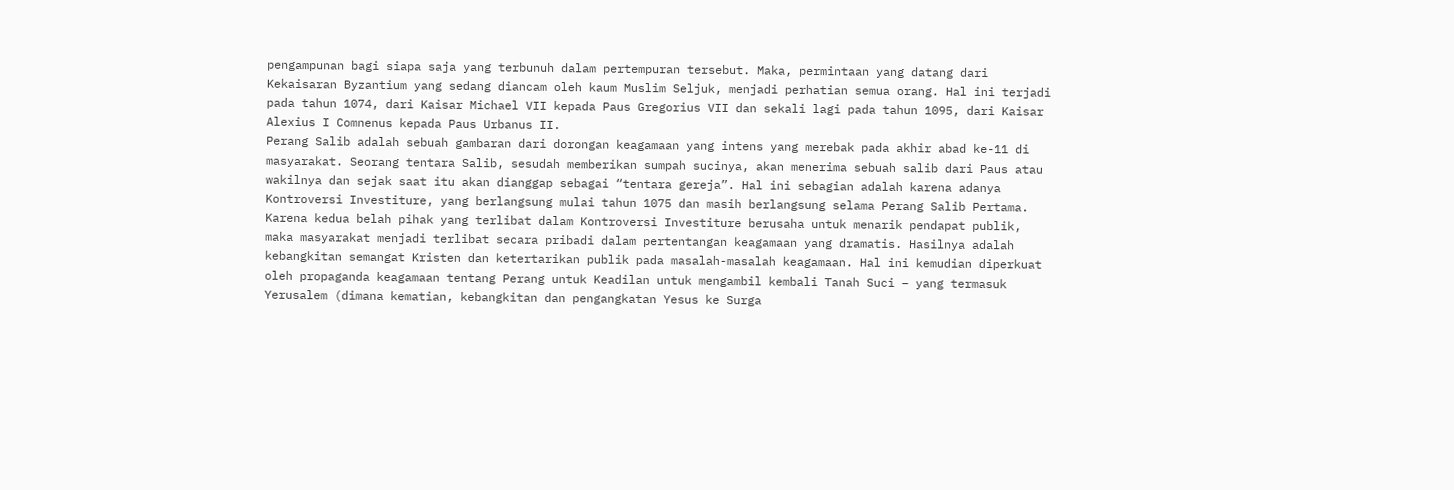pengampunan bagi siapa saja yang terbunuh dalam pertempuran tersebut. Maka, permintaan yang datang dari Kekaisaran Byzantium yang sedang diancam oleh kaum Muslim Seljuk, menjadi perhatian semua orang. Hal ini terjadi pada tahun 1074, dari Kaisar Michael VII kepada Paus Gregorius VII dan sekali lagi pada tahun 1095, dari Kaisar Alexius I Comnenus kepada Paus Urbanus II.
Perang Salib adalah sebuah gambaran dari dorongan keagamaan yang intens yang merebak pada akhir abad ke-11 di masyarakat. Seorang tentara Salib, sesudah memberikan sumpah sucinya, akan menerima sebuah salib dari Paus atau wakilnya dan sejak saat itu akan dianggap sebagai “tentara gereja”. Hal ini sebagian adalah karena adanya Kontroversi Investiture, yang berlangsung mulai tahun 1075 dan masih berlangsung selama Perang Salib Pertama. Karena kedua belah pihak yang terlibat dalam Kontroversi Investiture berusaha untuk menarik pendapat publik, maka masyarakat menjadi terlibat secara pribadi dalam pertentangan keagamaan yang dramatis. Hasilnya adalah kebangkitan semangat Kristen dan ketertarikan publik pada masalah-masalah keagamaan. Hal ini kemudian diperkuat oleh propaganda keagamaan tentang Perang untuk Keadilan untuk mengambil kembali Tanah Suci – yang termasuk Yerusalem (dimana kematian, kebangkitan dan pengangkatan Yesus ke Surga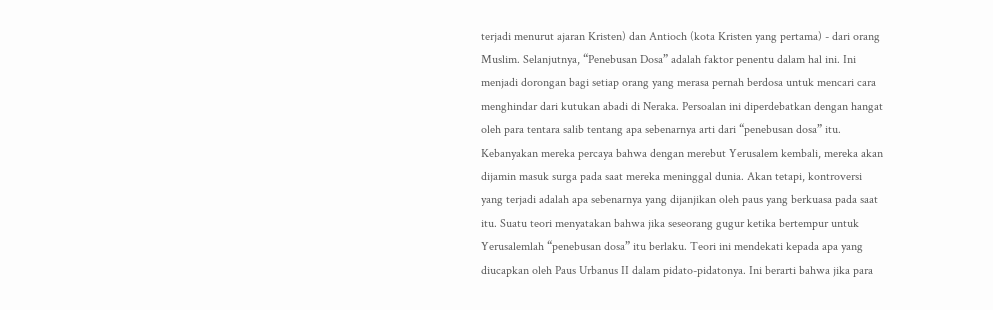terjadi menurut ajaran Kristen) dan Antioch (kota Kristen yang pertama) - dari orang Muslim. Selanjutnya, “Penebusan Dosa” adalah faktor penentu dalam hal ini. Ini menjadi dorongan bagi setiap orang yang merasa pernah berdosa untuk mencari cara menghindar dari kutukan abadi di Neraka. Persoalan ini diperdebatkan dengan hangat oleh para tentara salib tentang apa sebenarnya arti dari “penebusan dosa” itu. Kebanyakan mereka percaya bahwa dengan merebut Yerusalem kembali, mereka akan dijamin masuk surga pada saat mereka meninggal dunia. Akan tetapi, kontroversi yang terjadi adalah apa sebenarnya yang dijanjikan oleh paus yang berkuasa pada saat itu. Suatu teori menyatakan bahwa jika seseorang gugur ketika bertempur untuk Yerusalemlah “penebusan dosa” itu berlaku. Teori ini mendekati kepada apa yang diucapkan oleh Paus Urbanus II dalam pidato-pidatonya. Ini berarti bahwa jika para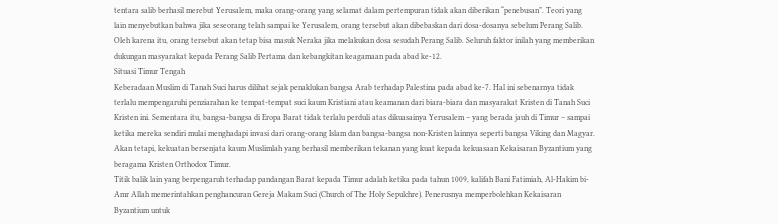tentara salib berhasil merebut Yerusalem, maka orang-orang yang selamat dalam pertempuran tidak akan diberikan “penebusan”. Teori yang lain menyebutkan bahwa jika seseorang telah sampai ke Yerusalem, orang tersebut akan dibebaskan dari dosa-dosanya sebelum Perang Salib. Oleh karena itu, orang tersebut akan tetap bisa masuk Neraka jika melakukan dosa sesudah Perang Salib. Seluruh faktor inilah yang memberikan dukungan masyarakat kepada Perang Salib Pertama dan kebangkitan keagamaan pada abad ke-12.
Situasi Timur Tengah
Keberadaan Muslim di Tanah Suci harus dilihat sejak penaklukan bangsa Arab terhadap Palestina pada abad ke-7. Hal ini sebenarnya tidak terlalu mempengaruhi penziarahan ke tempat-tempat suci kaum Kristiani atau keamanan dari biara-biara dan masyarakat Kristen di Tanah Suci Kristen ini. Sementara itu, bangsa-bangsa di Eropa Barat tidak terlalu perduli atas dikuasainya Yerusalem – yang berada jauh di Timur – sampai ketika mereka sendiri mulai menghadapi invasi dari orang-orang Islam dan bangsa-bangsa non-Kristen lainnya seperti bangsa Viking dan Magyar. Akan tetapi, kekuatan bersenjata kaum Muslimlah yang berhasil memberikan tekanan yang kuat kepada kekuasaan Kekaisaran Byzantium yang beragama Kristen Orthodox Timur.
Titik balik lain yang berpengaruh terhadap pandangan Barat kepada Timur adalah ketika pada tahun 1009, kalifah Bani Fatimiah, Al-Hakim bi-Amr Allah memerintahkan penghancuran Gereja Makam Suci (Church of The Holy Sepulchre). Penerusnya memperbolehkan Kekaisaran Byzantium untuk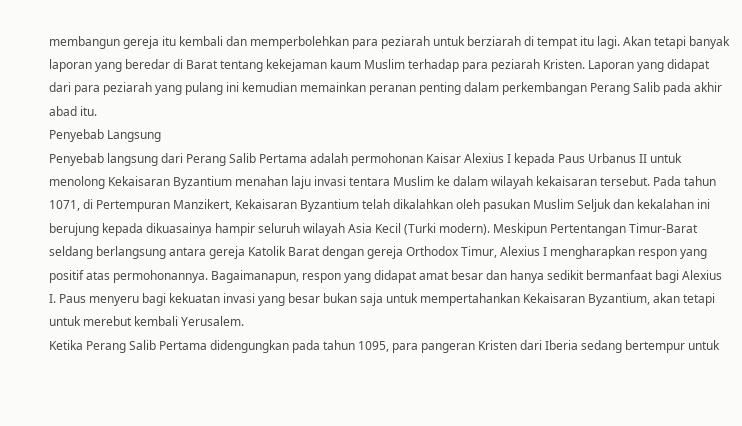membangun gereja itu kembali dan memperbolehkan para peziarah untuk berziarah di tempat itu lagi. Akan tetapi banyak laporan yang beredar di Barat tentang kekejaman kaum Muslim terhadap para peziarah Kristen. Laporan yang didapat dari para peziarah yang pulang ini kemudian memainkan peranan penting dalam perkembangan Perang Salib pada akhir abad itu.
Penyebab Langsung
Penyebab langsung dari Perang Salib Pertama adalah permohonan Kaisar Alexius I kepada Paus Urbanus II untuk menolong Kekaisaran Byzantium menahan laju invasi tentara Muslim ke dalam wilayah kekaisaran tersebut. Pada tahun 1071, di Pertempuran Manzikert, Kekaisaran Byzantium telah dikalahkan oleh pasukan Muslim Seljuk dan kekalahan ini berujung kepada dikuasainya hampir seluruh wilayah Asia Kecil (Turki modern). Meskipun Pertentangan Timur-Barat seldang berlangsung antara gereja Katolik Barat dengan gereja Orthodox Timur, Alexius I mengharapkan respon yang positif atas permohonannya. Bagaimanapun, respon yang didapat amat besar dan hanya sedikit bermanfaat bagi Alexius I. Paus menyeru bagi kekuatan invasi yang besar bukan saja untuk mempertahankan Kekaisaran Byzantium, akan tetapi untuk merebut kembali Yerusalem.
Ketika Perang Salib Pertama didengungkan pada tahun 1095, para pangeran Kristen dari Iberia sedang bertempur untuk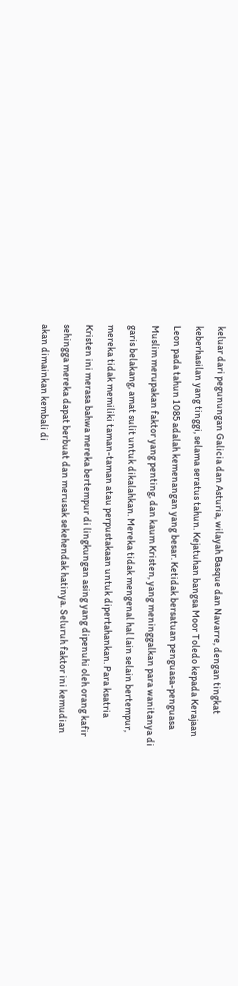keluar dari pegunungan Galicia dan Asturia, wilayah Basque dan Navarre, dengan tingkat keberhasilan yang tinggi, selama seratus tahun. Kejatuhan bangsa Moor Toledo kepada Kerajaan Leon pada tahun 1085 adalah kemenangan yang besar. Ketidak bersatuan penguasa-penguasa Muslim merupakan faktor yang penting, dan kaum Kristen, yang meninggalkan para wanitanya di garis belakang, amat sulit untuk dikalahkan. Mereka tidak mengenal hal lain selain bertempur, mereka tidak memiliki taman-taman atau perpustakaan untuk dipertahankan. Para ksatria Kristen ini merasa bahwa mereka bertempur di lingkungan asing yang dipenuhi oleh orang kafir sehingga mereka dapat berbuat dan merusak sekehendak hatinya. Seluruh faktor ini kemudian akan dimainkan kembali di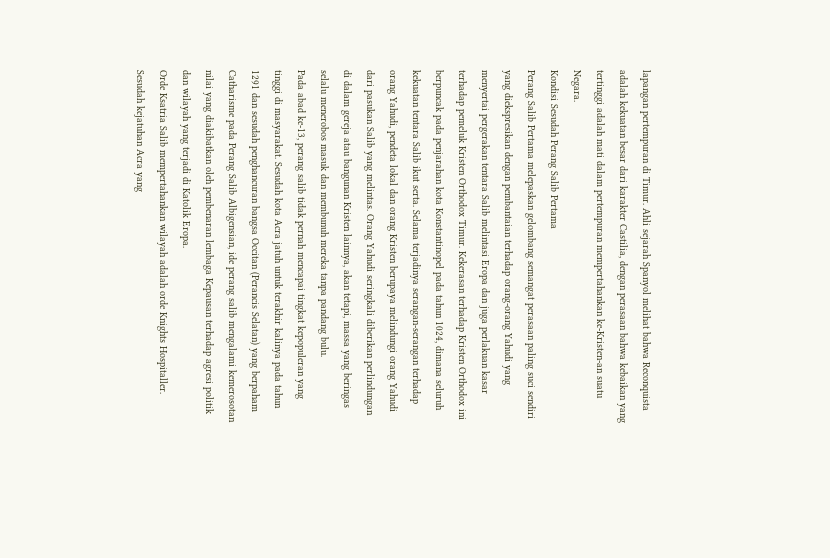lapangan pertempuran di Timur. Ahli sejarah Spanyol melihat bahwa Reconquista adalah kekuatan besar dari karakter Castilia, dengan perasaan bahwa kebaikan yang tertinggi adalah mati dalam pertempuran mempertahankan ke-Kristen-an suatu Negara.
Kondisi Sesudah Perang Salib Pertama
Perang Salib Pertama melepaskan gelombang semangat perasaan paling suci sendiri yang diekspresikan dengan pembantaian terhadap orang-orang Yahudi yang menyertai pergerakan tentara Salib melintasi Eropa dan juga perlakuan kasar terhadap pemeluk Kristen Orthodox Timur. Kekerasan terhadap Kristen Orthodox ini berpuncak pada penjarahan kota Konstantinopel pada tahun 1024, dimana seluruh kekuatan tentara Salib ikut serta. Selama terjadinya serangan-serangan terhadap orang Yahudi, pendeta lokal dan orang Kristen berupaya melindungi orang Yahudi dari pasukan Salib yang melintas. Orang Yahudi seringkali diberikan perlindungan di dalam gereja atau bangunan Kristen lainnya, akan tetapi, massa yang beringas selalu menerobos masuk dan membunuh mereka tanpa pandang bulu.
Pada abad ke-13, perang salib tidak pernah mencapai tingkat kepopuleran yang tinggi di masyarakat. Sesudah kota Acra jatuh untuk terakhir kalinya pada tahun 1291 dan sesudah penghancuran bangsa Occitan (Perancis Selatan) yang berpaham Catharisme pada Perang Salib Albigensian, ide perang salib mengalami kemerosotan nilai yang diakibatkan oleh pembenaran lembaga Kepausan terhadap agresi politik dan wilayah yang terjadi di Katolik Eropa.
Orde Ksatria Salib mempertahankan wilayah adalah orde Knights Hospitaller. Sesudah kejatuhan Acra yang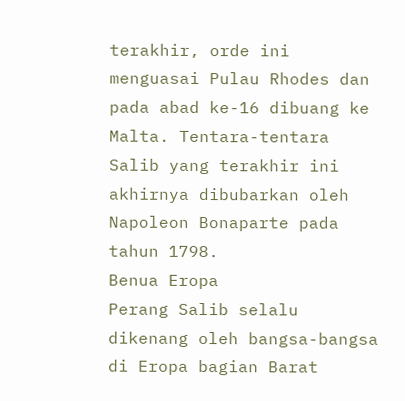terakhir, orde ini menguasai Pulau Rhodes dan pada abad ke-16 dibuang ke Malta. Tentara-tentara Salib yang terakhir ini akhirnya dibubarkan oleh Napoleon Bonaparte pada tahun 1798.
Benua Eropa
Perang Salib selalu dikenang oleh bangsa-bangsa di Eropa bagian Barat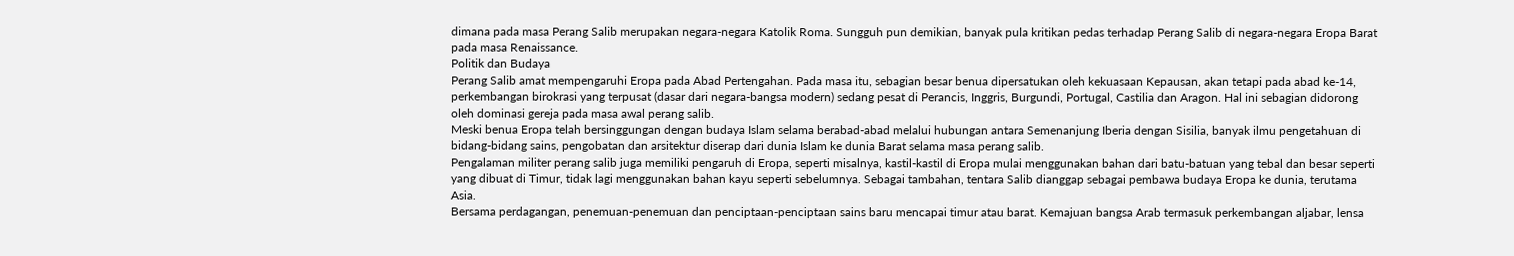dimana pada masa Perang Salib merupakan negara-negara Katolik Roma. Sungguh pun demikian, banyak pula kritikan pedas terhadap Perang Salib di negara-negara Eropa Barat pada masa Renaissance.
Politik dan Budaya
Perang Salib amat mempengaruhi Eropa pada Abad Pertengahan. Pada masa itu, sebagian besar benua dipersatukan oleh kekuasaan Kepausan, akan tetapi pada abad ke-14, perkembangan birokrasi yang terpusat (dasar dari negara-bangsa modern) sedang pesat di Perancis, Inggris, Burgundi, Portugal, Castilia dan Aragon. Hal ini sebagian didorong oleh dominasi gereja pada masa awal perang salib.
Meski benua Eropa telah bersinggungan dengan budaya Islam selama berabad-abad melalui hubungan antara Semenanjung Iberia dengan Sisilia, banyak ilmu pengetahuan di bidang-bidang sains, pengobatan dan arsitektur diserap dari dunia Islam ke dunia Barat selama masa perang salib.
Pengalaman militer perang salib juga memiliki pengaruh di Eropa, seperti misalnya, kastil-kastil di Eropa mulai menggunakan bahan dari batu-batuan yang tebal dan besar seperti yang dibuat di Timur, tidak lagi menggunakan bahan kayu seperti sebelumnya. Sebagai tambahan, tentara Salib dianggap sebagai pembawa budaya Eropa ke dunia, terutama Asia.
Bersama perdagangan, penemuan-penemuan dan penciptaan-penciptaan sains baru mencapai timur atau barat. Kemajuan bangsa Arab termasuk perkembangan aljabar, lensa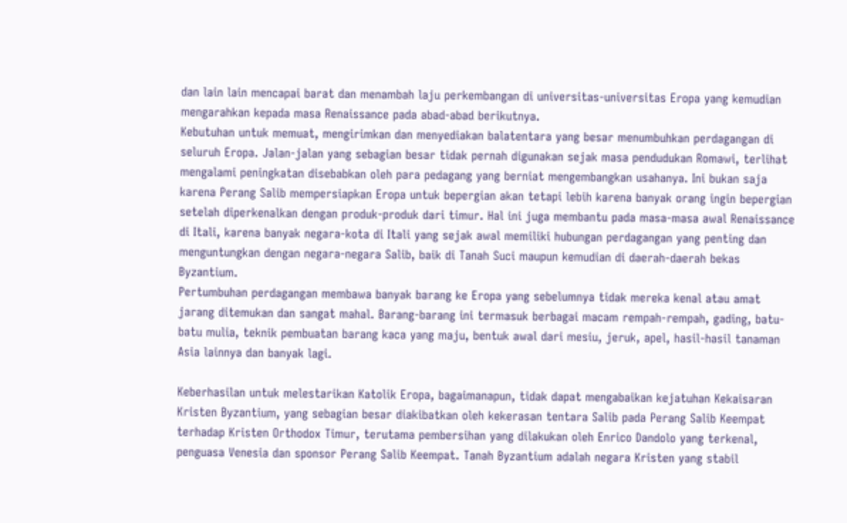dan lain lain mencapai barat dan menambah laju perkembangan di universitas-universitas Eropa yang kemudian mengarahkan kepada masa Renaissance pada abad-abad berikutnya.
Kebutuhan untuk memuat, mengirimkan dan menyediakan balatentara yang besar menumbuhkan perdagangan di seluruh Eropa. Jalan-jalan yang sebagian besar tidak pernah digunakan sejak masa pendudukan Romawi, terlihat mengalami peningkatan disebabkan oleh para pedagang yang berniat mengembangkan usahanya. Ini bukan saja karena Perang Salib mempersiapkan Eropa untuk bepergian akan tetapi lebih karena banyak orang ingin bepergian setelah diperkenalkan dengan produk-produk dari timur. Hal ini juga membantu pada masa-masa awal Renaissance di Itali, karena banyak negara-kota di Itali yang sejak awal memiliki hubungan perdagangan yang penting dan menguntungkan dengan negara-negara Salib, baik di Tanah Suci maupun kemudian di daerah-daerah bekas Byzantium.
Pertumbuhan perdagangan membawa banyak barang ke Eropa yang sebelumnya tidak mereka kenal atau amat jarang ditemukan dan sangat mahal. Barang-barang ini termasuk berbagai macam rempah-rempah, gading, batu-batu mulia, teknik pembuatan barang kaca yang maju, bentuk awal dari mesiu, jeruk, apel, hasil-hasil tanaman Asia lainnya dan banyak lagi.

Keberhasilan untuk melestarikan Katolik Eropa, bagaimanapun, tidak dapat mengabaikan kejatuhan Kekaisaran Kristen Byzantium, yang sebagian besar diakibatkan oleh kekerasan tentara Salib pada Perang Salib Keempat terhadap Kristen Orthodox Timur, terutama pembersihan yang dilakukan oleh Enrico Dandolo yang terkenal, penguasa Venesia dan sponsor Perang Salib Keempat. Tanah Byzantium adalah negara Kristen yang stabil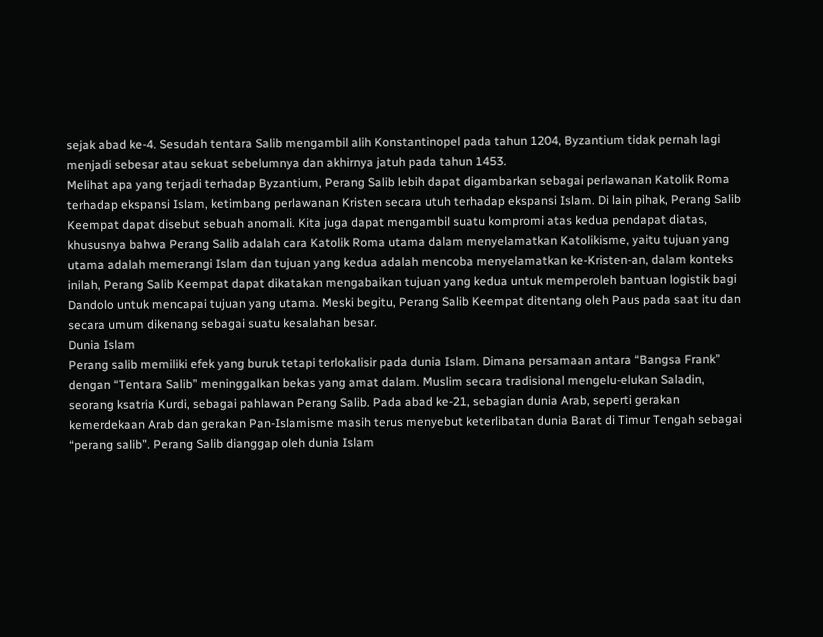sejak abad ke-4. Sesudah tentara Salib mengambil alih Konstantinopel pada tahun 1204, Byzantium tidak pernah lagi menjadi sebesar atau sekuat sebelumnya dan akhirnya jatuh pada tahun 1453.
Melihat apa yang terjadi terhadap Byzantium, Perang Salib lebih dapat digambarkan sebagai perlawanan Katolik Roma terhadap ekspansi Islam, ketimbang perlawanan Kristen secara utuh terhadap ekspansi Islam. Di lain pihak, Perang Salib Keempat dapat disebut sebuah anomali. Kita juga dapat mengambil suatu kompromi atas kedua pendapat diatas, khususnya bahwa Perang Salib adalah cara Katolik Roma utama dalam menyelamatkan Katolikisme, yaitu tujuan yang utama adalah memerangi Islam dan tujuan yang kedua adalah mencoba menyelamatkan ke-Kristen-an, dalam konteks inilah, Perang Salib Keempat dapat dikatakan mengabaikan tujuan yang kedua untuk memperoleh bantuan logistik bagi Dandolo untuk mencapai tujuan yang utama. Meski begitu, Perang Salib Keempat ditentang oleh Paus pada saat itu dan secara umum dikenang sebagai suatu kesalahan besar.
Dunia Islam
Perang salib memiliki efek yang buruk tetapi terlokalisir pada dunia Islam. Dimana persamaan antara “Bangsa Frank” dengan “Tentara Salib” meninggalkan bekas yang amat dalam. Muslim secara tradisional mengelu-elukan Saladin, seorang ksatria Kurdi, sebagai pahlawan Perang Salib. Pada abad ke-21, sebagian dunia Arab, seperti gerakan kemerdekaan Arab dan gerakan Pan-Islamisme masih terus menyebut keterlibatan dunia Barat di Timur Tengah sebagai “perang salib”. Perang Salib dianggap oleh dunia Islam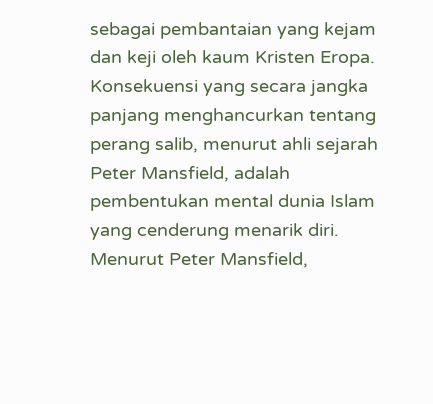sebagai pembantaian yang kejam dan keji oleh kaum Kristen Eropa.
Konsekuensi yang secara jangka panjang menghancurkan tentang perang salib, menurut ahli sejarah Peter Mansfield, adalah pembentukan mental dunia Islam yang cenderung menarik diri. Menurut Peter Mansfield,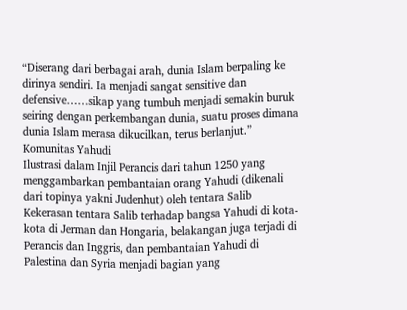“Diserang dari berbagai arah, dunia Islam berpaling ke dirinya sendiri. Ia menjadi sangat sensitive dan defensive……sikap yang tumbuh menjadi semakin buruk seiring dengan perkembangan dunia, suatu proses dimana dunia Islam merasa dikucilkan, terus berlanjut.”
Komunitas Yahudi
Ilustrasi dalam Injil Perancis dari tahun 1250 yang menggambarkan pembantaian orang Yahudi (dikenali dari topinya yakni Judenhut) oleh tentara Salib
Kekerasan tentara Salib terhadap bangsa Yahudi di kota-kota di Jerman dan Hongaria, belakangan juga terjadi di Perancis dan Inggris, dan pembantaian Yahudi di Palestina dan Syria menjadi bagian yang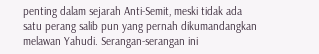penting dalam sejarah Anti-Semit, meski tidak ada satu perang salib pun yang pernah dikumandangkan melawan Yahudi. Serangan-serangan ini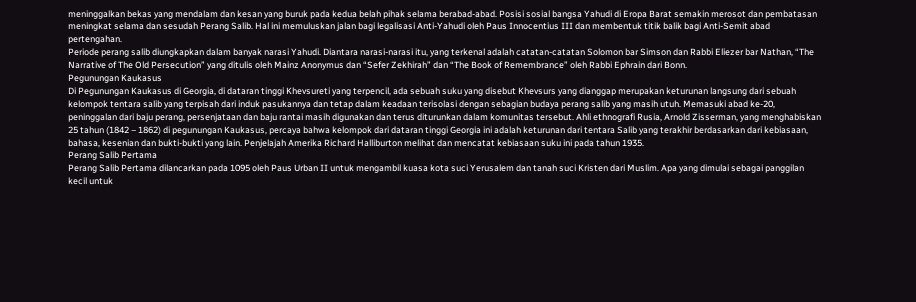meninggalkan bekas yang mendalam dan kesan yang buruk pada kedua belah pihak selama berabad-abad. Posisi sosial bangsa Yahudi di Eropa Barat semakin merosot dan pembatasan meningkat selama dan sesudah Perang Salib. Hal ini memuluskan jalan bagi legalisasi Anti-Yahudi oleh Paus Innocentius III dan membentuk titik balik bagi Anti-Semit abad pertengahan.
Periode perang salib diungkapkan dalam banyak narasi Yahudi. Diantara narasi-narasi itu, yang terkenal adalah catatan-catatan Solomon bar Simson dan Rabbi Eliezer bar Nathan, “The Narrative of The Old Persecution” yang ditulis oleh Mainz Anonymus dan “Sefer Zekhirah” dan “The Book of Remembrance” oleh Rabbi Ephrain dari Bonn.
Pegunungan Kaukasus
Di Pegunungan Kaukasus di Georgia, di dataran tinggi Khevsureti yang terpencil, ada sebuah suku yang disebut Khevsurs yang dianggap merupakan keturunan langsung dari sebuah kelompok tentara salib yang terpisah dari induk pasukannya dan tetap dalam keadaan terisolasi dengan sebagian budaya perang salib yang masih utuh. Memasuki abad ke-20, peninggalan dari baju perang, persenjataan dan baju rantai masih digunakan dan terus diturunkan dalam komunitas tersebut. Ahli ethnografi Rusia, Arnold Zisserman, yang menghabiskan 25 tahun (1842 – 1862) di pegunungan Kaukasus, percaya bahwa kelompok dari dataran tinggi Georgia ini adalah keturunan dari tentara Salib yang terakhir berdasarkan dari kebiasaan, bahasa, kesenian dan bukti-bukti yang lain. Penjelajah Amerika Richard Halliburton melihat dan mencatat kebiasaan suku ini pada tahun 1935.
Perang Salib Pertama
Perang Salib Pertama dilancarkan pada 1095 oleh Paus Urban II untuk mengambil kuasa kota suci Yerusalem dan tanah suci Kristen dari Muslim. Apa yang dimulai sebagai panggilan kecil untuk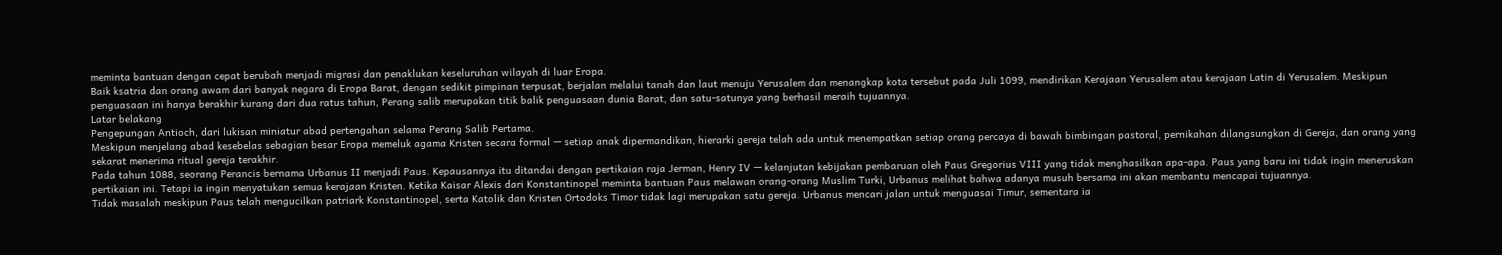meminta bantuan dengan cepat berubah menjadi migrasi dan penaklukan keseluruhan wilayah di luar Eropa.
Baik ksatria dan orang awam dari banyak negara di Eropa Barat, dengan sedikit pimpinan terpusat, berjalan melalui tanah dan laut menuju Yerusalem dan menangkap kota tersebut pada Juli 1099, mendirikan Kerajaan Yerusalem atau kerajaan Latin di Yerusalem. Meskipun penguasaan ini hanya berakhir kurang dari dua ratus tahun, Perang salib merupakan titik balik penguasaan dunia Barat, dan satu-satunya yang berhasil meraih tujuannya.
Latar belakang
Pengepungan Antioch, dari lukisan miniatur abad pertengahan selama Perang Salib Pertama.
Meskipun menjelang abad kesebelas sebagian besar Eropa memeluk agama Kristen secara formal — setiap anak dipermandikan, hierarki gereja telah ada untuk menempatkan setiap orang percaya di bawah bimbingan pastoral, pernikahan dilangsungkan di Gereja, dan orang yang sekarat menerima ritual gereja terakhir.
Pada tahun 1088, seorang Perancis bernama Urbanus II menjadi Paus. Kepausannya itu ditandai dengan pertikaian raja Jerman, Henry IV — kelanjutan kebijakan pembaruan oleh Paus Gregorius VIII yang tidak menghasilkan apa-apa. Paus yang baru ini tidak ingin meneruskan pertikaian ini. Tetapi ia ingin menyatukan semua kerajaan Kristen. Ketika Kaisar Alexis dari Konstantinopel meminta bantuan Paus melawan orang-orang Muslim Turki, Urbanus melihat bahwa adanya musuh bersama ini akan membantu mencapai tujuannya.
Tidak masalah meskipun Paus telah mengucilkan patriark Konstantinopel, serta Katolik dan Kristen Ortodoks Timor tidak lagi merupakan satu gereja. Urbanus mencari jalan untuk menguasai Timur, sementara ia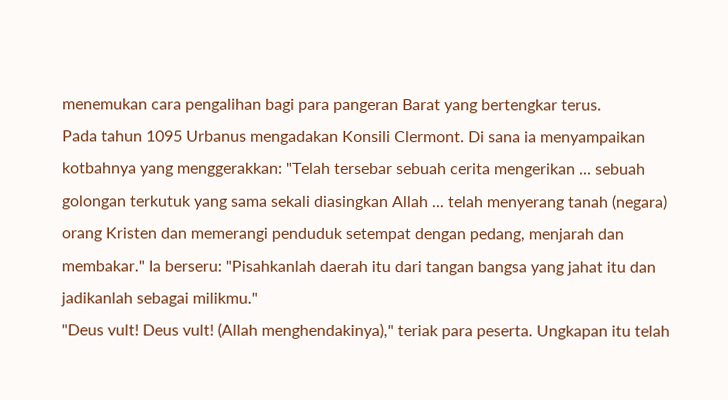menemukan cara pengalihan bagi para pangeran Barat yang bertengkar terus.
Pada tahun 1095 Urbanus mengadakan Konsili Clermont. Di sana ia menyampaikan kotbahnya yang menggerakkan: "Telah tersebar sebuah cerita mengerikan ... sebuah golongan terkutuk yang sama sekali diasingkan Allah ... telah menyerang tanah (negara) orang Kristen dan memerangi penduduk setempat dengan pedang, menjarah dan membakar." Ia berseru: "Pisahkanlah daerah itu dari tangan bangsa yang jahat itu dan jadikanlah sebagai milikmu."
"Deus vult! Deus vult! (Allah menghendakinya)," teriak para peserta. Ungkapan itu telah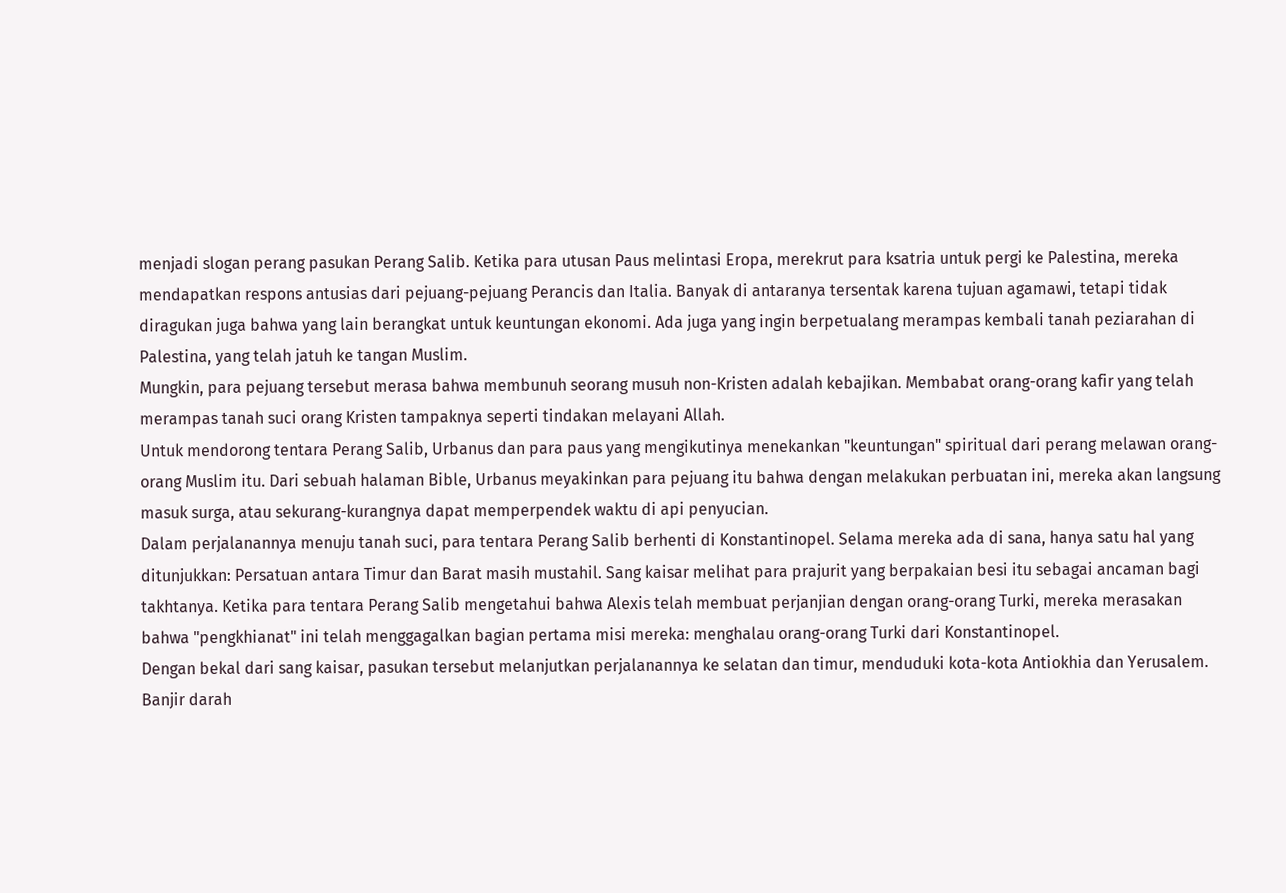menjadi slogan perang pasukan Perang Salib. Ketika para utusan Paus melintasi Eropa, merekrut para ksatria untuk pergi ke Palestina, mereka mendapatkan respons antusias dari pejuang-pejuang Perancis dan Italia. Banyak di antaranya tersentak karena tujuan agamawi, tetapi tidak diragukan juga bahwa yang lain berangkat untuk keuntungan ekonomi. Ada juga yang ingin berpetualang merampas kembali tanah peziarahan di Palestina, yang telah jatuh ke tangan Muslim.
Mungkin, para pejuang tersebut merasa bahwa membunuh seorang musuh non-Kristen adalah kebajikan. Membabat orang-orang kafir yang telah merampas tanah suci orang Kristen tampaknya seperti tindakan melayani Allah.
Untuk mendorong tentara Perang Salib, Urbanus dan para paus yang mengikutinya menekankan "keuntungan" spiritual dari perang melawan orang-orang Muslim itu. Dari sebuah halaman Bible, Urbanus meyakinkan para pejuang itu bahwa dengan melakukan perbuatan ini, mereka akan langsung masuk surga, atau sekurang-kurangnya dapat memperpendek waktu di api penyucian.
Dalam perjalanannya menuju tanah suci, para tentara Perang Salib berhenti di Konstantinopel. Selama mereka ada di sana, hanya satu hal yang ditunjukkan: Persatuan antara Timur dan Barat masih mustahil. Sang kaisar melihat para prajurit yang berpakaian besi itu sebagai ancaman bagi takhtanya. Ketika para tentara Perang Salib mengetahui bahwa Alexis telah membuat perjanjian dengan orang-orang Turki, mereka merasakan bahwa "pengkhianat" ini telah menggagalkan bagian pertama misi mereka: menghalau orang-orang Turki dari Konstantinopel.
Dengan bekal dari sang kaisar, pasukan tersebut melanjutkan perjalanannya ke selatan dan timur, menduduki kota-kota Antiokhia dan Yerusalem. Banjir darah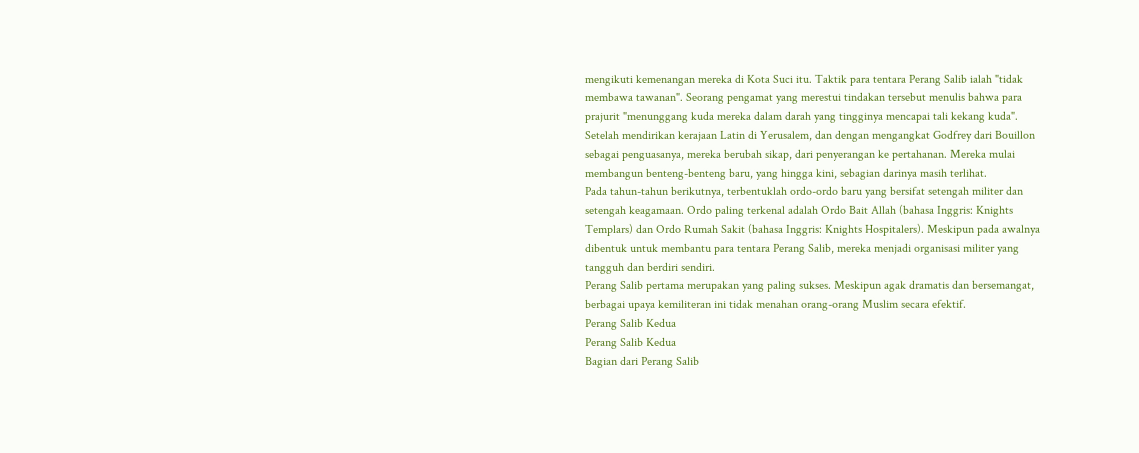mengikuti kemenangan mereka di Kota Suci itu. Taktik para tentara Perang Salib ialah "tidak membawa tawanan". Seorang pengamat yang merestui tindakan tersebut menulis bahwa para prajurit "menunggang kuda mereka dalam darah yang tingginya mencapai tali kekang kuda".
Setelah mendirikan kerajaan Latin di Yerusalem, dan dengan mengangkat Godfrey dari Bouillon sebagai penguasanya, mereka berubah sikap, dari penyerangan ke pertahanan. Mereka mulai membangun benteng-benteng baru, yang hingga kini, sebagian darinya masih terlihat.
Pada tahun-tahun berikutnya, terbentuklah ordo-ordo baru yang bersifat setengah militer dan setengah keagamaan. Ordo paling terkenal adalah Ordo Bait Allah (bahasa Inggris: Knights Templars) dan Ordo Rumah Sakit (bahasa Inggris: Knights Hospitalers). Meskipun pada awalnya dibentuk untuk membantu para tentara Perang Salib, mereka menjadi organisasi militer yang tangguh dan berdiri sendiri.
Perang Salib pertama merupakan yang paling sukses. Meskipun agak dramatis dan bersemangat, berbagai upaya kemiliteran ini tidak menahan orang-orang Muslim secara efektif.
Perang Salib Kedua
Perang Salib Kedua
Bagian dari Perang Salib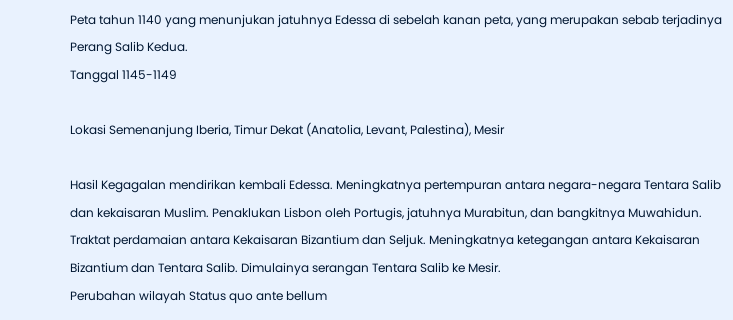Peta tahun 1140 yang menunjukan jatuhnya Edessa di sebelah kanan peta, yang merupakan sebab terjadinya Perang Salib Kedua.
Tanggal 1145-1149

Lokasi Semenanjung Iberia, Timur Dekat (Anatolia, Levant, Palestina), Mesir

Hasil Kegagalan mendirikan kembali Edessa. Meningkatnya pertempuran antara negara-negara Tentara Salib dan kekaisaran Muslim. Penaklukan Lisbon oleh Portugis, jatuhnya Murabitun, dan bangkitnya Muwahidun. Traktat perdamaian antara Kekaisaran Bizantium dan Seljuk. Meningkatnya ketegangan antara Kekaisaran Bizantium dan Tentara Salib. Dimulainya serangan Tentara Salib ke Mesir.
Perubahan wilayah Status quo ante bellum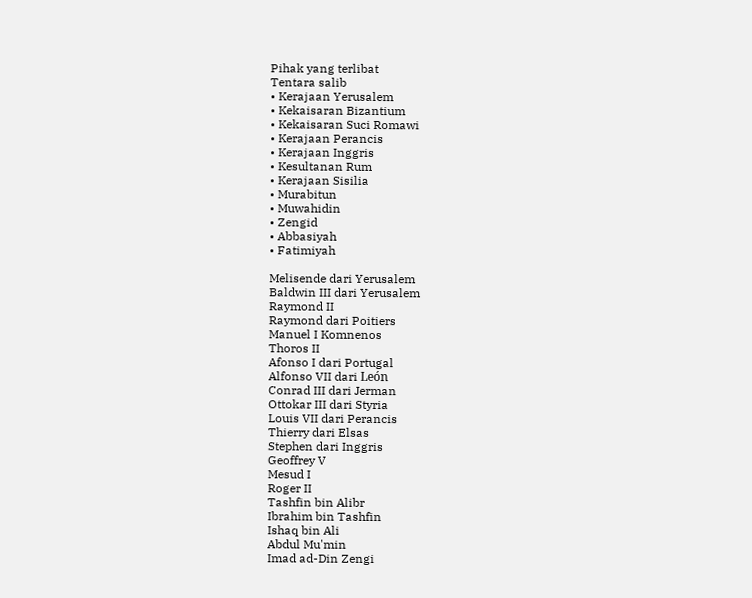Pihak yang terlibat
Tentara salib
• Kerajaan Yerusalem
• Kekaisaran Bizantium
• Kekaisaran Suci Romawi
• Kerajaan Perancis
• Kerajaan Inggris
• Kesultanan Rum
• Kerajaan Sisilia
• Murabitun
• Muwahidin
• Zengid
• Abbasiyah
• Fatimiyah

Melisende dari Yerusalem
Baldwin III dari Yerusalem
Raymond II
Raymond dari Poitiers
Manuel I Komnenos
Thoros II
Afonso I dari Portugal
Alfonso VII dari León
Conrad III dari Jerman
Ottokar III dari Styria
Louis VII dari Perancis
Thierry dari Elsas
Stephen dari Inggris
Geoffrey V
Mesud I
Roger II
Tashfin bin Alibr
Ibrahim bin Tashfin
Ishaq bin Ali
Abdul Mu'min
Imad ad-Din Zengi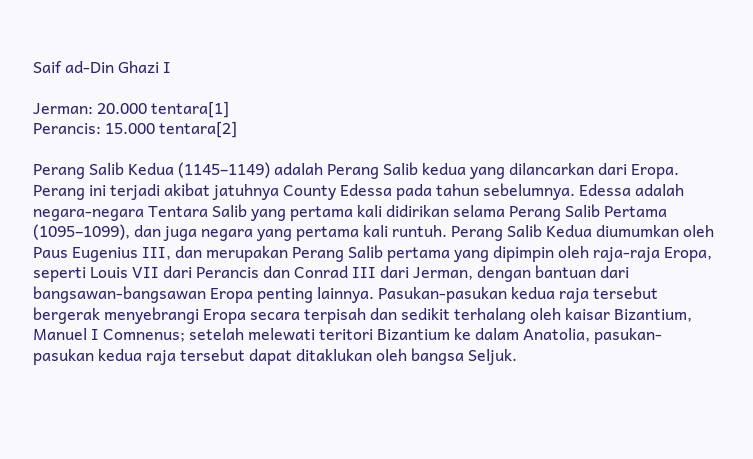Saif ad-Din Ghazi I

Jerman: 20.000 tentara[1]
Perancis: 15.000 tentara[2]

Perang Salib Kedua (1145–1149) adalah Perang Salib kedua yang dilancarkan dari Eropa. Perang ini terjadi akibat jatuhnya County Edessa pada tahun sebelumnya. Edessa adalah negara-negara Tentara Salib yang pertama kali didirikan selama Perang Salib Pertama (1095–1099), dan juga negara yang pertama kali runtuh. Perang Salib Kedua diumumkan oleh Paus Eugenius III, dan merupakan Perang Salib pertama yang dipimpin oleh raja-raja Eropa, seperti Louis VII dari Perancis dan Conrad III dari Jerman, dengan bantuan dari bangsawan-bangsawan Eropa penting lainnya. Pasukan-pasukan kedua raja tersebut bergerak menyebrangi Eropa secara terpisah dan sedikit terhalang oleh kaisar Bizantium, Manuel I Comnenus; setelah melewati teritori Bizantium ke dalam Anatolia, pasukan-pasukan kedua raja tersebut dapat ditaklukan oleh bangsa Seljuk.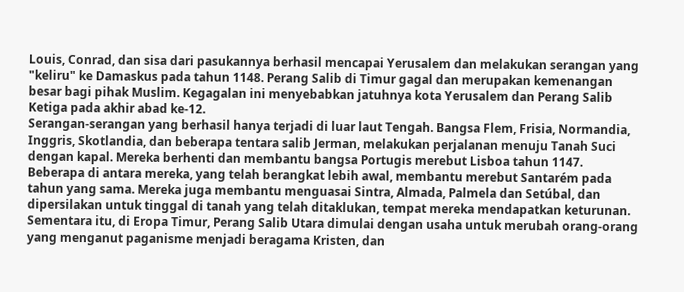Louis, Conrad, dan sisa dari pasukannya berhasil mencapai Yerusalem dan melakukan serangan yang "keliru" ke Damaskus pada tahun 1148. Perang Salib di Timur gagal dan merupakan kemenangan besar bagi pihak Muslim. Kegagalan ini menyebabkan jatuhnya kota Yerusalem dan Perang Salib Ketiga pada akhir abad ke-12.
Serangan-serangan yang berhasil hanya terjadi di luar laut Tengah. Bangsa Flem, Frisia, Normandia, Inggris, Skotlandia, dan beberapa tentara salib Jerman, melakukan perjalanan menuju Tanah Suci dengan kapal. Mereka berhenti dan membantu bangsa Portugis merebut Lisboa tahun 1147. Beberapa di antara mereka, yang telah berangkat lebih awal, membantu merebut Santarém pada tahun yang sama. Mereka juga membantu menguasai Sintra, Almada, Palmela dan Setúbal, dan dipersilakan untuk tinggal di tanah yang telah ditaklukan, tempat mereka mendapatkan keturunan. Sementara itu, di Eropa Timur, Perang Salib Utara dimulai dengan usaha untuk merubah orang-orang yang menganut paganisme menjadi beragama Kristen, dan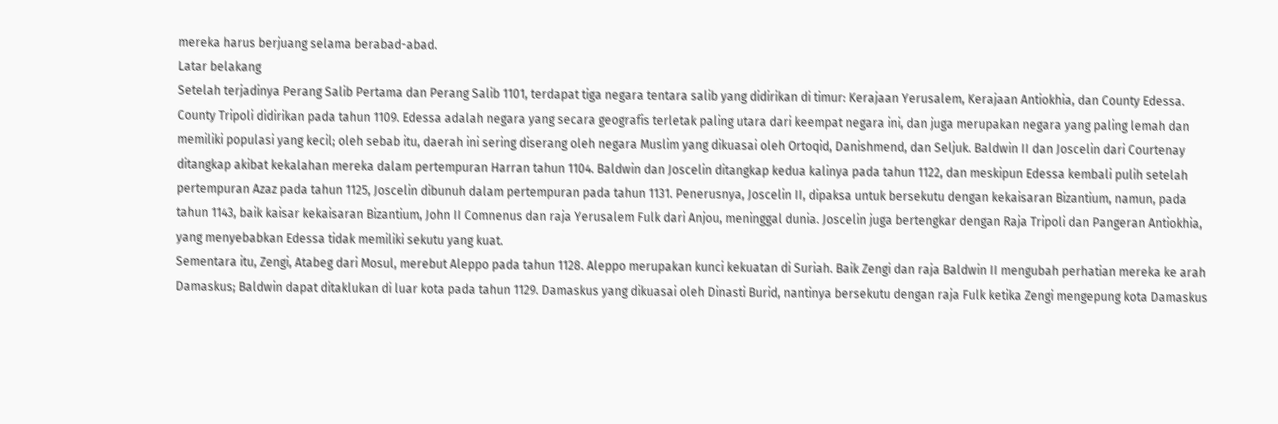mereka harus berjuang selama berabad-abad.
Latar belakang
Setelah terjadinya Perang Salib Pertama dan Perang Salib 1101, terdapat tiga negara tentara salib yang didirikan di timur: Kerajaan Yerusalem, Kerajaan Antiokhia, dan County Edessa. County Tripoli didirikan pada tahun 1109. Edessa adalah negara yang secara geografis terletak paling utara dari keempat negara ini, dan juga merupakan negara yang paling lemah dan memiliki populasi yang kecil; oleh sebab itu, daerah ini sering diserang oleh negara Muslim yang dikuasai oleh Ortoqid, Danishmend, dan Seljuk. Baldwin II dan Joscelin dari Courtenay ditangkap akibat kekalahan mereka dalam pertempuran Harran tahun 1104. Baldwin dan Joscelin ditangkap kedua kalinya pada tahun 1122, dan meskipun Edessa kembali pulih setelah pertempuran Azaz pada tahun 1125, Joscelin dibunuh dalam pertempuran pada tahun 1131. Penerusnya, Joscelin II, dipaksa untuk bersekutu dengan kekaisaran Bizantium, namun, pada tahun 1143, baik kaisar kekaisaran Bizantium, John II Comnenus dan raja Yerusalem Fulk dari Anjou, meninggal dunia. Joscelin juga bertengkar dengan Raja Tripoli dan Pangeran Antiokhia, yang menyebabkan Edessa tidak memiliki sekutu yang kuat.
Sementara itu, Zengi, Atabeg dari Mosul, merebut Aleppo pada tahun 1128. Aleppo merupakan kunci kekuatan di Suriah. Baik Zengi dan raja Baldwin II mengubah perhatian mereka ke arah Damaskus; Baldwin dapat ditaklukan di luar kota pada tahun 1129. Damaskus yang dikuasai oleh Dinasti Burid, nantinya bersekutu dengan raja Fulk ketika Zengi mengepung kota Damaskus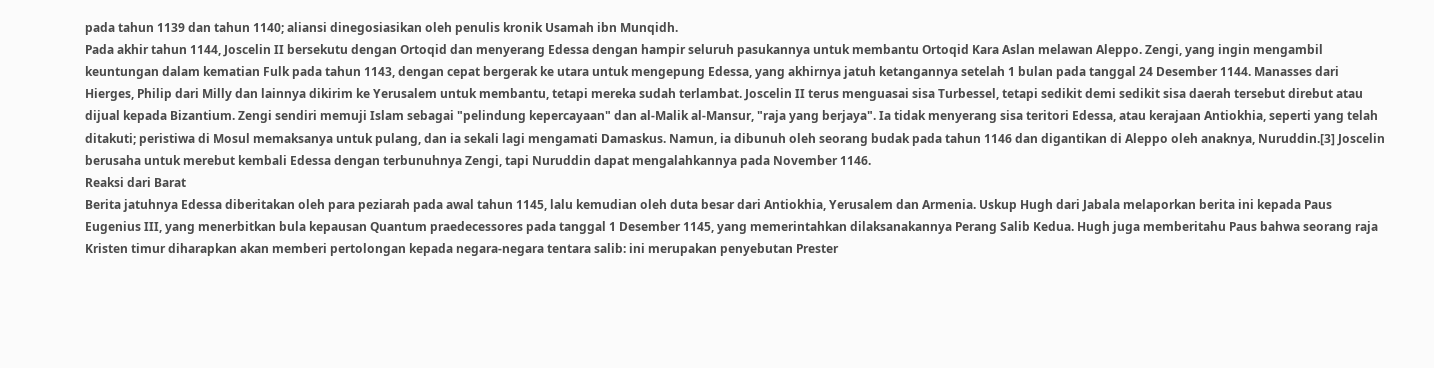pada tahun 1139 dan tahun 1140; aliansi dinegosiasikan oleh penulis kronik Usamah ibn Munqidh.
Pada akhir tahun 1144, Joscelin II bersekutu dengan Ortoqid dan menyerang Edessa dengan hampir seluruh pasukannya untuk membantu Ortoqid Kara Aslan melawan Aleppo. Zengi, yang ingin mengambil keuntungan dalam kematian Fulk pada tahun 1143, dengan cepat bergerak ke utara untuk mengepung Edessa, yang akhirnya jatuh ketangannya setelah 1 bulan pada tanggal 24 Desember 1144. Manasses dari Hierges, Philip dari Milly dan lainnya dikirim ke Yerusalem untuk membantu, tetapi mereka sudah terlambat. Joscelin II terus menguasai sisa Turbessel, tetapi sedikit demi sedikit sisa daerah tersebut direbut atau dijual kepada Bizantium. Zengi sendiri memuji Islam sebagai "pelindung kepercayaan" dan al-Malik al-Mansur, "raja yang berjaya". Ia tidak menyerang sisa teritori Edessa, atau kerajaan Antiokhia, seperti yang telah ditakuti; peristiwa di Mosul memaksanya untuk pulang, dan ia sekali lagi mengamati Damaskus. Namun, ia dibunuh oleh seorang budak pada tahun 1146 dan digantikan di Aleppo oleh anaknya, Nuruddin.[3] Joscelin berusaha untuk merebut kembali Edessa dengan terbunuhnya Zengi, tapi Nuruddin dapat mengalahkannya pada November 1146.
Reaksi dari Barat
Berita jatuhnya Edessa diberitakan oleh para peziarah pada awal tahun 1145, lalu kemudian oleh duta besar dari Antiokhia, Yerusalem dan Armenia. Uskup Hugh dari Jabala melaporkan berita ini kepada Paus Eugenius III, yang menerbitkan bula kepausan Quantum praedecessores pada tanggal 1 Desember 1145, yang memerintahkan dilaksanakannya Perang Salib Kedua. Hugh juga memberitahu Paus bahwa seorang raja Kristen timur diharapkan akan memberi pertolongan kepada negara-negara tentara salib: ini merupakan penyebutan Prester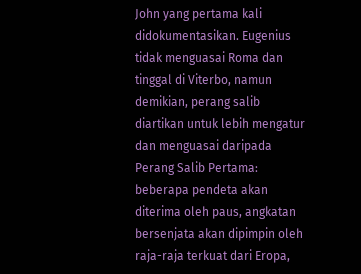John yang pertama kali didokumentasikan. Eugenius tidak menguasai Roma dan tinggal di Viterbo, namun demikian, perang salib diartikan untuk lebih mengatur dan menguasai daripada Perang Salib Pertama: beberapa pendeta akan diterima oleh paus, angkatan bersenjata akan dipimpin oleh raja-raja terkuat dari Eropa,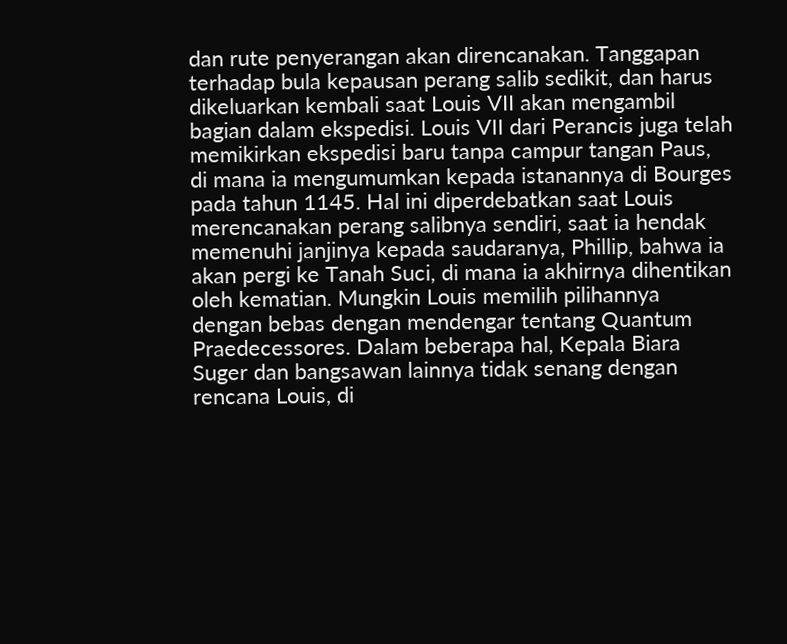dan rute penyerangan akan direncanakan. Tanggapan terhadap bula kepausan perang salib sedikit, dan harus dikeluarkan kembali saat Louis VII akan mengambil bagian dalam ekspedisi. Louis VII dari Perancis juga telah memikirkan ekspedisi baru tanpa campur tangan Paus, di mana ia mengumumkan kepada istanannya di Bourges pada tahun 1145. Hal ini diperdebatkan saat Louis merencanakan perang salibnya sendiri, saat ia hendak memenuhi janjinya kepada saudaranya, Phillip, bahwa ia akan pergi ke Tanah Suci, di mana ia akhirnya dihentikan oleh kematian. Mungkin Louis memilih pilihannya dengan bebas dengan mendengar tentang Quantum Praedecessores. Dalam beberapa hal, Kepala Biara Suger dan bangsawan lainnya tidak senang dengan rencana Louis, di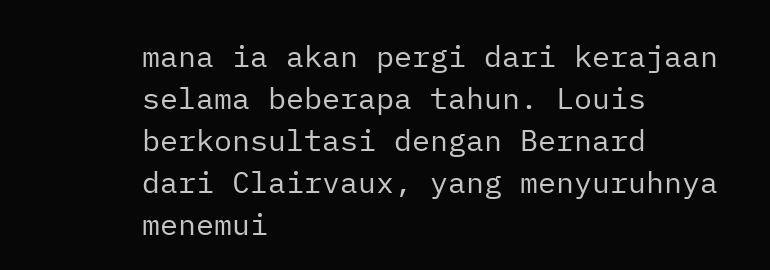mana ia akan pergi dari kerajaan selama beberapa tahun. Louis berkonsultasi dengan Bernard dari Clairvaux, yang menyuruhnya menemui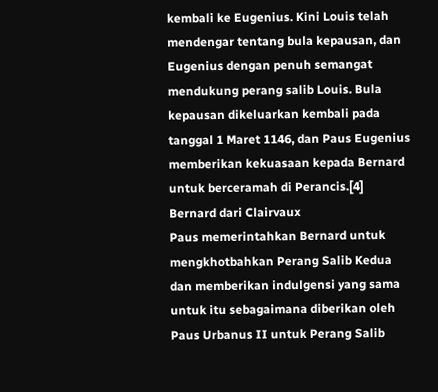kembali ke Eugenius. Kini Louis telah mendengar tentang bula kepausan, dan Eugenius dengan penuh semangat mendukung perang salib Louis. Bula kepausan dikeluarkan kembali pada tanggal 1 Maret 1146, dan Paus Eugenius memberikan kekuasaan kepada Bernard untuk berceramah di Perancis.[4]
Bernard dari Clairvaux
Paus memerintahkan Bernard untuk mengkhotbahkan Perang Salib Kedua dan memberikan indulgensi yang sama untuk itu sebagaimana diberikan oleh Paus Urbanus II untuk Perang Salib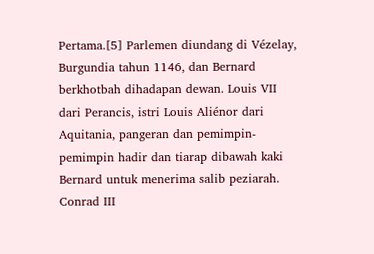Pertama.[5] Parlemen diundang di Vézelay, Burgundia tahun 1146, dan Bernard berkhotbah dihadapan dewan. Louis VII dari Perancis, istri Louis Aliénor dari Aquitania, pangeran dan pemimpin-pemimpin hadir dan tiarap dibawah kaki Bernard untuk menerima salib peziarah. Conrad III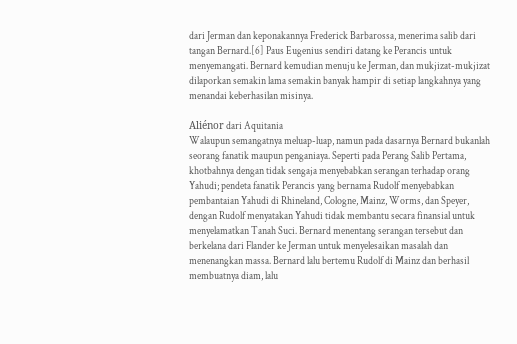dari Jerman dan keponakannya Frederick Barbarossa, menerima salib dari tangan Bernard.[6] Paus Eugenius sendiri datang ke Perancis untuk menyemangati. Bernard kemudian menuju ke Jerman, dan mukjizat-mukjizat dilaporkan semakin lama semakin banyak hampir di setiap langkahnya yang menandai keberhasilan misinya.

Aliénor dari Aquitania
Walaupun semangatnya meluap-luap, namun pada dasarnya Bernard bukanlah seorang fanatik maupun penganiaya. Seperti pada Perang Salib Pertama, khotbahnya dengan tidak sengaja menyebabkan serangan terhadap orang Yahudi; pendeta fanatik Perancis yang bernama Rudolf menyebabkan pembantaian Yahudi di Rhineland, Cologne, Mainz, Worms, dan Speyer, dengan Rudolf menyatakan Yahudi tidak membantu secara finansial untuk menyelamatkan Tanah Suci. Bernard menentang serangan tersebut dan berkelana dari Flander ke Jerman untuk menyelesaikan masalah dan menenangkan massa. Bernard lalu bertemu Rudolf di Mainz dan berhasil membuatnya diam, lalu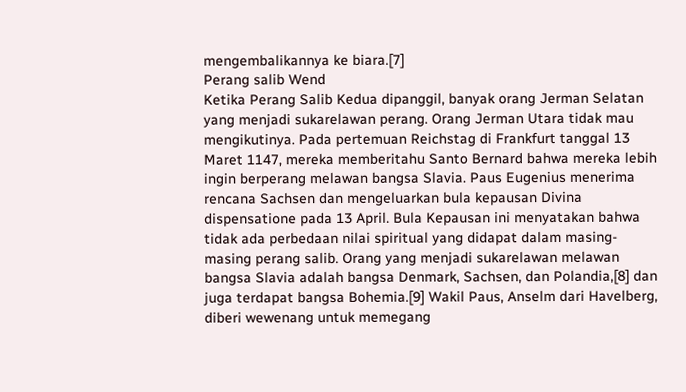mengembalikannya ke biara.[7]
Perang salib Wend
Ketika Perang Salib Kedua dipanggil, banyak orang Jerman Selatan yang menjadi sukarelawan perang. Orang Jerman Utara tidak mau mengikutinya. Pada pertemuan Reichstag di Frankfurt tanggal 13 Maret 1147, mereka memberitahu Santo Bernard bahwa mereka lebih ingin berperang melawan bangsa Slavia. Paus Eugenius menerima rencana Sachsen dan mengeluarkan bula kepausan Divina dispensatione pada 13 April. Bula Kepausan ini menyatakan bahwa tidak ada perbedaan nilai spiritual yang didapat dalam masing-masing perang salib. Orang yang menjadi sukarelawan melawan bangsa Slavia adalah bangsa Denmark, Sachsen, dan Polandia,[8] dan juga terdapat bangsa Bohemia.[9] Wakil Paus, Anselm dari Havelberg, diberi wewenang untuk memegang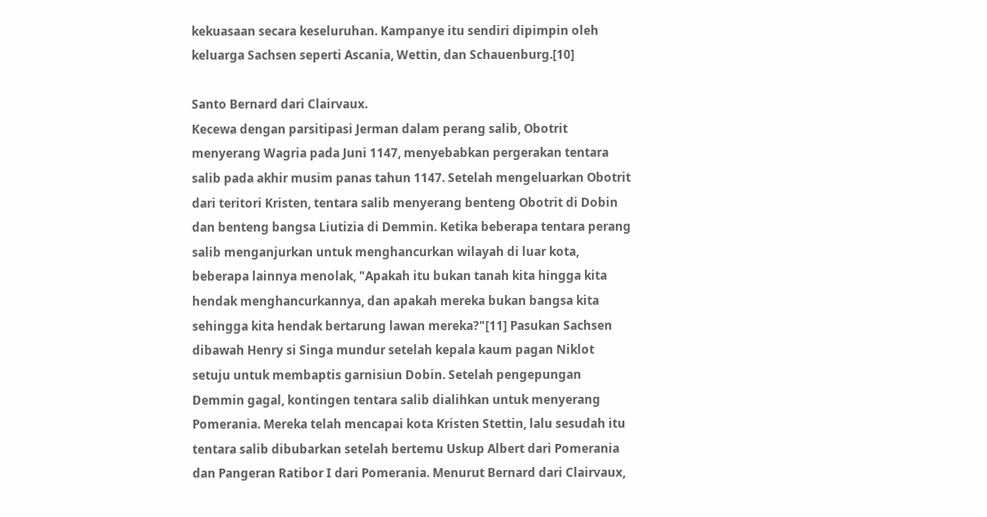kekuasaan secara keseluruhan. Kampanye itu sendiri dipimpin oleh keluarga Sachsen seperti Ascania, Wettin, dan Schauenburg.[10]

Santo Bernard dari Clairvaux.
Kecewa dengan parsitipasi Jerman dalam perang salib, Obotrit menyerang Wagria pada Juni 1147, menyebabkan pergerakan tentara salib pada akhir musim panas tahun 1147. Setelah mengeluarkan Obotrit dari teritori Kristen, tentara salib menyerang benteng Obotrit di Dobin dan benteng bangsa Liutizia di Demmin. Ketika beberapa tentara perang salib menganjurkan untuk menghancurkan wilayah di luar kota, beberapa lainnya menolak, "Apakah itu bukan tanah kita hingga kita hendak menghancurkannya, dan apakah mereka bukan bangsa kita sehingga kita hendak bertarung lawan mereka?"[11] Pasukan Sachsen dibawah Henry si Singa mundur setelah kepala kaum pagan Niklot setuju untuk membaptis garnisiun Dobin. Setelah pengepungan Demmin gagal, kontingen tentara salib dialihkan untuk menyerang Pomerania. Mereka telah mencapai kota Kristen Stettin, lalu sesudah itu tentara salib dibubarkan setelah bertemu Uskup Albert dari Pomerania dan Pangeran Ratibor I dari Pomerania. Menurut Bernard dari Clairvaux,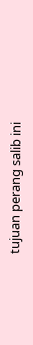tujuan perang salib ini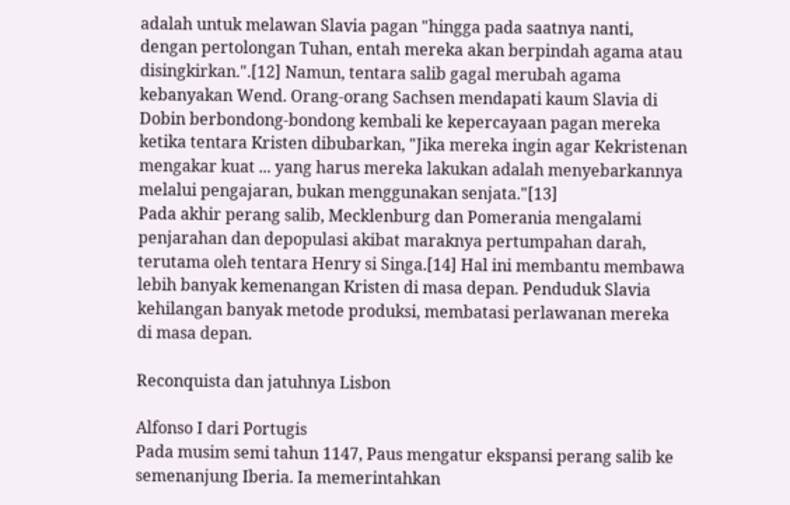adalah untuk melawan Slavia pagan "hingga pada saatnya nanti, dengan pertolongan Tuhan, entah mereka akan berpindah agama atau disingkirkan.".[12] Namun, tentara salib gagal merubah agama kebanyakan Wend. Orang-orang Sachsen mendapati kaum Slavia di Dobin berbondong-bondong kembali ke kepercayaan pagan mereka ketika tentara Kristen dibubarkan, "Jika mereka ingin agar Kekristenan mengakar kuat ... yang harus mereka lakukan adalah menyebarkannya melalui pengajaran, bukan menggunakan senjata."[13]
Pada akhir perang salib, Mecklenburg dan Pomerania mengalami penjarahan dan depopulasi akibat maraknya pertumpahan darah, terutama oleh tentara Henry si Singa.[14] Hal ini membantu membawa lebih banyak kemenangan Kristen di masa depan. Penduduk Slavia kehilangan banyak metode produksi, membatasi perlawanan mereka di masa depan.

Reconquista dan jatuhnya Lisbon

Alfonso I dari Portugis
Pada musim semi tahun 1147, Paus mengatur ekspansi perang salib ke semenanjung Iberia. Ia memerintahkan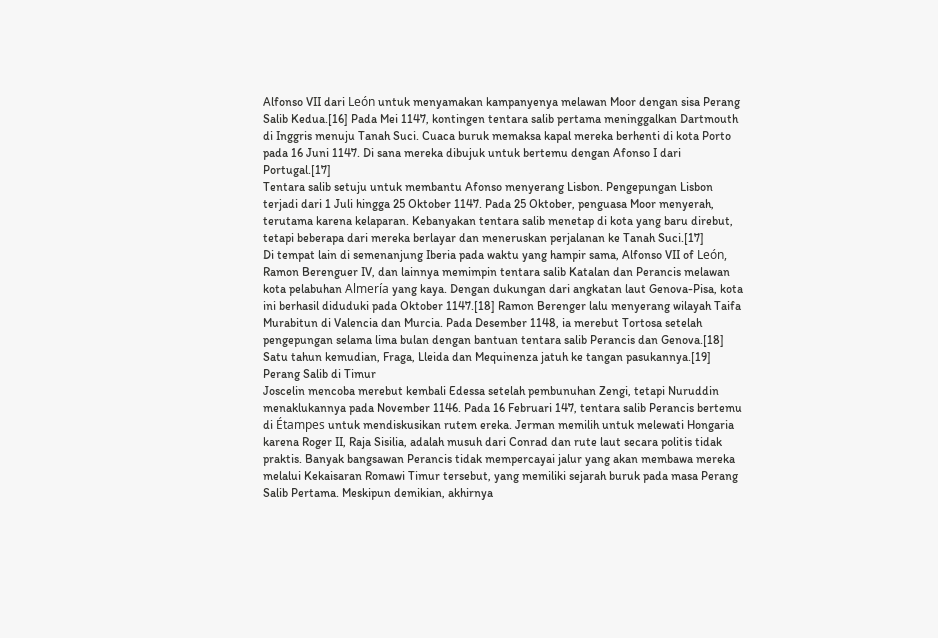Alfonso VII dari León untuk menyamakan kampanyenya melawan Moor dengan sisa Perang Salib Kedua.[16] Pada Mei 1147, kontingen tentara salib pertama meninggalkan Dartmouth di Inggris menuju Tanah Suci. Cuaca buruk memaksa kapal mereka berhenti di kota Porto pada 16 Juni 1147. Di sana mereka dibujuk untuk bertemu dengan Afonso I dari Portugal.[17]
Tentara salib setuju untuk membantu Afonso menyerang Lisbon. Pengepungan Lisbon terjadi dari 1 Juli hingga 25 Oktober 1147. Pada 25 Oktober, penguasa Moor menyerah, terutama karena kelaparan. Kebanyakan tentara salib menetap di kota yang baru direbut, tetapi beberapa dari mereka berlayar dan meneruskan perjalanan ke Tanah Suci.[17]
Di tempat lain di semenanjung Iberia pada waktu yang hampir sama, Alfonso VII of León, Ramon Berenguer IV, dan lainnya memimpin tentara salib Katalan dan Perancis melawan kota pelabuhan Almería yang kaya. Dengan dukungan dari angkatan laut Genova-Pisa, kota ini berhasil diduduki pada Oktober 1147.[18] Ramon Berenger lalu menyerang wilayah Taifa Murabitun di Valencia dan Murcia. Pada Desember 1148, ia merebut Tortosa setelah pengepungan selama lima bulan dengan bantuan tentara salib Perancis dan Genova.[18] Satu tahun kemudian, Fraga, Lleida dan Mequinenza jatuh ke tangan pasukannya.[19]
Perang Salib di Timur
Joscelin mencoba merebut kembali Edessa setelah pembunuhan Zengi, tetapi Nuruddin menaklukannya pada November 1146. Pada 16 Februari 147, tentara salib Perancis bertemu di Étampes untuk mendiskusikan rutem ereka. Jerman memilih untuk melewati Hongaria karena Roger II, Raja Sisilia, adalah musuh dari Conrad dan rute laut secara politis tidak praktis. Banyak bangsawan Perancis tidak mempercayai jalur yang akan membawa mereka melalui Kekaisaran Romawi Timur tersebut, yang memiliki sejarah buruk pada masa Perang Salib Pertama. Meskipun demikian, akhirnya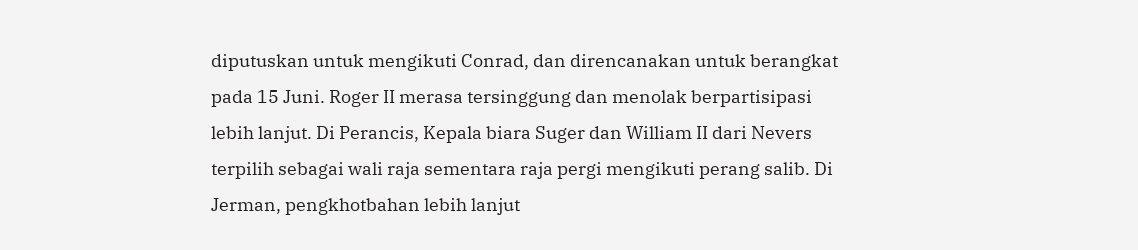diputuskan untuk mengikuti Conrad, dan direncanakan untuk berangkat pada 15 Juni. Roger II merasa tersinggung dan menolak berpartisipasi lebih lanjut. Di Perancis, Kepala biara Suger dan William II dari Nevers terpilih sebagai wali raja sementara raja pergi mengikuti perang salib. Di Jerman, pengkhotbahan lebih lanjut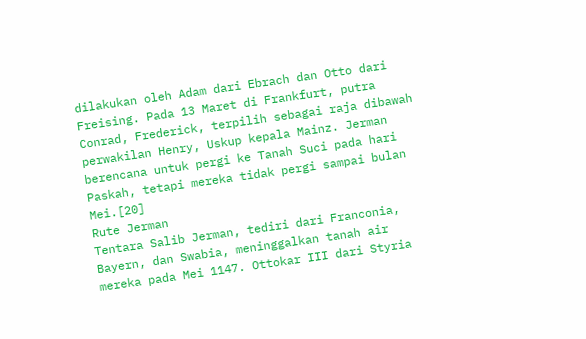dilakukan oleh Adam dari Ebrach dan Otto dari Freising. Pada 13 Maret di Frankfurt, putra Conrad, Frederick, terpilih sebagai raja dibawah perwakilan Henry, Uskup kepala Mainz. Jerman berencana untuk pergi ke Tanah Suci pada hari Paskah, tetapi mereka tidak pergi sampai bulan Mei.[20]
Rute Jerman
Tentara Salib Jerman, tediri dari Franconia, Bayern, dan Swabia, meninggalkan tanah air mereka pada Mei 1147. Ottokar III dari Styria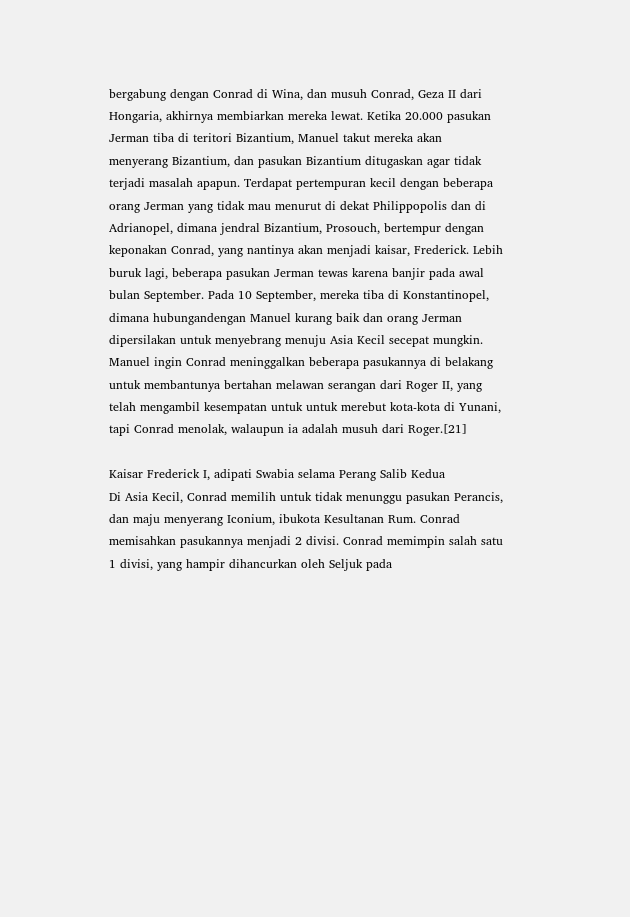bergabung dengan Conrad di Wina, dan musuh Conrad, Geza II dari Hongaria, akhirnya membiarkan mereka lewat. Ketika 20.000 pasukan Jerman tiba di teritori Bizantium, Manuel takut mereka akan menyerang Bizantium, dan pasukan Bizantium ditugaskan agar tidak terjadi masalah apapun. Terdapat pertempuran kecil dengan beberapa orang Jerman yang tidak mau menurut di dekat Philippopolis dan di Adrianopel, dimana jendral Bizantium, Prosouch, bertempur dengan keponakan Conrad, yang nantinya akan menjadi kaisar, Frederick. Lebih buruk lagi, beberapa pasukan Jerman tewas karena banjir pada awal bulan September. Pada 10 September, mereka tiba di Konstantinopel, dimana hubungandengan Manuel kurang baik dan orang Jerman dipersilakan untuk menyebrang menuju Asia Kecil secepat mungkin. Manuel ingin Conrad meninggalkan beberapa pasukannya di belakang untuk membantunya bertahan melawan serangan dari Roger II, yang telah mengambil kesempatan untuk untuk merebut kota-kota di Yunani, tapi Conrad menolak, walaupun ia adalah musuh dari Roger.[21]

Kaisar Frederick I, adipati Swabia selama Perang Salib Kedua
Di Asia Kecil, Conrad memilih untuk tidak menunggu pasukan Perancis, dan maju menyerang Iconium, ibukota Kesultanan Rum. Conrad memisahkan pasukannya menjadi 2 divisi. Conrad memimpin salah satu 1 divisi, yang hampir dihancurkan oleh Seljuk pada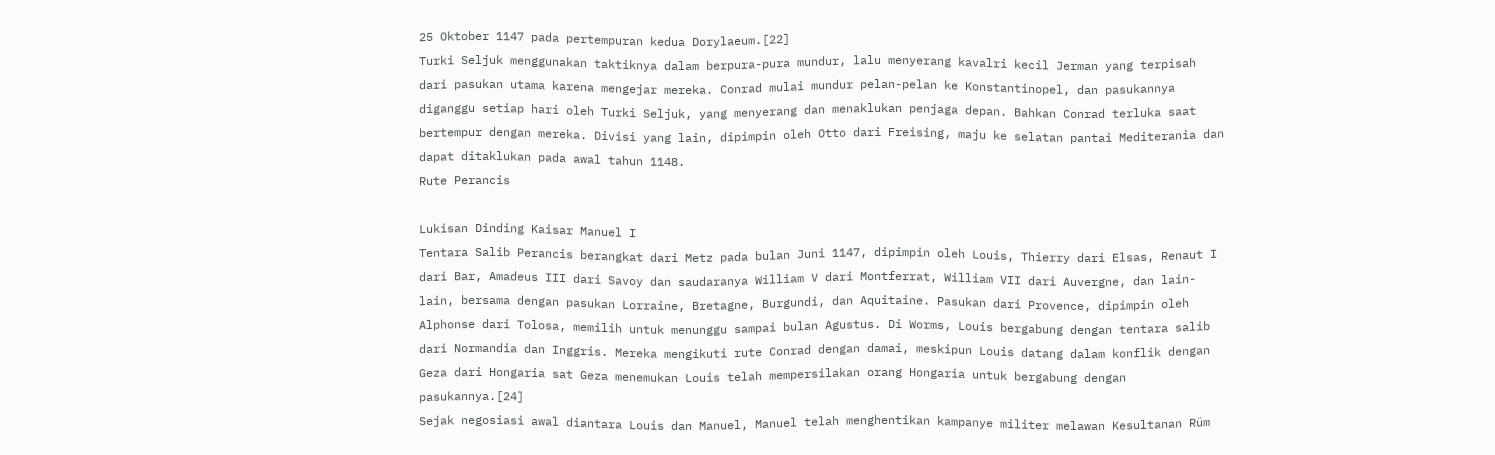25 Oktober 1147 pada pertempuran kedua Dorylaeum.[22]
Turki Seljuk menggunakan taktiknya dalam berpura-pura mundur, lalu menyerang kavalri kecil Jerman yang terpisah dari pasukan utama karena mengejar mereka. Conrad mulai mundur pelan-pelan ke Konstantinopel, dan pasukannya diganggu setiap hari oleh Turki Seljuk, yang menyerang dan menaklukan penjaga depan. Bahkan Conrad terluka saat bertempur dengan mereka. Divisi yang lain, dipimpin oleh Otto dari Freising, maju ke selatan pantai Mediterania dan dapat ditaklukan pada awal tahun 1148.
Rute Perancis

Lukisan Dinding Kaisar Manuel I
Tentara Salib Perancis berangkat dari Metz pada bulan Juni 1147, dipimpin oleh Louis, Thierry dari Elsas, Renaut I dari Bar, Amadeus III dari Savoy dan saudaranya William V dari Montferrat, William VII dari Auvergne, dan lain-lain, bersama dengan pasukan Lorraine, Bretagne, Burgundi, dan Aquitaine. Pasukan dari Provence, dipimpin oleh Alphonse dari Tolosa, memilih untuk menunggu sampai bulan Agustus. Di Worms, Louis bergabung dengan tentara salib dari Normandia dan Inggris. Mereka mengikuti rute Conrad dengan damai, meskipun Louis datang dalam konflik dengan Geza dari Hongaria sat Geza menemukan Louis telah mempersilakan orang Hongaria untuk bergabung dengan pasukannya.[24]
Sejak negosiasi awal diantara Louis dan Manuel, Manuel telah menghentikan kampanye militer melawan Kesultanan Rüm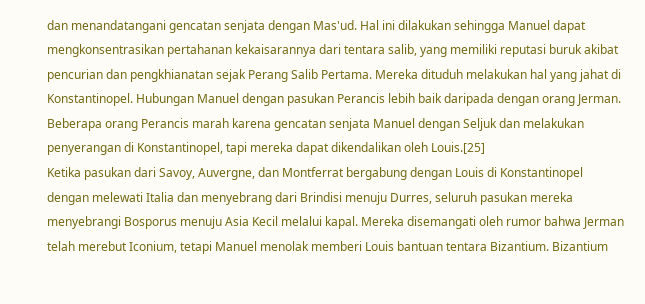dan menandatangani gencatan senjata dengan Mas'ud. Hal ini dilakukan sehingga Manuel dapat mengkonsentrasikan pertahanan kekaisarannya dari tentara salib, yang memiliki reputasi buruk akibat pencurian dan pengkhianatan sejak Perang Salib Pertama. Mereka dituduh melakukan hal yang jahat di Konstantinopel. Hubungan Manuel dengan pasukan Perancis lebih baik daripada dengan orang Jerman. Beberapa orang Perancis marah karena gencatan senjata Manuel dengan Seljuk dan melakukan penyerangan di Konstantinopel, tapi mereka dapat dikendalikan oleh Louis.[25]
Ketika pasukan dari Savoy, Auvergne, dan Montferrat bergabung dengan Louis di Konstantinopel dengan melewati Italia dan menyebrang dari Brindisi menuju Durres, seluruh pasukan mereka menyebrangi Bosporus menuju Asia Kecil melalui kapal. Mereka disemangati oleh rumor bahwa Jerman telah merebut Iconium, tetapi Manuel menolak memberi Louis bantuan tentara Bizantium. Bizantium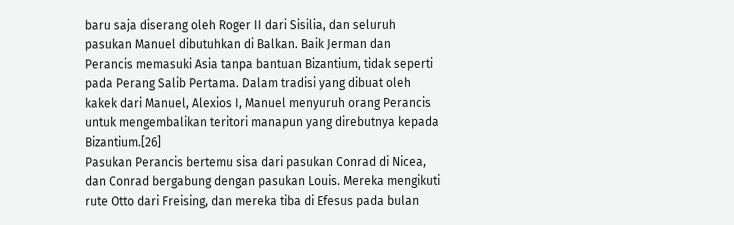baru saja diserang oleh Roger II dari Sisilia, dan seluruh pasukan Manuel dibutuhkan di Balkan. Baik Jerman dan Perancis memasuki Asia tanpa bantuan Bizantium, tidak seperti pada Perang Salib Pertama. Dalam tradisi yang dibuat oleh kakek dari Manuel, Alexios I, Manuel menyuruh orang Perancis untuk mengembalikan teritori manapun yang direbutnya kepada Bizantium.[26]
Pasukan Perancis bertemu sisa dari pasukan Conrad di Nicea, dan Conrad bergabung dengan pasukan Louis. Mereka mengikuti rute Otto dari Freising, dan mereka tiba di Efesus pada bulan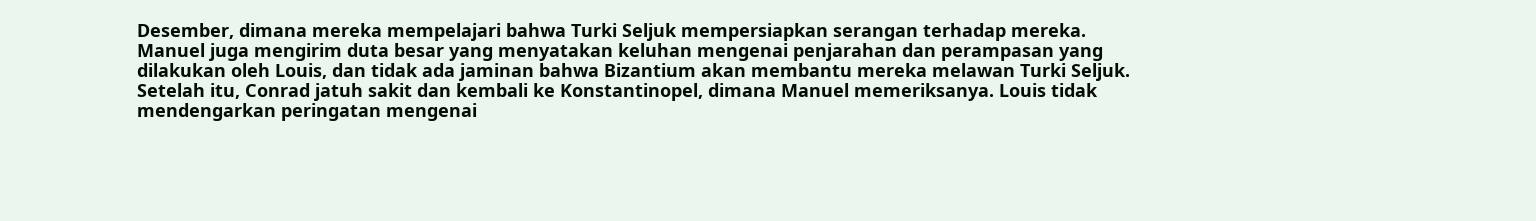Desember, dimana mereka mempelajari bahwa Turki Seljuk mempersiapkan serangan terhadap mereka. Manuel juga mengirim duta besar yang menyatakan keluhan mengenai penjarahan dan perampasan yang dilakukan oleh Louis, dan tidak ada jaminan bahwa Bizantium akan membantu mereka melawan Turki Seljuk. Setelah itu, Conrad jatuh sakit dan kembali ke Konstantinopel, dimana Manuel memeriksanya. Louis tidak mendengarkan peringatan mengenai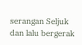serangan Seljuk dan lalu bergerak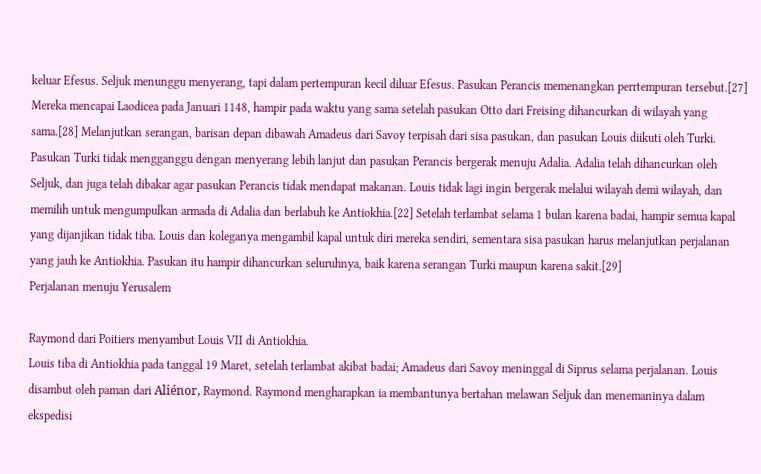keluar Efesus. Seljuk menunggu menyerang, tapi dalam pertempuran kecil diluar Efesus. Pasukan Perancis memenangkan perrtempuran tersebut.[27]
Mereka mencapai Laodicea pada Januari 1148, hampir pada waktu yang sama setelah pasukan Otto dari Freising dihancurkan di wilayah yang sama.[28] Melanjutkan serangan, barisan depan dibawah Amadeus dari Savoy terpisah dari sisa pasukan, dan pasukan Louis diikuti oleh Turki. Pasukan Turki tidak mengganggu dengan menyerang lebih lanjut dan pasukan Perancis bergerak menuju Adalia. Adalia telah dihancurkan oleh Seljuk, dan juga telah dibakar agar pasukan Perancis tidak mendapat makanan. Louis tidak lagi ingin bergerak melalui wilayah demi wilayah, dan memilih untuk mengumpulkan armada di Adalia dan berlabuh ke Antiokhia.[22] Setelah terlambat selama 1 bulan karena badai, hampir semua kapal yang dijanjikan tidak tiba. Louis dan koleganya mengambil kapal untuk diri mereka sendiri, sementara sisa pasukan harus melanjutkan perjalanan yang jauh ke Antiokhia. Pasukan itu hampir dihancurkan seluruhnya, baik karena serangan Turki maupun karena sakit.[29]
Perjalanan menuju Yerusalem

Raymond dari Poitiers menyambut Louis VII di Antiokhia.
Louis tiba di Antiokhia pada tanggal 19 Maret, setelah terlambat akibat badai; Amadeus dari Savoy meninggal di Siprus selama perjalanan. Louis disambut oleh paman dari Aliénor, Raymond. Raymond mengharapkan ia membantunya bertahan melawan Seljuk dan menemaninya dalam ekspedisi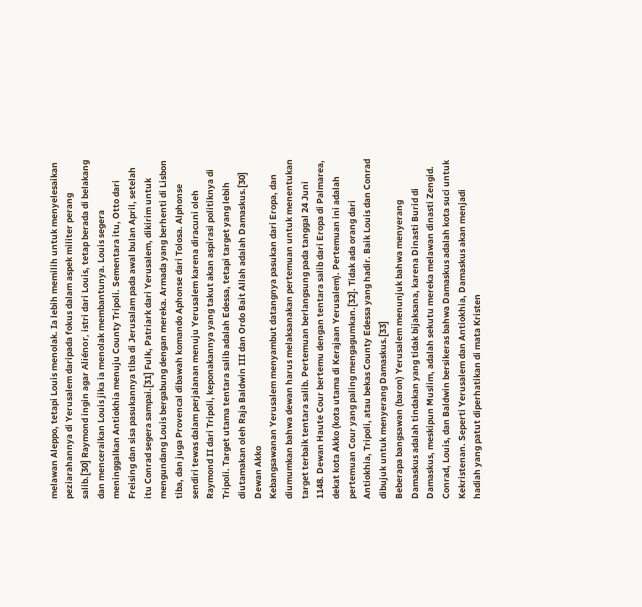melawan Aleppo, tetapi Louis menolak. Ia lebih memilih untuk menyelesaikan peziarahannya di Yerusalem daripada fokus dalam aspek militer perang salib.[30] Raymond ingin agar Aliénor, istri dari Louis, tetap berada di belakang dan menceraikan Louis jika ia menolak membantunya. Louis segera meninggalkan Antiokhia menuju County Tripoli. Sementara itu, Otto dari Freising dan sisa pasukannya tiba di Jerusalam pada awal bulan April, setelah itu Conrad segera sampai.[31] Fulk, Patriark dari Yerusalem, dikirim untuk mengundang Louis bergabung dengan mereka. Armada yang berhenti di Lisbon tiba, dan juga Provencal dibawah komando Aphonse dari Tolosa. Alphonse sendiri tewas dalam perjalanan menuju Yerusalem karena diracuni oleh Raymond II dari Tripoli, keponakannya yang takut akan aspirasi politiknya di Tripoli. Target utama tentara salib adalah Edessa, tetapi target yang lebih diutamakan oleh Raja Baldwin III dan Ordo Bait Allah adalah Damaskus.[30]
Dewan Akko
Kebangsawanan Yerusalem menyambut datangnya pasukan dari Eropa, dan diumumkan bahwa dewan harus melaksanakan pertemuan untuk menentukan target terbaik tentara salib. Pertemuan berlangsung pada tanggal 24 Juni 1148. Dewan Haute Cour bertemu dengan tentara salib dari Eropa di Palmarea, dekat kota Akko (kota utama di Kerajaan Yerusalem). Pertemuan ini adalah pertemuan Cour yang paling mengagumkan.[32]. Tidak ada orang dari Antiokhia, Tripoli, atau bekas County Edessa yang hadir. Baik Louis dan Conrad dibujuk untuk menyerang Damaskus.[33]
Beberapa bangsawan (baron) Yerusalem menunjuk bahwa menyerang Damaskus adalah tindakan yang tidak bijaksana, karena Dinasti Burid di Damaskus, meskipun Muslim, adalah sekutu mereka melawan dinasti Zengid. Conrad, Louis, dan Baldwin bersikeras bahwa Damaskus adalah kota suci untuk Kekristenan. Seperti Yerusalem dan Antiokhia, Damaskus akan menjadi hadiah yang patut diperhatikan di mata Kristen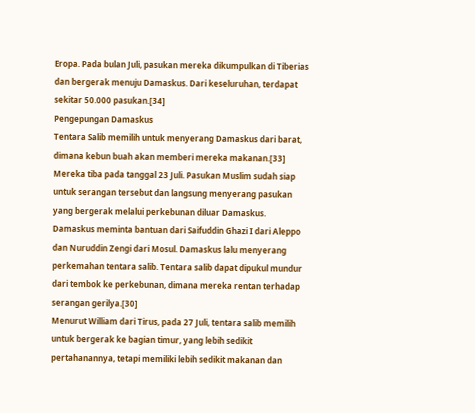Eropa. Pada bulan Juli, pasukan mereka dikumpulkan di Tiberias dan bergerak menuju Damaskus. Dari keseluruhan, terdapat sekitar 50.000 pasukan.[34]
Pengepungan Damaskus
Tentara Salib memilih untuk menyerang Damaskus dari barat, dimana kebun buah akan memberi mereka makanan.[33] Mereka tiba pada tanggal 23 Juli. Pasukan Muslim sudah siap untuk serangan tersebut dan langsung menyerang pasukan yang bergerak melalui perkebunan diluar Damaskus. Damaskus meminta bantuan dari Saifuddin Ghazi I dari Aleppo dan Nuruddin Zengi dari Mosul. Damaskus lalu menyerang perkemahan tentara salib. Tentara salib dapat dipukul mundur dari tembok ke perkebunan, dimana mereka rentan terhadap serangan gerilya.[30]
Menurut William dari Tirus, pada 27 Juli, tentara salib memilih untuk bergerak ke bagian timur, yang lebih sedikit pertahanannya, tetapi memiliki lebih sedikit makanan dan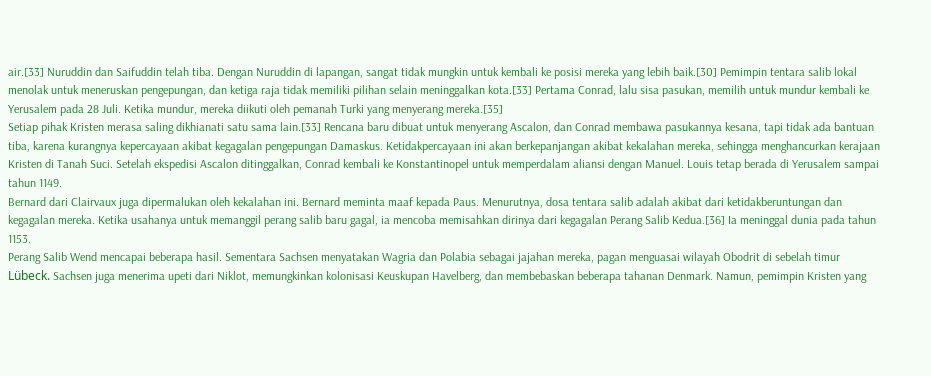air.[33] Nuruddin dan Saifuddin telah tiba. Dengan Nuruddin di lapangan, sangat tidak mungkin untuk kembali ke posisi mereka yang lebih baik.[30] Pemimpin tentara salib lokal menolak untuk meneruskan pengepungan, dan ketiga raja tidak memiliki pilihan selain meninggalkan kota.[33] Pertama Conrad, lalu sisa pasukan, memilih untuk mundur kembali ke Yerusalem pada 28 Juli. Ketika mundur, mereka diikuti oleh pemanah Turki yang menyerang mereka.[35]
Setiap pihak Kristen merasa saling dikhianati satu sama lain.[33] Rencana baru dibuat untuk menyerang Ascalon, dan Conrad membawa pasukannya kesana, tapi tidak ada bantuan tiba, karena kurangnya kepercayaan akibat kegagalan pengepungan Damaskus. Ketidakpercayaan ini akan berkepanjangan akibat kekalahan mereka, sehingga menghancurkan kerajaan Kristen di Tanah Suci. Setelah ekspedisi Ascalon ditinggalkan, Conrad kembali ke Konstantinopel untuk memperdalam aliansi dengan Manuel. Louis tetap berada di Yerusalem sampai tahun 1149.
Bernard dari Clairvaux juga dipermalukan oleh kekalahan ini. Bernard meminta maaf kepada Paus. Menurutnya, dosa tentara salib adalah akibat dari ketidakberuntungan dan kegagalan mereka. Ketika usahanya untuk memanggil perang salib baru gagal, ia mencoba memisahkan dirinya dari kegagalan Perang Salib Kedua.[36] Ia meninggal dunia pada tahun 1153.
Perang Salib Wend mencapai beberapa hasil. Sementara Sachsen menyatakan Wagria dan Polabia sebagai jajahan mereka, pagan menguasai wilayah Obodrit di sebelah timur Lübeck. Sachsen juga menerima upeti dari Niklot, memungkinkan kolonisasi Keuskupan Havelberg, dan membebaskan beberapa tahanan Denmark. Namun, pemimpin Kristen yang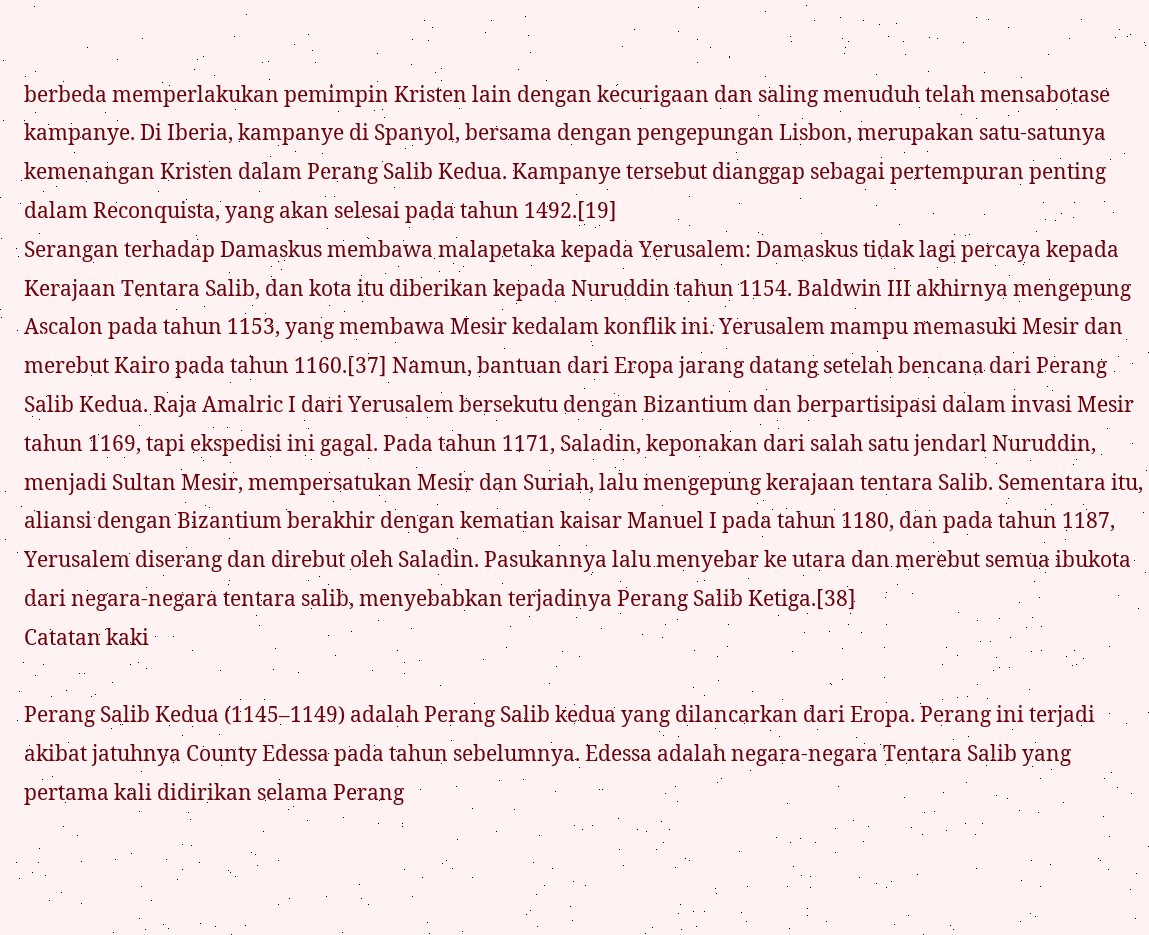berbeda memperlakukan pemimpin Kristen lain dengan kecurigaan dan saling menuduh telah mensabotase kampanye. Di Iberia, kampanye di Spanyol, bersama dengan pengepungan Lisbon, merupakan satu-satunya kemenangan Kristen dalam Perang Salib Kedua. Kampanye tersebut dianggap sebagai pertempuran penting dalam Reconquista, yang akan selesai pada tahun 1492.[19]
Serangan terhadap Damaskus membawa malapetaka kepada Yerusalem: Damaskus tidak lagi percaya kepada Kerajaan Tentara Salib, dan kota itu diberikan kepada Nuruddin tahun 1154. Baldwin III akhirnya mengepung Ascalon pada tahun 1153, yang membawa Mesir kedalam konflik ini. Yerusalem mampu memasuki Mesir dan merebut Kairo pada tahun 1160.[37] Namun, bantuan dari Eropa jarang datang setelah bencana dari Perang Salib Kedua. Raja Amalric I dari Yerusalem bersekutu dengan Bizantium dan berpartisipasi dalam invasi Mesir tahun 1169, tapi ekspedisi ini gagal. Pada tahun 1171, Saladin, keponakan dari salah satu jendarl Nuruddin, menjadi Sultan Mesir, mempersatukan Mesir dan Suriah, lalu mengepung kerajaan tentara Salib. Sementara itu, aliansi dengan Bizantium berakhir dengan kematian kaisar Manuel I pada tahun 1180, dan pada tahun 1187, Yerusalem diserang dan direbut oleh Saladin. Pasukannya lalu menyebar ke utara dan merebut semua ibukota dari negara-negara tentara salib, menyebabkan terjadinya Perang Salib Ketiga.[38]
Catatan kaki

Perang Salib Kedua (1145–1149) adalah Perang Salib kedua yang dilancarkan dari Eropa. Perang ini terjadi akibat jatuhnya County Edessa pada tahun sebelumnya. Edessa adalah negara-negara Tentara Salib yang pertama kali didirikan selama Perang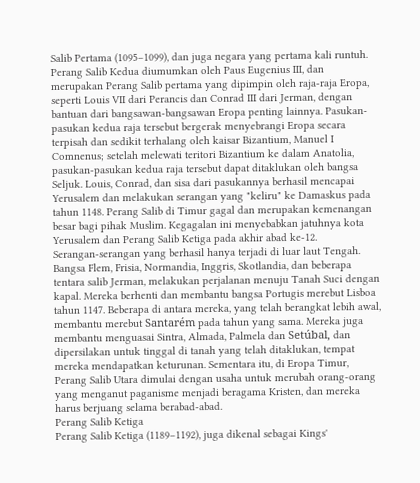Salib Pertama (1095–1099), dan juga negara yang pertama kali runtuh. Perang Salib Kedua diumumkan oleh Paus Eugenius III, dan merupakan Perang Salib pertama yang dipimpin oleh raja-raja Eropa, seperti Louis VII dari Perancis dan Conrad III dari Jerman, dengan bantuan dari bangsawan-bangsawan Eropa penting lainnya. Pasukan-pasukan kedua raja tersebut bergerak menyebrangi Eropa secara terpisah dan sedikit terhalang oleh kaisar Bizantium, Manuel I Comnenus; setelah melewati teritori Bizantium ke dalam Anatolia, pasukan-pasukan kedua raja tersebut dapat ditaklukan oleh bangsa Seljuk. Louis, Conrad, dan sisa dari pasukannya berhasil mencapai Yerusalem dan melakukan serangan yang "keliru" ke Damaskus pada tahun 1148. Perang Salib di Timur gagal dan merupakan kemenangan besar bagi pihak Muslim. Kegagalan ini menyebabkan jatuhnya kota Yerusalem dan Perang Salib Ketiga pada akhir abad ke-12.
Serangan-serangan yang berhasil hanya terjadi di luar laut Tengah. Bangsa Flem, Frisia, Normandia, Inggris, Skotlandia, dan beberapa tentara salib Jerman, melakukan perjalanan menuju Tanah Suci dengan kapal. Mereka berhenti dan membantu bangsa Portugis merebut Lisboa tahun 1147. Beberapa di antara mereka, yang telah berangkat lebih awal, membantu merebut Santarém pada tahun yang sama. Mereka juga membantu menguasai Sintra, Almada, Palmela dan Setúbal, dan dipersilakan untuk tinggal di tanah yang telah ditaklukan, tempat mereka mendapatkan keturunan. Sementara itu, di Eropa Timur, Perang Salib Utara dimulai dengan usaha untuk merubah orang-orang yang menganut paganisme menjadi beragama Kristen, dan mereka harus berjuang selama berabad-abad.
Perang Salib Ketiga
Perang Salib Ketiga (1189–1192), juga dikenal sebagai Kings'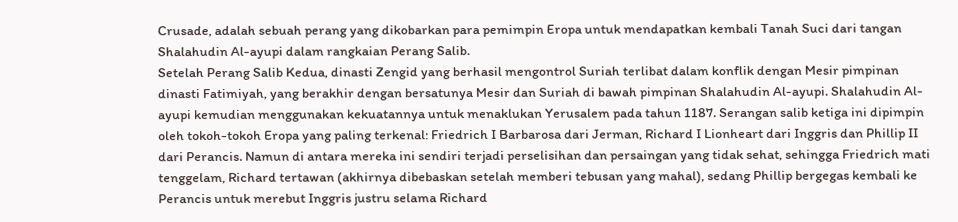Crusade, adalah sebuah perang yang dikobarkan para pemimpin Eropa untuk mendapatkan kembali Tanah Suci dari tangan Shalahudin Al-ayupi dalam rangkaian Perang Salib.
Setelah Perang Salib Kedua, dinasti Zengid yang berhasil mengontrol Suriah terlibat dalam konflik dengan Mesir pimpinan dinasti Fatimiyah, yang berakhir dengan bersatunya Mesir dan Suriah di bawah pimpinan Shalahudin Al-ayupi. Shalahudin Al-ayupi kemudian menggunakan kekuatannya untuk menaklukan Yerusalem pada tahun 1187. Serangan salib ketiga ini dipimpin oleh tokoh-tokoh Eropa yang paling terkenal: Friedrich I Barbarosa dari Jerman, Richard I Lionheart dari Inggris dan Phillip II dari Perancis. Namun di antara mereka ini sendiri terjadi perselisihan dan persaingan yang tidak sehat, sehingga Friedrich mati tenggelam, Richard tertawan (akhirnya dibebaskan setelah memberi tebusan yang mahal), sedang Phillip bergegas kembali ke Perancis untuk merebut Inggris justru selama Richard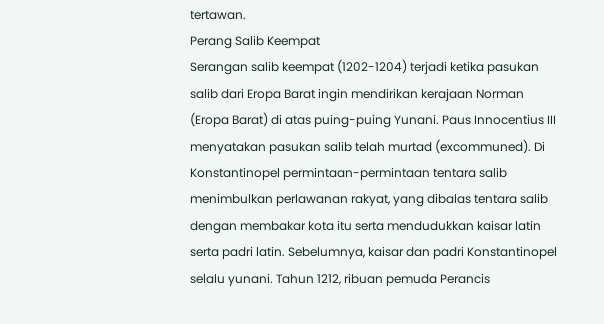tertawan.
Perang Salib Keempat
Serangan salib keempat (1202-1204) terjadi ketika pasukan salib dari Eropa Barat ingin mendirikan kerajaan Norman (Eropa Barat) di atas puing-puing Yunani. Paus Innocentius III menyatakan pasukan salib telah murtad (excommuned). Di Konstantinopel permintaan-permintaan tentara salib menimbulkan perlawanan rakyat, yang dibalas tentara salib dengan membakar kota itu serta mendudukkan kaisar latin serta padri latin. Sebelumnya, kaisar dan padri Konstantinopel selalu yunani. Tahun 1212, ribuan pemuda Perancis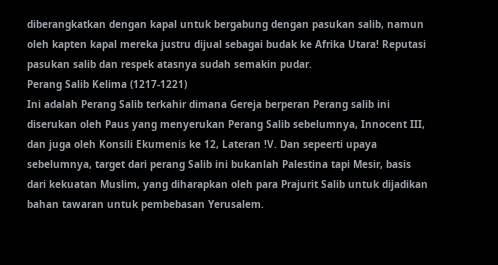diberangkatkan dengan kapal untuk bergabung dengan pasukan salib, namun oleh kapten kapal mereka justru dijual sebagai budak ke Afrika Utara! Reputasi pasukan salib dan respek atasnya sudah semakin pudar.
Perang Salib Kelima (1217-1221)
Ini adalah Perang Salib terkahir dimana Gereja berperan Perang salib ini diserukan oleh Paus yang menyerukan Perang Salib sebelumnya, Innocent III, dan juga oleh Konsili Ekumenis ke 12, Lateran !V. Dan sepeerti upaya sebelumnya, target dari perang Salib ini bukanlah Palestina tapi Mesir, basis dari kekuatan Muslim, yang diharapkan oleh para Prajurit Salib untuk dijadikan bahan tawaran untuk pembebasan Yerusalem.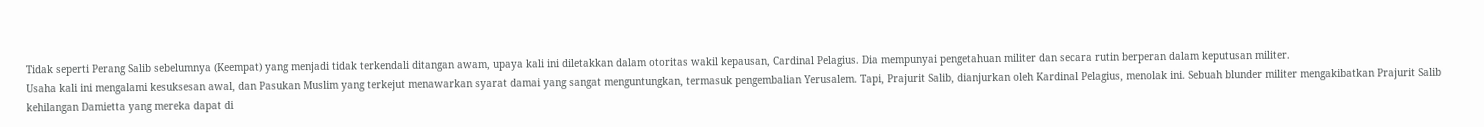Tidak seperti Perang Salib sebelumnya (Keempat) yang menjadi tidak terkendali ditangan awam, upaya kali ini diletakkan dalam otoritas wakil kepausan, Cardinal Pelagius. Dia mempunyai pengetahuan militer dan secara rutin berperan dalam keputusan militer.
Usaha kali ini mengalami kesuksesan awal, dan Pasukan Muslim yang terkejut menawarkan syarat damai yang sangat menguntungkan, termasuk pengembalian Yerusalem. Tapi, Prajurit Salib, dianjurkan oleh Kardinal Pelagius, menolak ini. Sebuah blunder militer mengakibatkan Prajurit Salib kehilangan Damietta yang mereka dapat di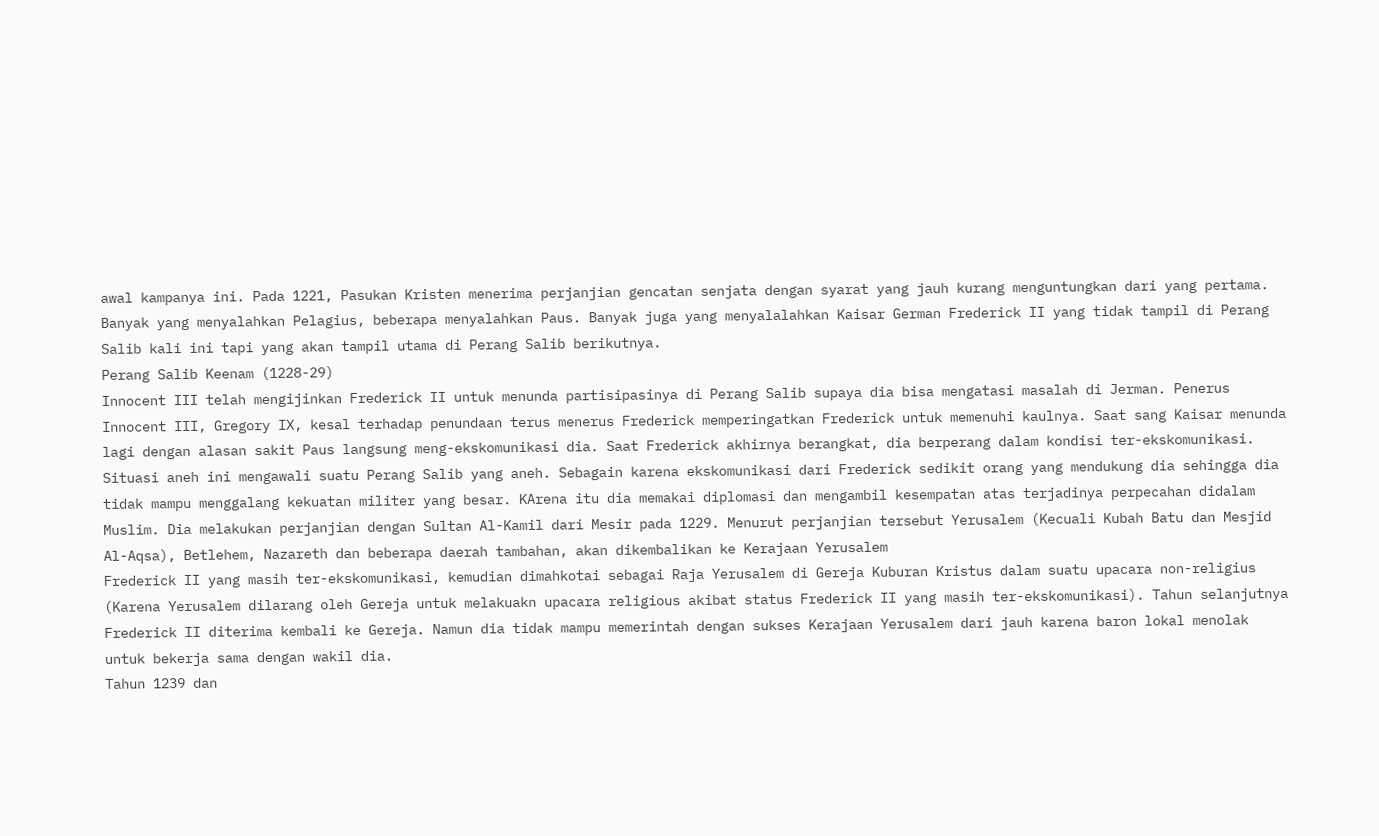awal kampanya ini. Pada 1221, Pasukan Kristen menerima perjanjian gencatan senjata dengan syarat yang jauh kurang menguntungkan dari yang pertama. Banyak yang menyalahkan Pelagius, beberapa menyalahkan Paus. Banyak juga yang menyalalahkan Kaisar German Frederick II yang tidak tampil di Perang Salib kali ini tapi yang akan tampil utama di Perang Salib berikutnya.
Perang Salib Keenam (1228-29)
Innocent III telah mengijinkan Frederick II untuk menunda partisipasinya di Perang Salib supaya dia bisa mengatasi masalah di Jerman. Penerus Innocent III, Gregory IX, kesal terhadap penundaan terus menerus Frederick memperingatkan Frederick untuk memenuhi kaulnya. Saat sang Kaisar menunda lagi dengan alasan sakit Paus langsung meng-ekskomunikasi dia. Saat Frederick akhirnya berangkat, dia berperang dalam kondisi ter-ekskomunikasi.
Situasi aneh ini mengawali suatu Perang Salib yang aneh. Sebagain karena ekskomunikasi dari Frederick sedikit orang yang mendukung dia sehingga dia tidak mampu menggalang kekuatan militer yang besar. KArena itu dia memakai diplomasi dan mengambil kesempatan atas terjadinya perpecahan didalam Muslim. Dia melakukan perjanjian dengan Sultan Al-Kamil dari Mesir pada 1229. Menurut perjanjian tersebut Yerusalem (Kecuali Kubah Batu dan Mesjid Al-Aqsa), Betlehem, Nazareth dan beberapa daerah tambahan, akan dikembalikan ke Kerajaan Yerusalem
Frederick II yang masih ter-ekskomunikasi, kemudian dimahkotai sebagai Raja Yerusalem di Gereja Kuburan Kristus dalam suatu upacara non-religius (Karena Yerusalem dilarang oleh Gereja untuk melakuakn upacara religious akibat status Frederick II yang masih ter-ekskomunikasi). Tahun selanjutnya Frederick II diterima kembali ke Gereja. Namun dia tidak mampu memerintah dengan sukses Kerajaan Yerusalem dari jauh karena baron lokal menolak untuk bekerja sama dengan wakil dia.
Tahun 1239 dan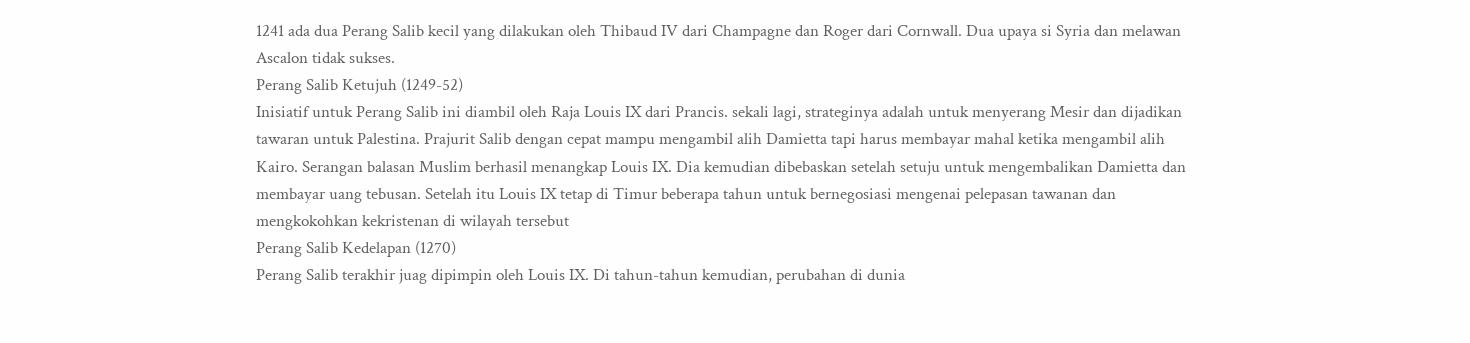1241 ada dua Perang Salib kecil yang dilakukan oleh Thibaud IV dari Champagne dan Roger dari Cornwall. Dua upaya si Syria dan melawan Ascalon tidak sukses.
Perang Salib Ketujuh (1249-52)
Inisiatif untuk Perang Salib ini diambil oleh Raja Louis IX dari Prancis. sekali lagi, strateginya adalah untuk menyerang Mesir dan dijadikan tawaran untuk Palestina. Prajurit Salib dengan cepat mampu mengambil alih Damietta tapi harus membayar mahal ketika mengambil alih Kairo. Serangan balasan Muslim berhasil menangkap Louis IX. Dia kemudian dibebaskan setelah setuju untuk mengembalikan Damietta dan membayar uang tebusan. Setelah itu Louis IX tetap di Timur beberapa tahun untuk bernegosiasi mengenai pelepasan tawanan dan mengkokohkan kekristenan di wilayah tersebut
Perang Salib Kedelapan (1270)
Perang Salib terakhir juag dipimpin oleh Louis IX. Di tahun-tahun kemudian, perubahan di dunia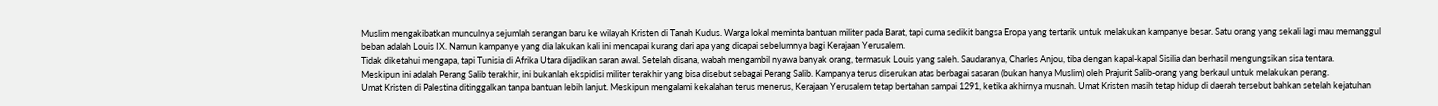Muslim mengakibatkan munculnya sejumlah serangan baru ke wilayah Kristen di Tanah Kudus. Warga lokal meminta bantuan militer pada Barat, tapi cuma sedikit bangsa Eropa yang tertarik untuk melakukan kampanye besar. Satu orang yang sekali lagi mau memanggul beban adalah Louis IX. Namun kampanye yang dia lakukan kali ini mencapai kurang dari apa yang dicapai sebelumnya bagi Kerajaan Yerusalem.
Tidak diketahui mengapa, tapi Tunisia di Afrika Utara dijadikan saran awal. Setelah disana, wabah mengambil nyawa banyak orang, termasuk Louis yang saleh. Saudaranya, Charles Anjou, tiba dengan kapal-kapal Sisilia dan berhasil mengungsikan sisa tentara.
Meskipun ini adalah Perang Salib terakhir, ini bukanlah ekspidisi militer terakhir yang bisa disebut sebagai Perang Salib. Kampanya terus diserukan atas berbagai sasaran (bukan hanya Muslim) oleh Prajurit Salib-orang yang berkaul untuk melakukan perang.
Umat Kristen di Palestina ditinggalkan tanpa bantuan lebih lanjut. Meskipun mengalami kekalahan terus menerus, Kerajaan Yerusalem tetap bertahan sampai 1291, ketika akhirnya musnah. Umat Kristen masih tetap hidup di daerah tersebut bahkan setelah kejatuhan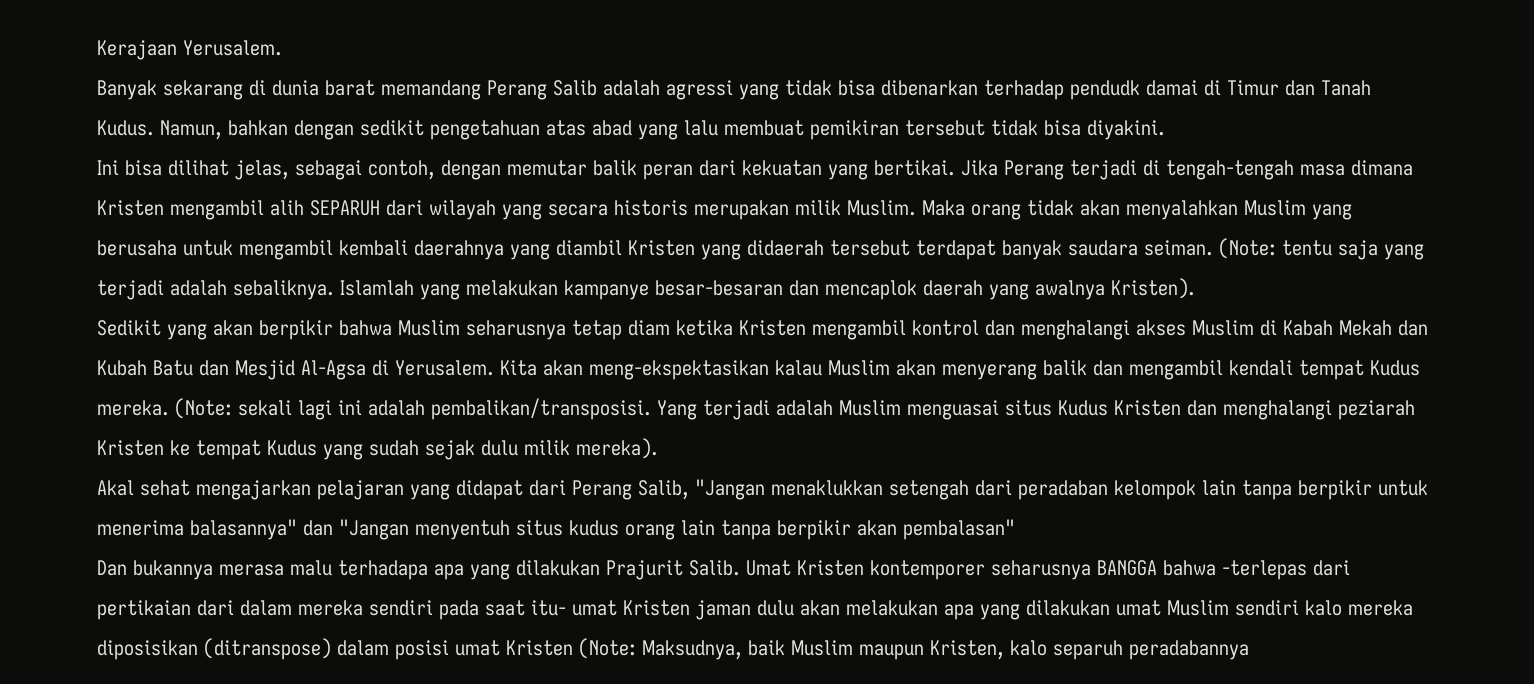Kerajaan Yerusalem.
Banyak sekarang di dunia barat memandang Perang Salib adalah agressi yang tidak bisa dibenarkan terhadap pendudk damai di Timur dan Tanah Kudus. Namun, bahkan dengan sedikit pengetahuan atas abad yang lalu membuat pemikiran tersebut tidak bisa diyakini.
Ini bisa dilihat jelas, sebagai contoh, dengan memutar balik peran dari kekuatan yang bertikai. Jika Perang terjadi di tengah-tengah masa dimana Kristen mengambil alih SEPARUH dari wilayah yang secara historis merupakan milik Muslim. Maka orang tidak akan menyalahkan Muslim yang berusaha untuk mengambil kembali daerahnya yang diambil Kristen yang didaerah tersebut terdapat banyak saudara seiman. (Note: tentu saja yang terjadi adalah sebaliknya. Islamlah yang melakukan kampanye besar-besaran dan mencaplok daerah yang awalnya Kristen).
Sedikit yang akan berpikir bahwa Muslim seharusnya tetap diam ketika Kristen mengambil kontrol dan menghalangi akses Muslim di Kabah Mekah dan Kubah Batu dan Mesjid Al-Agsa di Yerusalem. Kita akan meng-ekspektasikan kalau Muslim akan menyerang balik dan mengambil kendali tempat Kudus mereka. (Note: sekali lagi ini adalah pembalikan/transposisi. Yang terjadi adalah Muslim menguasai situs Kudus Kristen dan menghalangi peziarah Kristen ke tempat Kudus yang sudah sejak dulu milik mereka).
Akal sehat mengajarkan pelajaran yang didapat dari Perang Salib, "Jangan menaklukkan setengah dari peradaban kelompok lain tanpa berpikir untuk menerima balasannya" dan "Jangan menyentuh situs kudus orang lain tanpa berpikir akan pembalasan"
Dan bukannya merasa malu terhadapa apa yang dilakukan Prajurit Salib. Umat Kristen kontemporer seharusnya BANGGA bahwa -terlepas dari pertikaian dari dalam mereka sendiri pada saat itu- umat Kristen jaman dulu akan melakukan apa yang dilakukan umat Muslim sendiri kalo mereka diposisikan (ditranspose) dalam posisi umat Kristen (Note: Maksudnya, baik Muslim maupun Kristen, kalo separuh peradabannya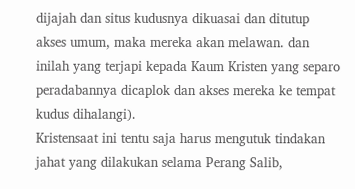dijajah dan situs kudusnya dikuasai dan ditutup akses umum, maka mereka akan melawan. dan inilah yang terjapi kepada Kaum Kristen yang separo peradabannya dicaplok dan akses mereka ke tempat kudus dihalangi).
Kristensaat ini tentu saja harus mengutuk tindakan jahat yang dilakukan selama Perang Salib,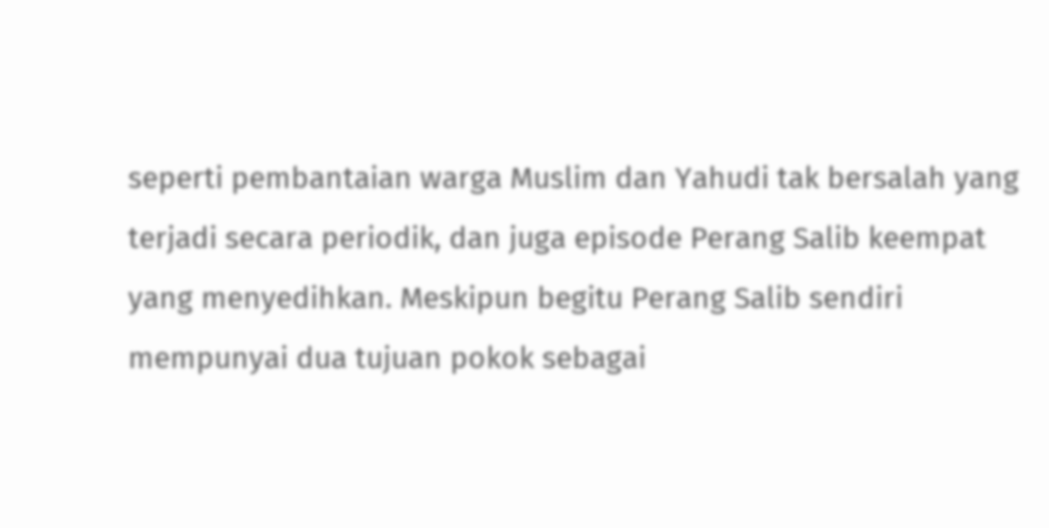seperti pembantaian warga Muslim dan Yahudi tak bersalah yang terjadi secara periodik, dan juga episode Perang Salib keempat yang menyedihkan. Meskipun begitu Perang Salib sendiri mempunyai dua tujuan pokok sebagai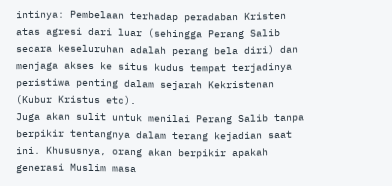intinya: Pembelaan terhadap peradaban Kristen atas agresi dari luar (sehingga Perang Salib secara keseluruhan adalah perang bela diri) dan menjaga akses ke situs kudus tempat terjadinya peristiwa penting dalam sejarah Kekristenan (Kubur Kristus etc).
Juga akan sulit untuk menilai Perang Salib tanpa berpikir tentangnya dalam terang kejadian saat ini. Khususnya, orang akan berpikir apakah generasi Muslim masa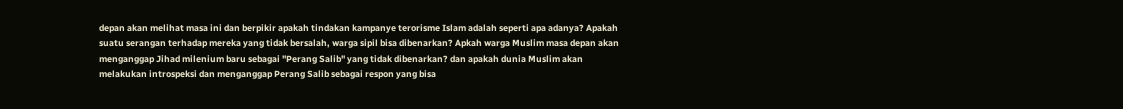depan akan melihat masa ini dan berpikir apakah tindakan kampanye terorisme Islam adalah seperti apa adanya? Apakah suatu serangan terhadap mereka yang tidak bersalah, warga sipil bisa dibenarkan? Apkah warga Muslim masa depan akan menganggap Jihad milenium baru sebagai "Perang Salib" yang tidak dibenarkan? dan apakah dunia Muslim akan melakukan introspeksi dan menganggap Perang Salib sebagai respon yang bisa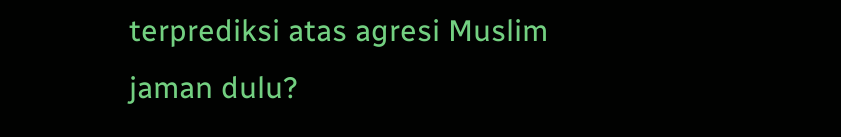terprediksi atas agresi Muslim jaman dulu?